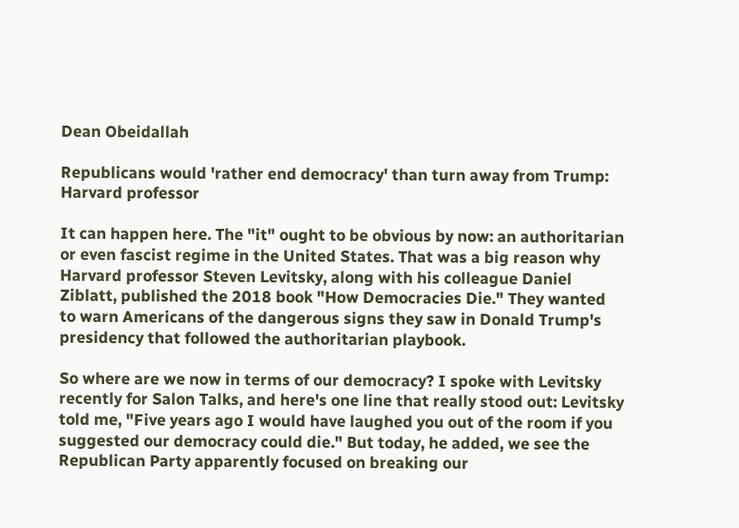Dean Obeidallah

Republicans would 'rather end democracy' than turn away from Trump: Harvard professor

It can happen here. The "it" ought to be obvious by now: an authoritarian or even fascist regime in the United States. That was a big reason why Harvard professor Steven Levitsky, along with his colleague Daniel Ziblatt, published the 2018 book "How Democracies Die." They wanted to warn Americans of the dangerous signs they saw in Donald Trump's presidency that followed the authoritarian playbook.

So where are we now in terms of our democracy? I spoke with Levitsky recently for Salon Talks, and here's one line that really stood out: Levitsky told me, "Five years ago I would have laughed you out of the room if you suggested our democracy could die." But today, he added, we see the Republican Party apparently focused on breaking our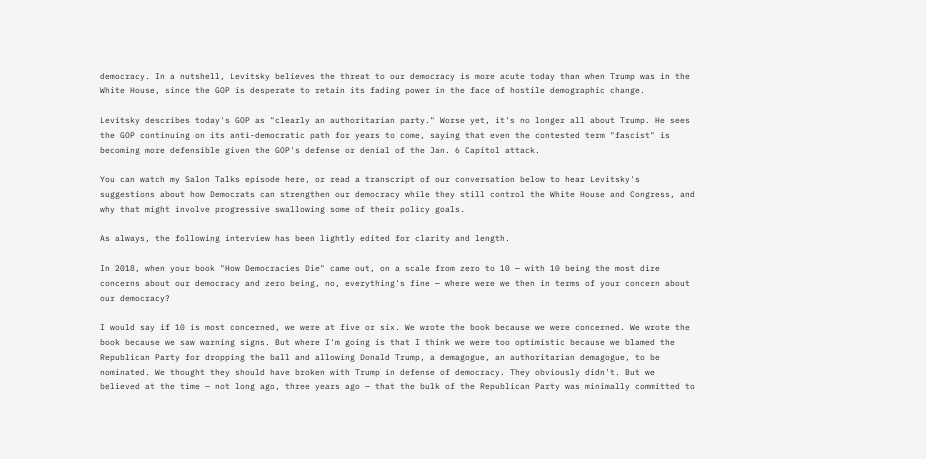democracy. In a nutshell, Levitsky believes the threat to our democracy is more acute today than when Trump was in the White House, since the GOP is desperate to retain its fading power in the face of hostile demographic change.

Levitsky describes today's GOP as "clearly an authoritarian party." Worse yet, it's no longer all about Trump. He sees the GOP continuing on its anti-democratic path for years to come, saying that even the contested term "fascist" is becoming more defensible given the GOP's defense or denial of the Jan. 6 Capitol attack.

You can watch my Salon Talks episode here, or read a transcript of our conversation below to hear Levitsky's suggestions about how Democrats can strengthen our democracy while they still control the White House and Congress, and why that might involve progressive swallowing some of their policy goals.

As always, the following interview has been lightly edited for clarity and length.

In 2018, when your book "How Democracies Die" came out, on a scale from zero to 10 — with 10 being the most dire concerns about our democracy and zero being, no, everything's fine — where were we then in terms of your concern about our democracy?

I would say if 10 is most concerned, we were at five or six. We wrote the book because we were concerned. We wrote the book because we saw warning signs. But where I'm going is that I think we were too optimistic because we blamed the Republican Party for dropping the ball and allowing Donald Trump, a demagogue, an authoritarian demagogue, to be nominated. We thought they should have broken with Trump in defense of democracy. They obviously didn't. But we believed at the time — not long ago, three years ago — that the bulk of the Republican Party was minimally committed to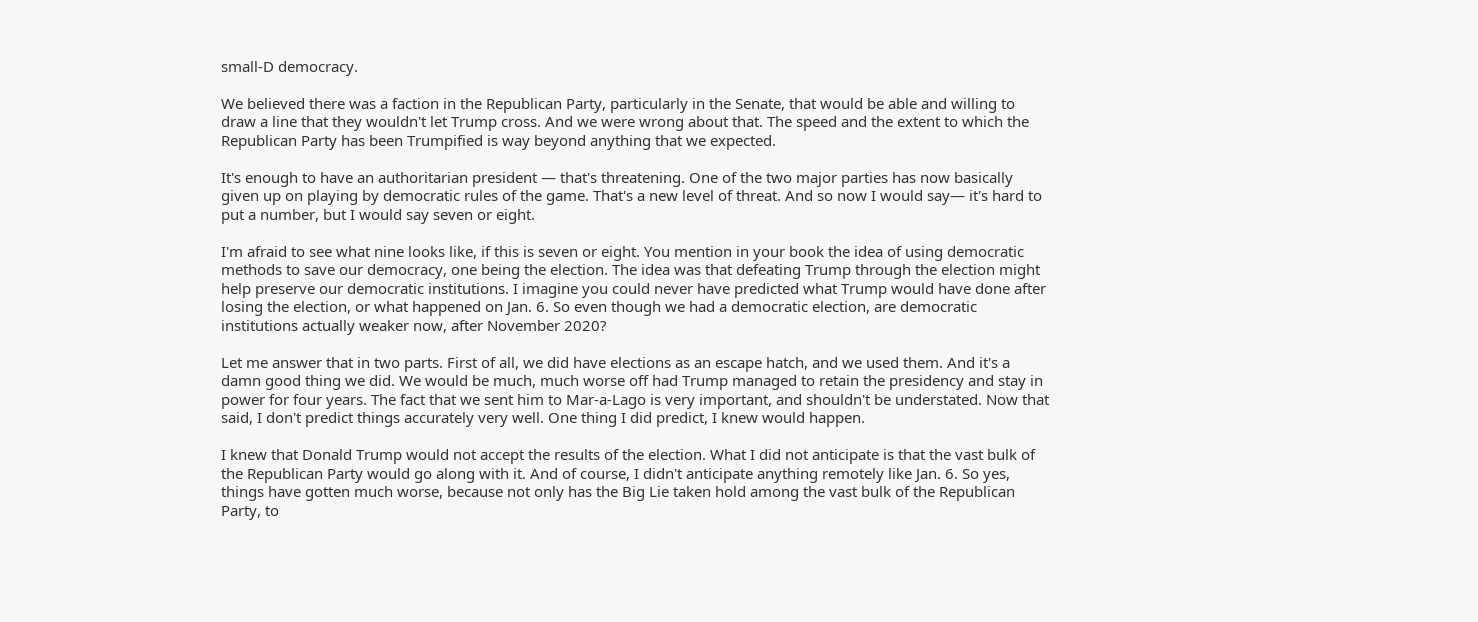small-D democracy.

We believed there was a faction in the Republican Party, particularly in the Senate, that would be able and willing to draw a line that they wouldn't let Trump cross. And we were wrong about that. The speed and the extent to which the Republican Party has been Trumpified is way beyond anything that we expected.

It's enough to have an authoritarian president — that's threatening. One of the two major parties has now basically given up on playing by democratic rules of the game. That's a new level of threat. And so now I would say— it's hard to put a number, but I would say seven or eight.

I'm afraid to see what nine looks like, if this is seven or eight. You mention in your book the idea of using democratic methods to save our democracy, one being the election. The idea was that defeating Trump through the election might help preserve our democratic institutions. I imagine you could never have predicted what Trump would have done after losing the election, or what happened on Jan. 6. So even though we had a democratic election, are democratic institutions actually weaker now, after November 2020?

Let me answer that in two parts. First of all, we did have elections as an escape hatch, and we used them. And it's a damn good thing we did. We would be much, much worse off had Trump managed to retain the presidency and stay in power for four years. The fact that we sent him to Mar-a-Lago is very important, and shouldn't be understated. Now that said, I don't predict things accurately very well. One thing I did predict, I knew would happen.

I knew that Donald Trump would not accept the results of the election. What I did not anticipate is that the vast bulk of the Republican Party would go along with it. And of course, I didn't anticipate anything remotely like Jan. 6. So yes, things have gotten much worse, because not only has the Big Lie taken hold among the vast bulk of the Republican Party, to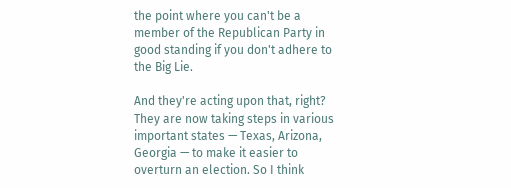the point where you can't be a member of the Republican Party in good standing if you don't adhere to the Big Lie.

And they're acting upon that, right? They are now taking steps in various important states — Texas, Arizona, Georgia — to make it easier to overturn an election. So I think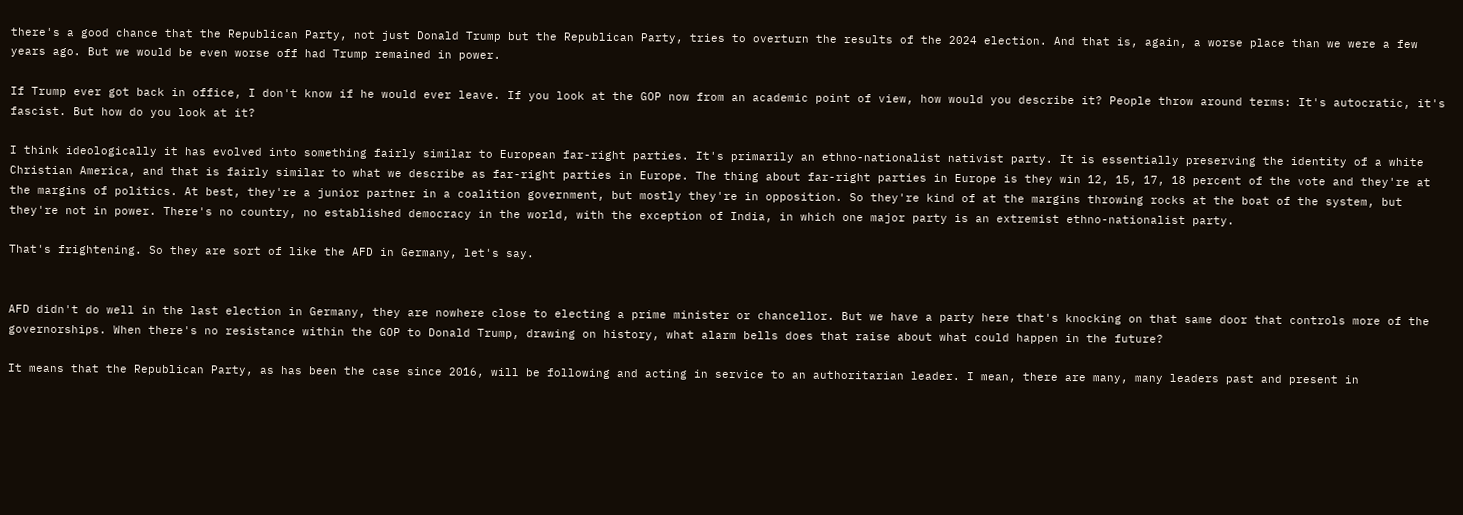there's a good chance that the Republican Party, not just Donald Trump but the Republican Party, tries to overturn the results of the 2024 election. And that is, again, a worse place than we were a few years ago. But we would be even worse off had Trump remained in power.

If Trump ever got back in office, I don't know if he would ever leave. If you look at the GOP now from an academic point of view, how would you describe it? People throw around terms: It's autocratic, it's fascist. But how do you look at it?

I think ideologically it has evolved into something fairly similar to European far-right parties. It's primarily an ethno-nationalist nativist party. It is essentially preserving the identity of a white Christian America, and that is fairly similar to what we describe as far-right parties in Europe. The thing about far-right parties in Europe is they win 12, 15, 17, 18 percent of the vote and they're at the margins of politics. At best, they're a junior partner in a coalition government, but mostly they're in opposition. So they're kind of at the margins throwing rocks at the boat of the system, but they're not in power. There's no country, no established democracy in the world, with the exception of India, in which one major party is an extremist ethno-nationalist party.

That's frightening. So they are sort of like the AFD in Germany, let's say.


AFD didn't do well in the last election in Germany, they are nowhere close to electing a prime minister or chancellor. But we have a party here that's knocking on that same door that controls more of the governorships. When there's no resistance within the GOP to Donald Trump, drawing on history, what alarm bells does that raise about what could happen in the future?

It means that the Republican Party, as has been the case since 2016, will be following and acting in service to an authoritarian leader. I mean, there are many, many leaders past and present in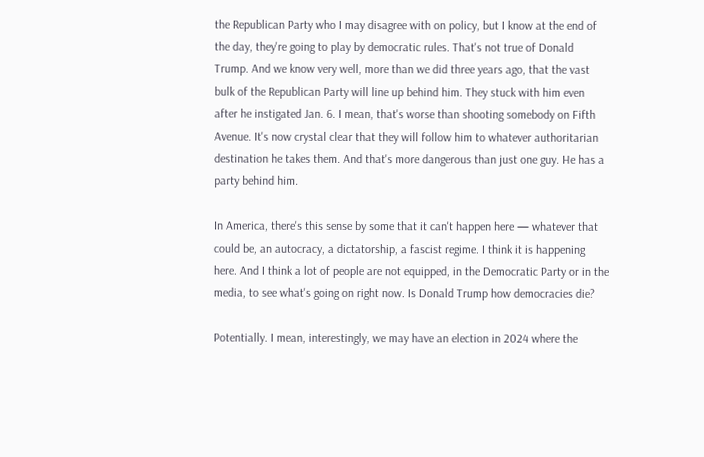the Republican Party who I may disagree with on policy, but I know at the end of the day, they're going to play by democratic rules. That's not true of Donald Trump. And we know very well, more than we did three years ago, that the vast bulk of the Republican Party will line up behind him. They stuck with him even after he instigated Jan. 6. I mean, that's worse than shooting somebody on Fifth Avenue. It's now crystal clear that they will follow him to whatever authoritarian destination he takes them. And that's more dangerous than just one guy. He has a party behind him.

In America, there's this sense by some that it can't happen here — whatever that could be, an autocracy, a dictatorship, a fascist regime. I think it is happening here. And I think a lot of people are not equipped, in the Democratic Party or in the media, to see what's going on right now. Is Donald Trump how democracies die?

Potentially. I mean, interestingly, we may have an election in 2024 where the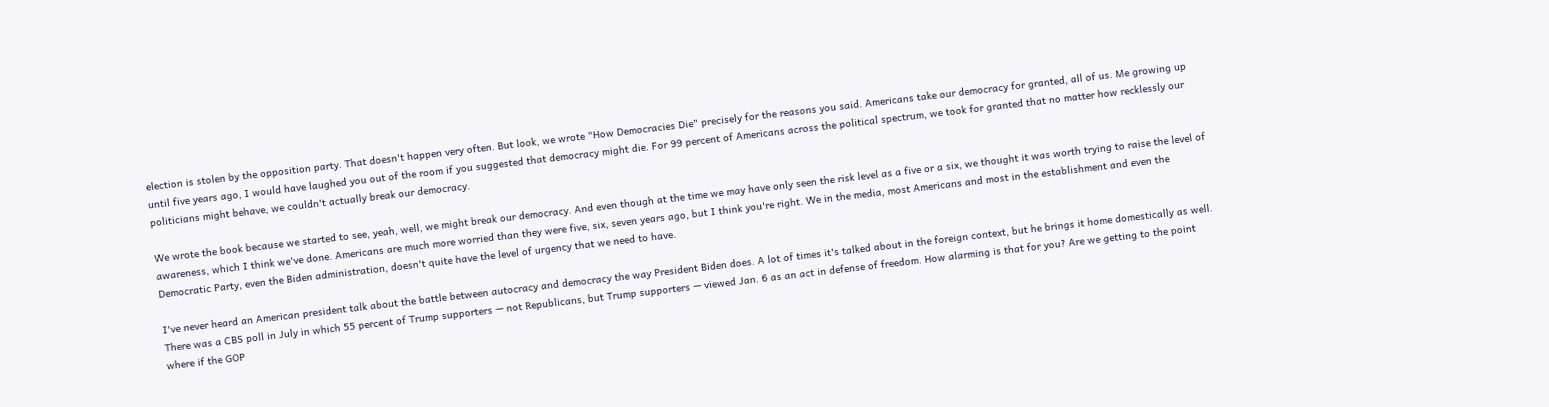election is stolen by the opposition party. That doesn't happen very often. But look, we wrote "How Democracies Die" precisely for the reasons you said. Americans take our democracy for granted, all of us. Me growing up until five years ago, I would have laughed you out of the room if you suggested that democracy might die. For 99 percent of Americans across the political spectrum, we took for granted that no matter how recklessly our politicians might behave, we couldn't actually break our democracy.

We wrote the book because we started to see, yeah, well, we might break our democracy. And even though at the time we may have only seen the risk level as a five or a six, we thought it was worth trying to raise the level of awareness, which I think we've done. Americans are much more worried than they were five, six, seven years ago, but I think you're right. We in the media, most Americans and most in the establishment and even the Democratic Party, even the Biden administration, doesn't quite have the level of urgency that we need to have.

I've never heard an American president talk about the battle between autocracy and democracy the way President Biden does. A lot of times it's talked about in the foreign context, but he brings it home domestically as well. There was a CBS poll in July in which 55 percent of Trump supporters — not Republicans, but Trump supporters — viewed Jan. 6 as an act in defense of freedom. How alarming is that for you? Are we getting to the point where if the GOP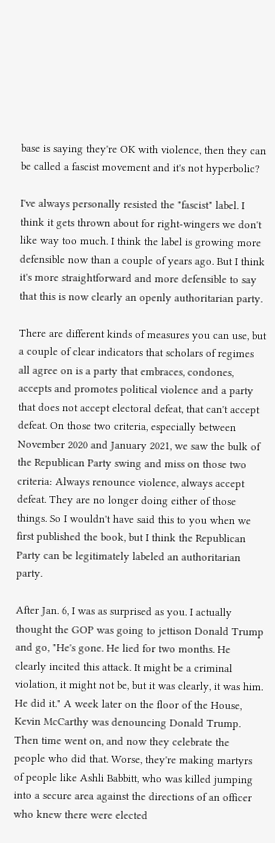base is saying they're OK with violence, then they can be called a fascist movement and it's not hyperbolic?

I've always personally resisted the "fascist" label. I think it gets thrown about for right-wingers we don't like way too much. I think the label is growing more defensible now than a couple of years ago. But I think it's more straightforward and more defensible to say that this is now clearly an openly authoritarian party.

There are different kinds of measures you can use, but a couple of clear indicators that scholars of regimes all agree on is a party that embraces, condones, accepts and promotes political violence and a party that does not accept electoral defeat, that can't accept defeat. On those two criteria, especially between November 2020 and January 2021, we saw the bulk of the Republican Party swing and miss on those two criteria: Always renounce violence, always accept defeat. They are no longer doing either of those things. So I wouldn't have said this to you when we first published the book, but I think the Republican Party can be legitimately labeled an authoritarian party.

After Jan. 6, I was as surprised as you. I actually thought the GOP was going to jettison Donald Trump and go, "He's gone. He lied for two months. He clearly incited this attack. It might be a criminal violation, it might not be, but it was clearly, it was him. He did it." A week later on the floor of the House, Kevin McCarthy was denouncing Donald Trump. Then time went on, and now they celebrate the people who did that. Worse, they're making martyrs of people like Ashli Babbitt, who was killed jumping into a secure area against the directions of an officer who knew there were elected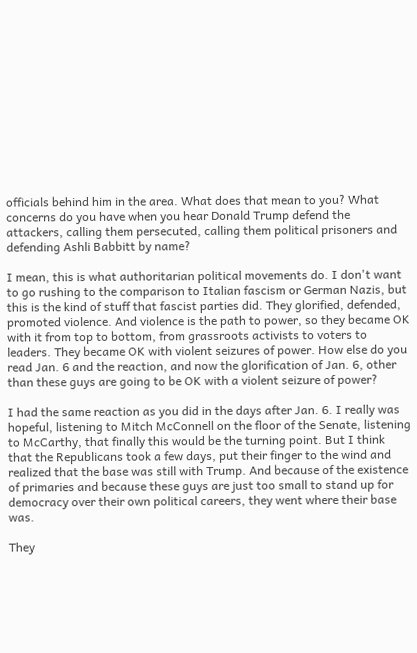officials behind him in the area. What does that mean to you? What concerns do you have when you hear Donald Trump defend the attackers, calling them persecuted, calling them political prisoners and defending Ashli Babbitt by name?

I mean, this is what authoritarian political movements do. I don't want to go rushing to the comparison to Italian fascism or German Nazis, but this is the kind of stuff that fascist parties did. They glorified, defended, promoted violence. And violence is the path to power, so they became OK with it from top to bottom, from grassroots activists to voters to leaders. They became OK with violent seizures of power. How else do you read Jan. 6 and the reaction, and now the glorification of Jan. 6, other than these guys are going to be OK with a violent seizure of power?

I had the same reaction as you did in the days after Jan. 6. I really was hopeful, listening to Mitch McConnell on the floor of the Senate, listening to McCarthy, that finally this would be the turning point. But I think that the Republicans took a few days, put their finger to the wind and realized that the base was still with Trump. And because of the existence of primaries and because these guys are just too small to stand up for democracy over their own political careers, they went where their base was.

They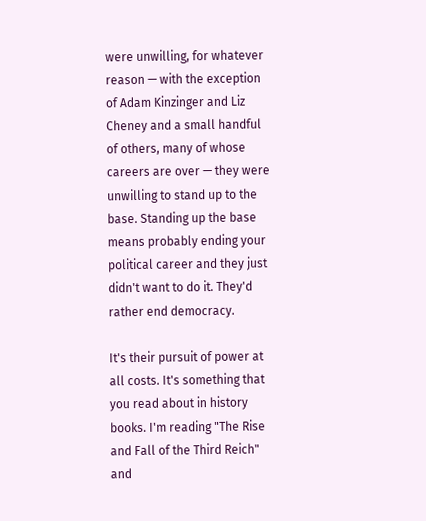were unwilling, for whatever reason — with the exception of Adam Kinzinger and Liz Cheney and a small handful of others, many of whose careers are over — they were unwilling to stand up to the base. Standing up the base means probably ending your political career and they just didn't want to do it. They'd rather end democracy.

It's their pursuit of power at all costs. It's something that you read about in history books. I'm reading "The Rise and Fall of the Third Reich" and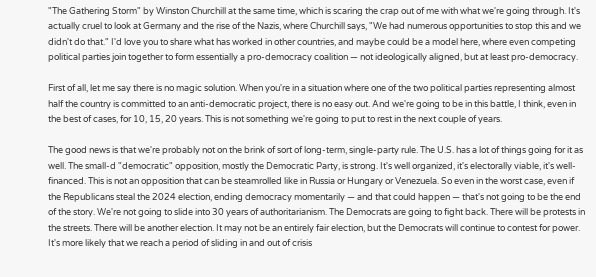"The Gathering Storm" by Winston Churchill at the same time, which is scaring the crap out of me with what we're going through. It's actually cruel to look at Germany and the rise of the Nazis, where Churchill says, "We had numerous opportunities to stop this and we didn't do that." I'd love you to share what has worked in other countries, and maybe could be a model here, where even competing political parties join together to form essentially a pro-democracy coalition — not ideologically aligned, but at least pro-democracy.

First of all, let me say there is no magic solution. When you're in a situation where one of the two political parties representing almost half the country is committed to an anti-democratic project, there is no easy out. And we're going to be in this battle, I think, even in the best of cases, for 10, 15, 20 years. This is not something we're going to put to rest in the next couple of years.

The good news is that we're probably not on the brink of sort of long-term, single-party rule. The U.S. has a lot of things going for it as well. The small-d "democratic" opposition, mostly the Democratic Party, is strong. It's well organized, it's electorally viable, it's well-financed. This is not an opposition that can be steamrolled like in Russia or Hungary or Venezuela. So even in the worst case, even if the Republicans steal the 2024 election, ending democracy momentarily — and that could happen — that's not going to be the end of the story. We're not going to slide into 30 years of authoritarianism. The Democrats are going to fight back. There will be protests in the streets. There will be another election. It may not be an entirely fair election, but the Democrats will continue to contest for power. It's more likely that we reach a period of sliding in and out of crisis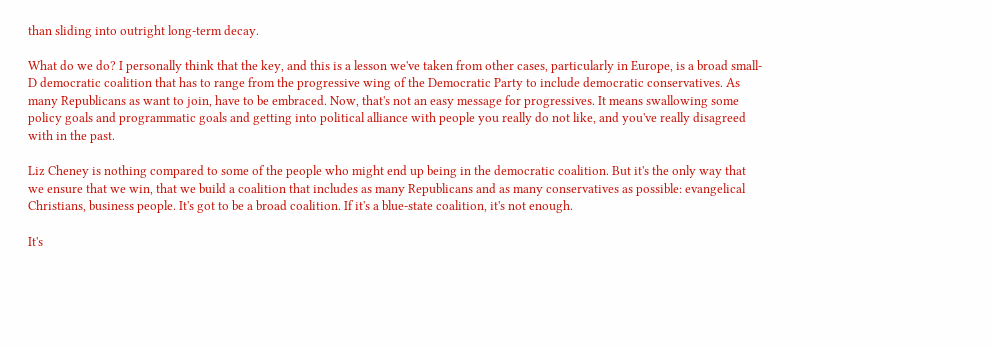than sliding into outright long-term decay.

What do we do? I personally think that the key, and this is a lesson we've taken from other cases, particularly in Europe, is a broad small-D democratic coalition that has to range from the progressive wing of the Democratic Party to include democratic conservatives. As many Republicans as want to join, have to be embraced. Now, that's not an easy message for progressives. It means swallowing some policy goals and programmatic goals and getting into political alliance with people you really do not like, and you've really disagreed with in the past.

Liz Cheney is nothing compared to some of the people who might end up being in the democratic coalition. But it's the only way that we ensure that we win, that we build a coalition that includes as many Republicans and as many conservatives as possible: evangelical Christians, business people. It's got to be a broad coalition. If it's a blue-state coalition, it's not enough.

It's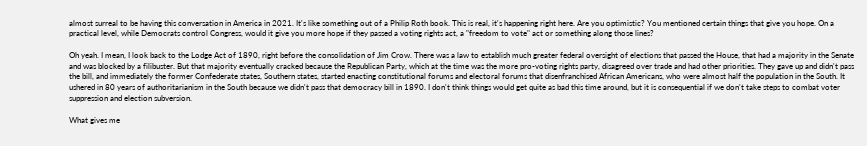almost surreal to be having this conversation in America in 2021. It's like something out of a Philip Roth book. This is real, it's happening right here. Are you optimistic? You mentioned certain things that give you hope. On a practical level, while Democrats control Congress, would it give you more hope if they passed a voting rights act, a "freedom to vote" act or something along those lines?

Oh yeah. I mean, I look back to the Lodge Act of 1890, right before the consolidation of Jim Crow. There was a law to establish much greater federal oversight of elections that passed the House, that had a majority in the Senate and was blocked by a filibuster. But that majority eventually cracked because the Republican Party, which at the time was the more pro-voting rights party, disagreed over trade and had other priorities. They gave up and didn't pass the bill, and immediately the former Confederate states, Southern states, started enacting constitutional forums and electoral forums that disenfranchised African Americans, who were almost half the population in the South. It ushered in 80 years of authoritarianism in the South because we didn't pass that democracy bill in 1890. I don't think things would get quite as bad this time around, but it is consequential if we don't take steps to combat voter suppression and election subversion.

What gives me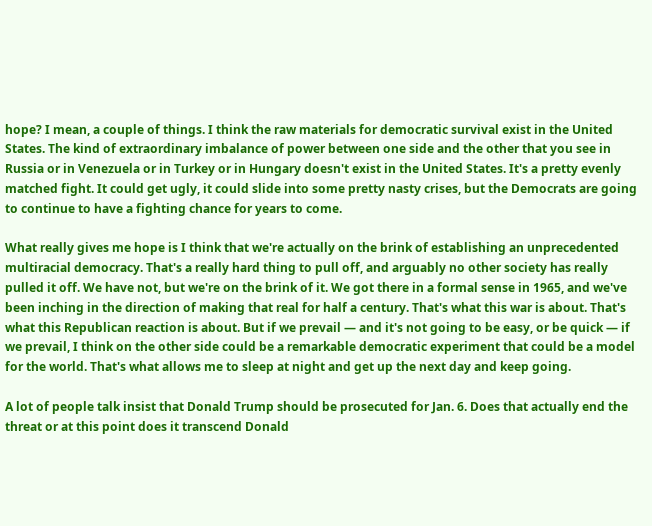hope? I mean, a couple of things. I think the raw materials for democratic survival exist in the United States. The kind of extraordinary imbalance of power between one side and the other that you see in Russia or in Venezuela or in Turkey or in Hungary doesn't exist in the United States. It's a pretty evenly matched fight. It could get ugly, it could slide into some pretty nasty crises, but the Democrats are going to continue to have a fighting chance for years to come.

What really gives me hope is I think that we're actually on the brink of establishing an unprecedented multiracial democracy. That's a really hard thing to pull off, and arguably no other society has really pulled it off. We have not, but we're on the brink of it. We got there in a formal sense in 1965, and we've been inching in the direction of making that real for half a century. That's what this war is about. That's what this Republican reaction is about. But if we prevail — and it's not going to be easy, or be quick — if we prevail, I think on the other side could be a remarkable democratic experiment that could be a model for the world. That's what allows me to sleep at night and get up the next day and keep going.

A lot of people talk insist that Donald Trump should be prosecuted for Jan. 6. Does that actually end the threat or at this point does it transcend Donald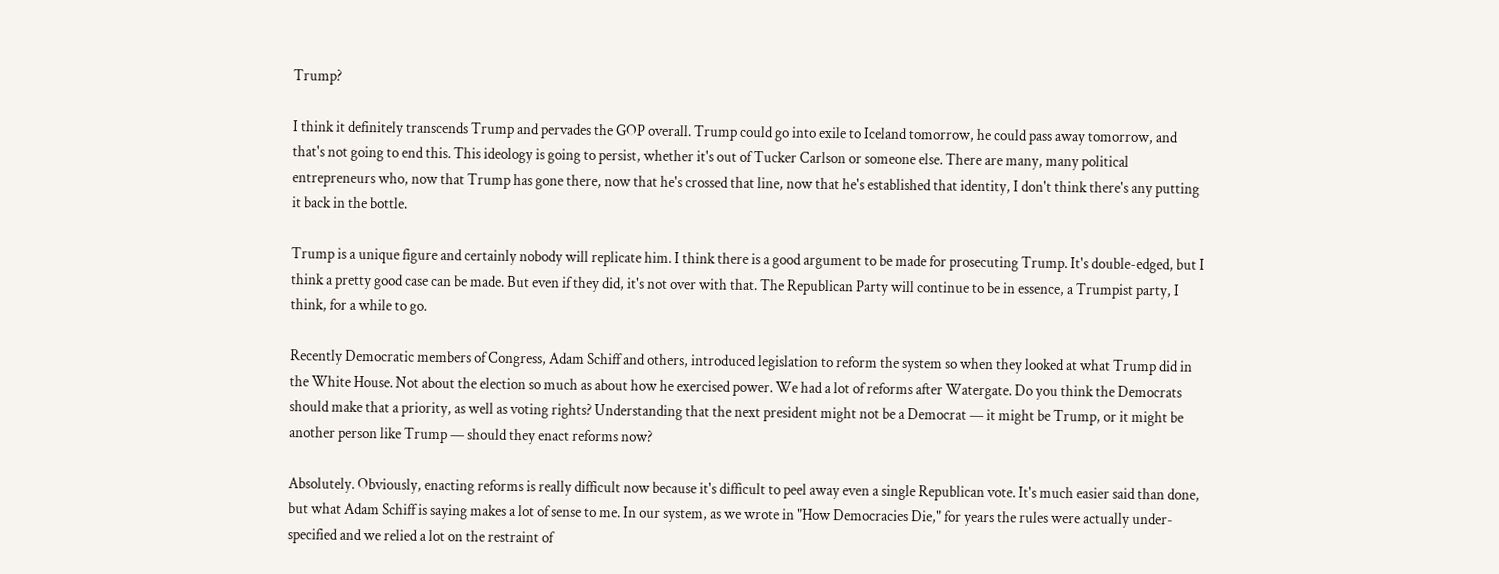Trump?

I think it definitely transcends Trump and pervades the GOP overall. Trump could go into exile to Iceland tomorrow, he could pass away tomorrow, and that's not going to end this. This ideology is going to persist, whether it's out of Tucker Carlson or someone else. There are many, many political entrepreneurs who, now that Trump has gone there, now that he's crossed that line, now that he's established that identity, I don't think there's any putting it back in the bottle.

Trump is a unique figure and certainly nobody will replicate him. I think there is a good argument to be made for prosecuting Trump. It's double-edged, but I think a pretty good case can be made. But even if they did, it's not over with that. The Republican Party will continue to be in essence, a Trumpist party, I think, for a while to go.

Recently Democratic members of Congress, Adam Schiff and others, introduced legislation to reform the system so when they looked at what Trump did in the White House. Not about the election so much as about how he exercised power. We had a lot of reforms after Watergate. Do you think the Democrats should make that a priority, as well as voting rights? Understanding that the next president might not be a Democrat — it might be Trump, or it might be another person like Trump — should they enact reforms now?

Absolutely. Obviously, enacting reforms is really difficult now because it's difficult to peel away even a single Republican vote. It's much easier said than done, but what Adam Schiff is saying makes a lot of sense to me. In our system, as we wrote in "How Democracies Die," for years the rules were actually under-specified and we relied a lot on the restraint of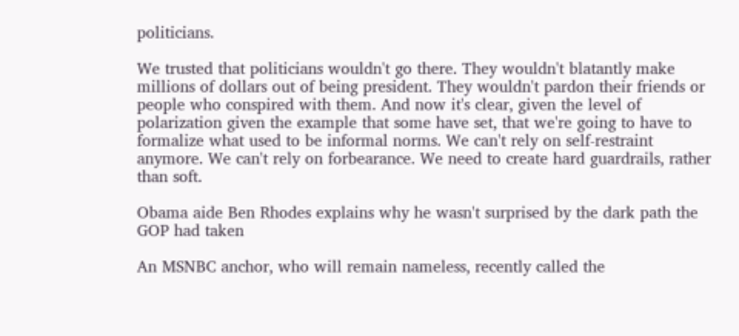politicians.

We trusted that politicians wouldn't go there. They wouldn't blatantly make millions of dollars out of being president. They wouldn't pardon their friends or people who conspired with them. And now it's clear, given the level of polarization given the example that some have set, that we're going to have to formalize what used to be informal norms. We can't rely on self-restraint anymore. We can't rely on forbearance. We need to create hard guardrails, rather than soft.

Obama aide Ben Rhodes explains why he wasn't surprised by the dark path the GOP had taken

An MSNBC anchor, who will remain nameless, recently called the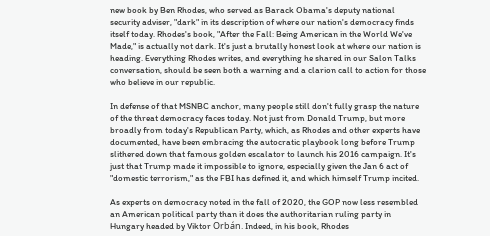new book by Ben Rhodes, who served as Barack Obama's deputy national security adviser, "dark" in its description of where our nation's democracy finds itself today. Rhodes's book, "After the Fall: Being American in the World We've Made," is actually not dark. It's just a brutally honest look at where our nation is heading. Everything Rhodes writes, and everything he shared in our Salon Talks conversation, should be seen both a warning and a clarion call to action for those who believe in our republic.

In defense of that MSNBC anchor, many people still don't fully grasp the nature of the threat democracy faces today. Not just from Donald Trump, but more broadly from today's Republican Party, which, as Rhodes and other experts have documented, have been embracing the autocratic playbook long before Trump slithered down that famous golden escalator to launch his 2016 campaign. It's just that Trump made it impossible to ignore, especially given the Jan 6 act of "domestic terrorism," as the FBI has defined it, and which himself Trump incited.

As experts on democracy noted in the fall of 2020, the GOP now less resembled an American political party than it does the authoritarian ruling party in Hungary headed by Viktor Orbán. Indeed, in his book, Rhodes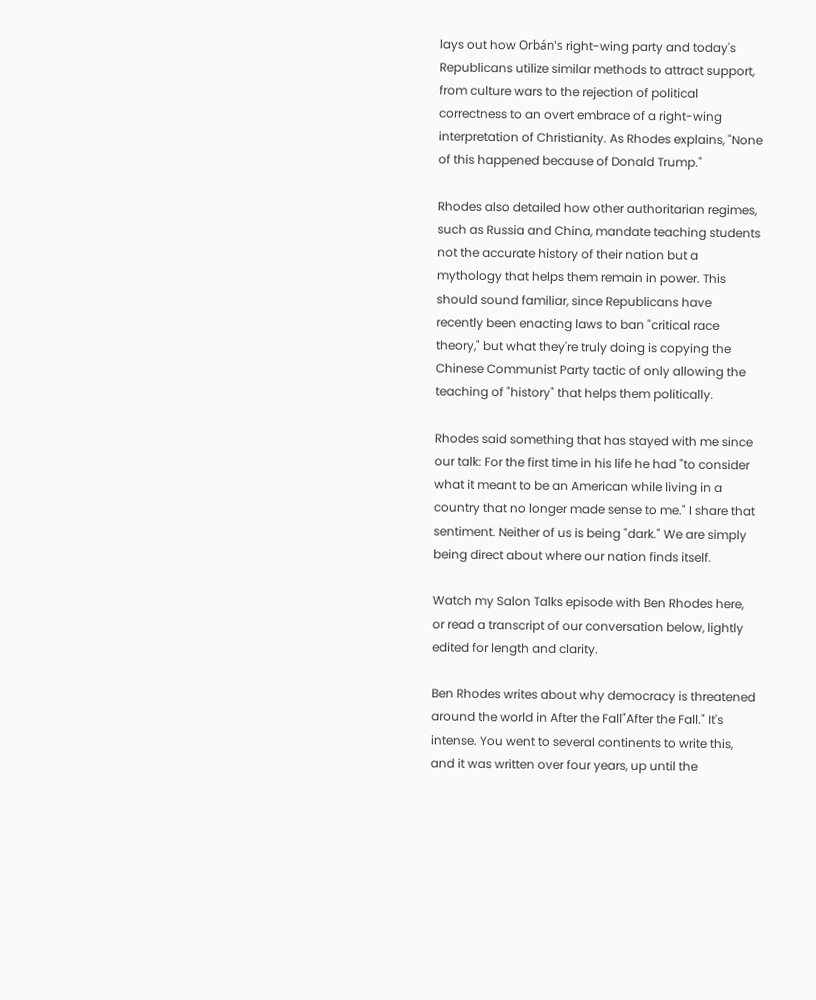lays out how Orbán's right-wing party and today's Republicans utilize similar methods to attract support, from culture wars to the rejection of political correctness to an overt embrace of a right-wing interpretation of Christianity. As Rhodes explains, "None of this happened because of Donald Trump."

Rhodes also detailed how other authoritarian regimes, such as Russia and China, mandate teaching students not the accurate history of their nation but a mythology that helps them remain in power. This should sound familiar, since Republicans have recently been enacting laws to ban "critical race theory," but what they're truly doing is copying the Chinese Communist Party tactic of only allowing the teaching of "history" that helps them politically.

Rhodes said something that has stayed with me since our talk: For the first time in his life he had "to consider what it meant to be an American while living in a country that no longer made sense to me." I share that sentiment. Neither of us is being "dark." We are simply being direct about where our nation finds itself.

Watch my Salon Talks episode with Ben Rhodes here, or read a transcript of our conversation below, lightly edited for length and clarity.

Ben Rhodes writes about why democracy is threatened around the world in After the Fall"After the Fall." It's intense. You went to several continents to write this, and it was written over four years, up until the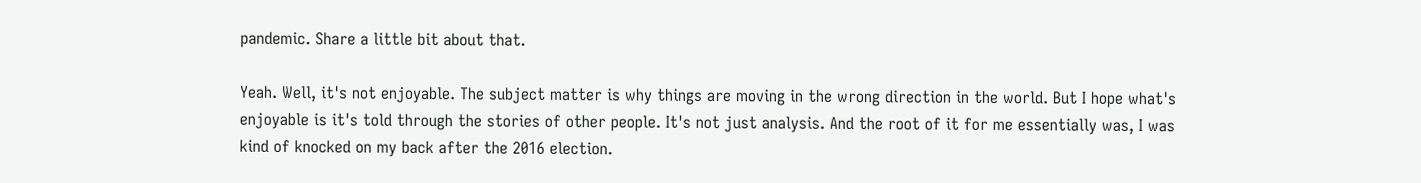pandemic. Share a little bit about that.

Yeah. Well, it's not enjoyable. The subject matter is why things are moving in the wrong direction in the world. But I hope what's enjoyable is it's told through the stories of other people. It's not just analysis. And the root of it for me essentially was, I was kind of knocked on my back after the 2016 election.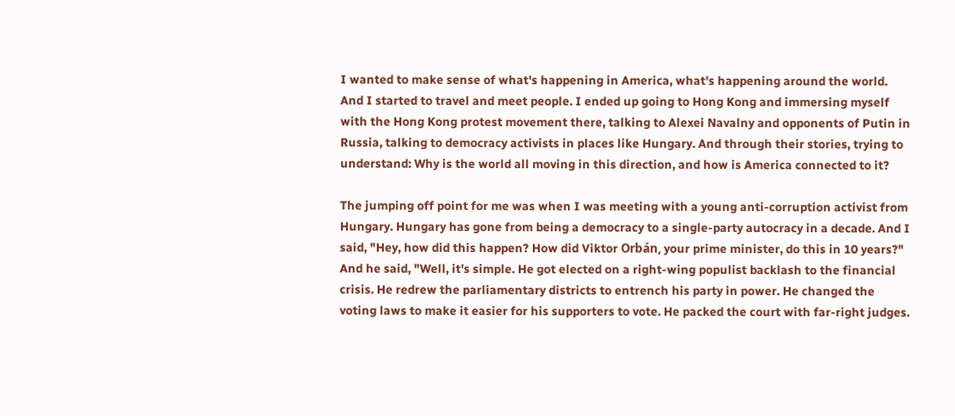I wanted to make sense of what's happening in America, what's happening around the world. And I started to travel and meet people. I ended up going to Hong Kong and immersing myself with the Hong Kong protest movement there, talking to Alexei Navalny and opponents of Putin in Russia, talking to democracy activists in places like Hungary. And through their stories, trying to understand: Why is the world all moving in this direction, and how is America connected to it?

The jumping off point for me was when I was meeting with a young anti-corruption activist from Hungary. Hungary has gone from being a democracy to a single-party autocracy in a decade. And I said, "Hey, how did this happen? How did Viktor Orbán, your prime minister, do this in 10 years?" And he said, "Well, it's simple. He got elected on a right-wing populist backlash to the financial crisis. He redrew the parliamentary districts to entrench his party in power. He changed the voting laws to make it easier for his supporters to vote. He packed the court with far-right judges.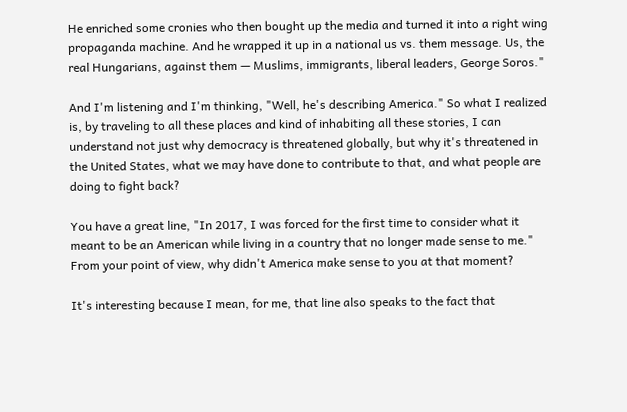He enriched some cronies who then bought up the media and turned it into a right wing propaganda machine. And he wrapped it up in a national us vs. them message. Us, the real Hungarians, against them — Muslims, immigrants, liberal leaders, George Soros."

And I'm listening and I'm thinking, "Well, he's describing America." So what I realized is, by traveling to all these places and kind of inhabiting all these stories, I can understand not just why democracy is threatened globally, but why it's threatened in the United States, what we may have done to contribute to that, and what people are doing to fight back?

You have a great line, "In 2017, I was forced for the first time to consider what it meant to be an American while living in a country that no longer made sense to me." From your point of view, why didn't America make sense to you at that moment?

It's interesting because I mean, for me, that line also speaks to the fact that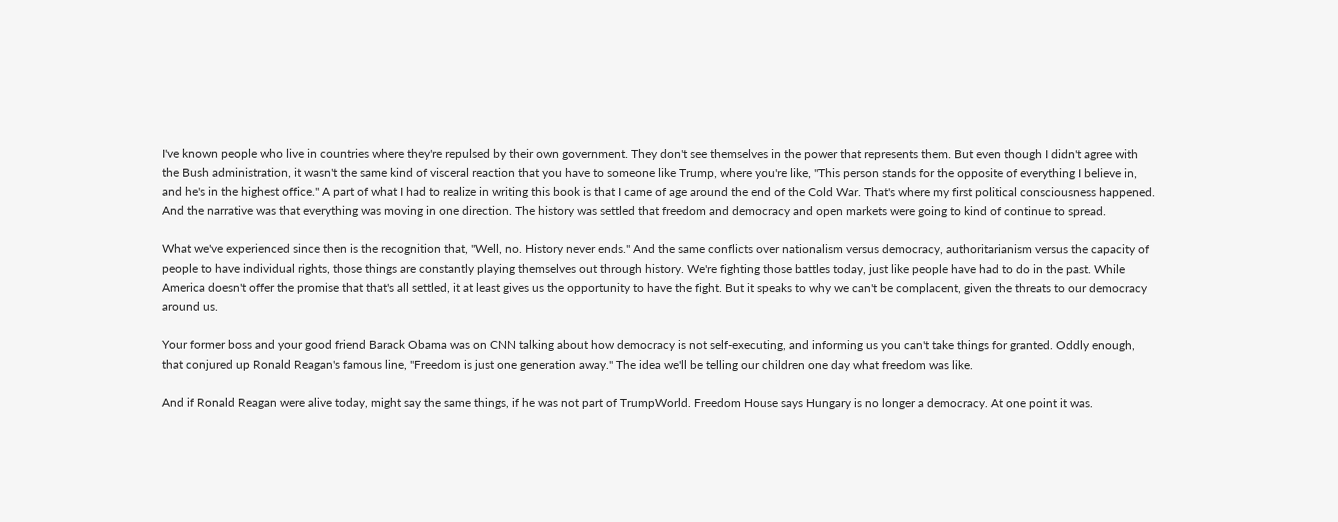I've known people who live in countries where they're repulsed by their own government. They don't see themselves in the power that represents them. But even though I didn't agree with the Bush administration, it wasn't the same kind of visceral reaction that you have to someone like Trump, where you're like, "This person stands for the opposite of everything I believe in, and he's in the highest office." A part of what I had to realize in writing this book is that I came of age around the end of the Cold War. That's where my first political consciousness happened. And the narrative was that everything was moving in one direction. The history was settled that freedom and democracy and open markets were going to kind of continue to spread.

What we've experienced since then is the recognition that, "Well, no. History never ends." And the same conflicts over nationalism versus democracy, authoritarianism versus the capacity of people to have individual rights, those things are constantly playing themselves out through history. We're fighting those battles today, just like people have had to do in the past. While America doesn't offer the promise that that's all settled, it at least gives us the opportunity to have the fight. But it speaks to why we can't be complacent, given the threats to our democracy around us.

Your former boss and your good friend Barack Obama was on CNN talking about how democracy is not self-executing, and informing us you can't take things for granted. Oddly enough, that conjured up Ronald Reagan's famous line, "Freedom is just one generation away." The idea we'll be telling our children one day what freedom was like.

And if Ronald Reagan were alive today, might say the same things, if he was not part of TrumpWorld. Freedom House says Hungary is no longer a democracy. At one point it was.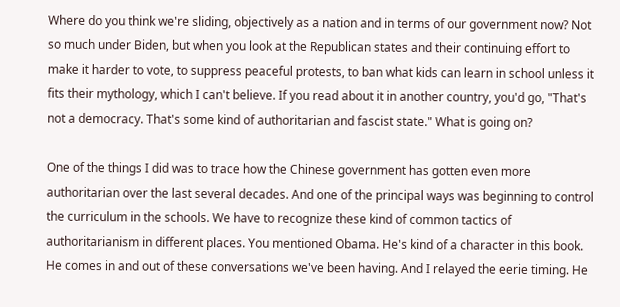Where do you think we're sliding, objectively as a nation and in terms of our government now? Not so much under Biden, but when you look at the Republican states and their continuing effort to make it harder to vote, to suppress peaceful protests, to ban what kids can learn in school unless it fits their mythology, which I can't believe. If you read about it in another country, you'd go, "That's not a democracy. That's some kind of authoritarian and fascist state." What is going on?

One of the things I did was to trace how the Chinese government has gotten even more authoritarian over the last several decades. And one of the principal ways was beginning to control the curriculum in the schools. We have to recognize these kind of common tactics of authoritarianism in different places. You mentioned Obama. He's kind of a character in this book. He comes in and out of these conversations we've been having. And I relayed the eerie timing. He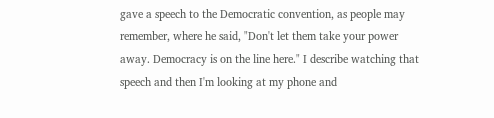gave a speech to the Democratic convention, as people may remember, where he said, "Don't let them take your power away. Democracy is on the line here." I describe watching that speech and then I'm looking at my phone and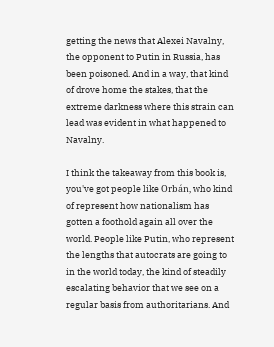getting the news that Alexei Navalny, the opponent to Putin in Russia, has been poisoned. And in a way, that kind of drove home the stakes, that the extreme darkness where this strain can lead was evident in what happened to Navalny.

I think the takeaway from this book is, you've got people like Orbán, who kind of represent how nationalism has gotten a foothold again all over the world. People like Putin, who represent the lengths that autocrats are going to in the world today, the kind of steadily escalating behavior that we see on a regular basis from authoritarians. And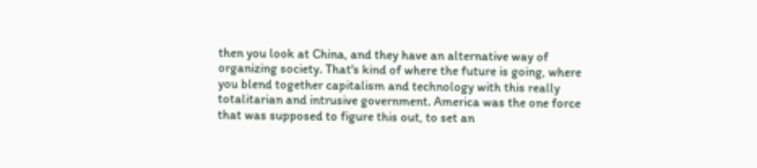then you look at China, and they have an alternative way of organizing society. That's kind of where the future is going, where you blend together capitalism and technology with this really totalitarian and intrusive government. America was the one force that was supposed to figure this out, to set an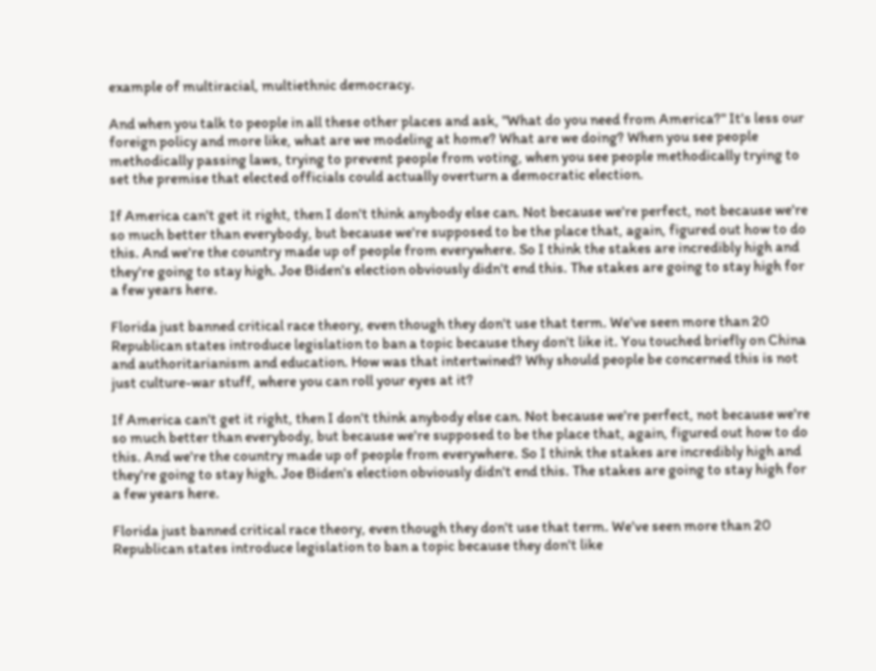example of multiracial, multiethnic democracy.

And when you talk to people in all these other places and ask, "What do you need from America?" It's less our foreign policy and more like, what are we modeling at home? What are we doing? When you see people methodically passing laws, trying to prevent people from voting, when you see people methodically trying to set the premise that elected officials could actually overturn a democratic election.

If America can't get it right, then I don't think anybody else can. Not because we're perfect, not because we're so much better than everybody, but because we're supposed to be the place that, again, figured out how to do this. And we're the country made up of people from everywhere. So I think the stakes are incredibly high and they're going to stay high. Joe Biden's election obviously didn't end this. The stakes are going to stay high for a few years here.

Florida just banned critical race theory, even though they don't use that term. We've seen more than 20 Republican states introduce legislation to ban a topic because they don't like it. You touched briefly on China and authoritarianism and education. How was that intertwined? Why should people be concerned this is not just culture-war stuff, where you can roll your eyes at it?

If America can't get it right, then I don't think anybody else can. Not because we're perfect, not because we're so much better than everybody, but because we're supposed to be the place that, again, figured out how to do this. And we're the country made up of people from everywhere. So I think the stakes are incredibly high and they're going to stay high. Joe Biden's election obviously didn't end this. The stakes are going to stay high for a few years here.

Florida just banned critical race theory, even though they don't use that term. We've seen more than 20 Republican states introduce legislation to ban a topic because they don't like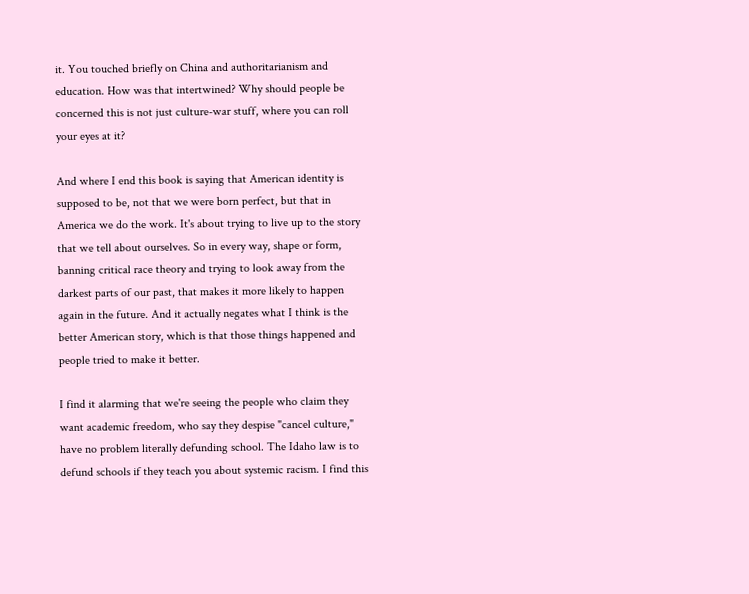it. You touched briefly on China and authoritarianism and education. How was that intertwined? Why should people be concerned this is not just culture-war stuff, where you can roll your eyes at it?

And where I end this book is saying that American identity is supposed to be, not that we were born perfect, but that in America we do the work. It's about trying to live up to the story that we tell about ourselves. So in every way, shape or form, banning critical race theory and trying to look away from the darkest parts of our past, that makes it more likely to happen again in the future. And it actually negates what I think is the better American story, which is that those things happened and people tried to make it better.

I find it alarming that we're seeing the people who claim they want academic freedom, who say they despise "cancel culture," have no problem literally defunding school. The Idaho law is to defund schools if they teach you about systemic racism. I find this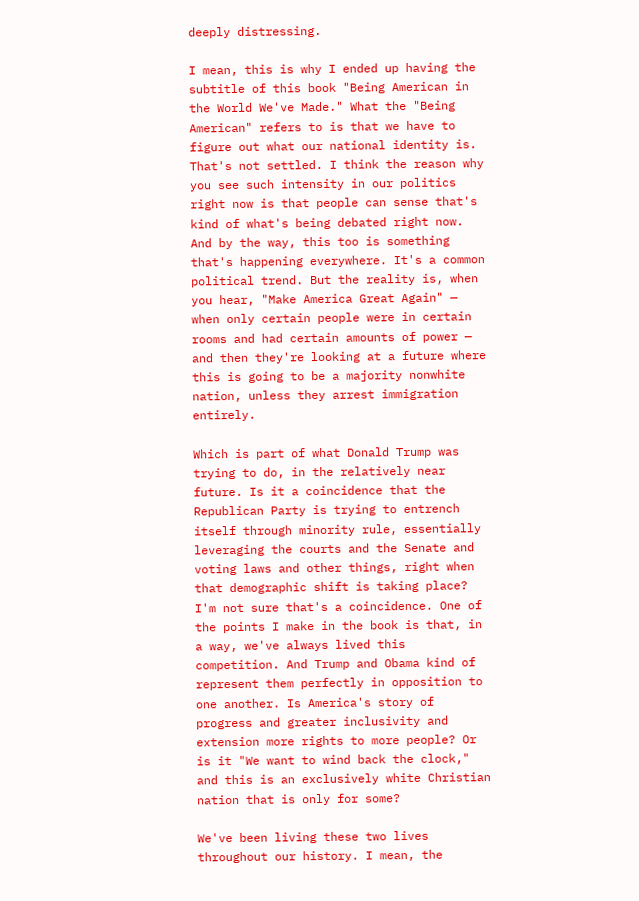deeply distressing.

I mean, this is why I ended up having the subtitle of this book "Being American in the World We've Made." What the "Being American" refers to is that we have to figure out what our national identity is. That's not settled. I think the reason why you see such intensity in our politics right now is that people can sense that's kind of what's being debated right now. And by the way, this too is something that's happening everywhere. It's a common political trend. But the reality is, when you hear, "Make America Great Again" — when only certain people were in certain rooms and had certain amounts of power — and then they're looking at a future where this is going to be a majority nonwhite nation, unless they arrest immigration entirely.

Which is part of what Donald Trump was trying to do, in the relatively near future. Is it a coincidence that the Republican Party is trying to entrench itself through minority rule, essentially leveraging the courts and the Senate and voting laws and other things, right when that demographic shift is taking place? I'm not sure that's a coincidence. One of the points I make in the book is that, in a way, we've always lived this competition. And Trump and Obama kind of represent them perfectly in opposition to one another. Is America's story of progress and greater inclusivity and extension more rights to more people? Or is it "We want to wind back the clock," and this is an exclusively white Christian nation that is only for some?

We've been living these two lives throughout our history. I mean, the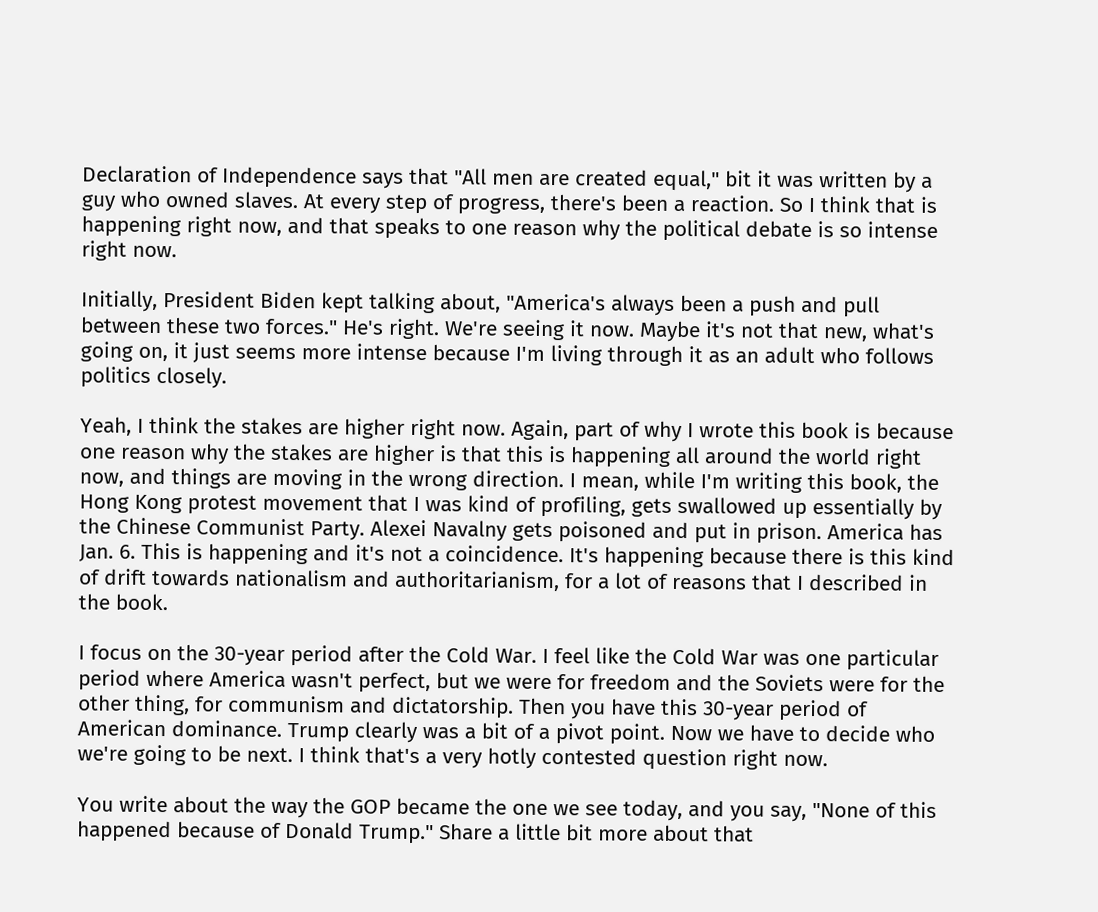Declaration of Independence says that "All men are created equal," bit it was written by a guy who owned slaves. At every step of progress, there's been a reaction. So I think that is happening right now, and that speaks to one reason why the political debate is so intense right now.

Initially, President Biden kept talking about, "America's always been a push and pull between these two forces." He's right. We're seeing it now. Maybe it's not that new, what's going on, it just seems more intense because I'm living through it as an adult who follows politics closely.

Yeah, I think the stakes are higher right now. Again, part of why I wrote this book is because one reason why the stakes are higher is that this is happening all around the world right now, and things are moving in the wrong direction. I mean, while I'm writing this book, the Hong Kong protest movement that I was kind of profiling, gets swallowed up essentially by the Chinese Communist Party. Alexei Navalny gets poisoned and put in prison. America has Jan. 6. This is happening and it's not a coincidence. It's happening because there is this kind of drift towards nationalism and authoritarianism, for a lot of reasons that I described in the book.

I focus on the 30-year period after the Cold War. I feel like the Cold War was one particular period where America wasn't perfect, but we were for freedom and the Soviets were for the other thing, for communism and dictatorship. Then you have this 30-year period of American dominance. Trump clearly was a bit of a pivot point. Now we have to decide who we're going to be next. I think that's a very hotly contested question right now.

You write about the way the GOP became the one we see today, and you say, "None of this happened because of Donald Trump." Share a little bit more about that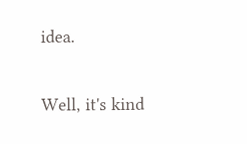idea.

Well, it's kind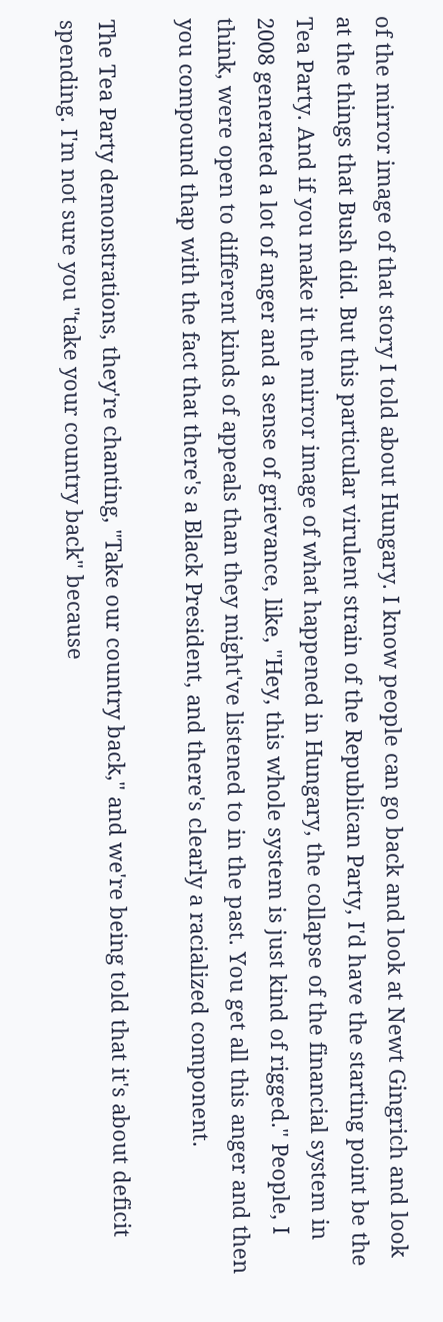of the mirror image of that story I told about Hungary. I know people can go back and look at Newt Gingrich and look at the things that Bush did. But this particular virulent strain of the Republican Party, I'd have the starting point be the Tea Party. And if you make it the mirror image of what happened in Hungary, the collapse of the financial system in 2008 generated a lot of anger and a sense of grievance, like, "Hey, this whole system is just kind of rigged." People, I think, were open to different kinds of appeals than they might've listened to in the past. You get all this anger and then you compound thap with the fact that there's a Black President, and there's clearly a racialized component.

The Tea Party demonstrations, they're chanting, "Take our country back," and we're being told that it's about deficit spending. I'm not sure you "take your country back" because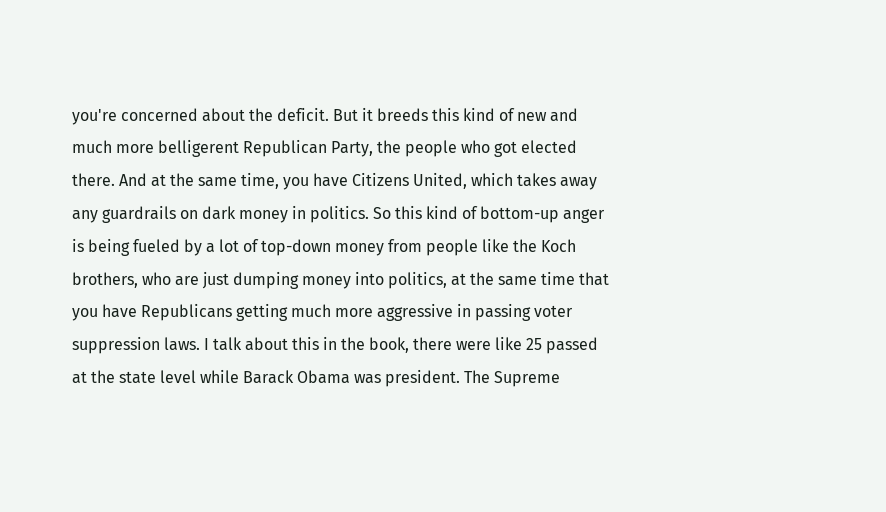you're concerned about the deficit. But it breeds this kind of new and much more belligerent Republican Party, the people who got elected there. And at the same time, you have Citizens United, which takes away any guardrails on dark money in politics. So this kind of bottom-up anger is being fueled by a lot of top-down money from people like the Koch brothers, who are just dumping money into politics, at the same time that you have Republicans getting much more aggressive in passing voter suppression laws. I talk about this in the book, there were like 25 passed at the state level while Barack Obama was president. The Supreme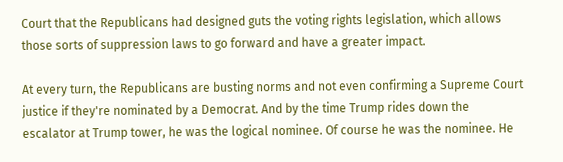Court that the Republicans had designed guts the voting rights legislation, which allows those sorts of suppression laws to go forward and have a greater impact.

At every turn, the Republicans are busting norms and not even confirming a Supreme Court justice if they're nominated by a Democrat. And by the time Trump rides down the escalator at Trump tower, he was the logical nominee. Of course he was the nominee. He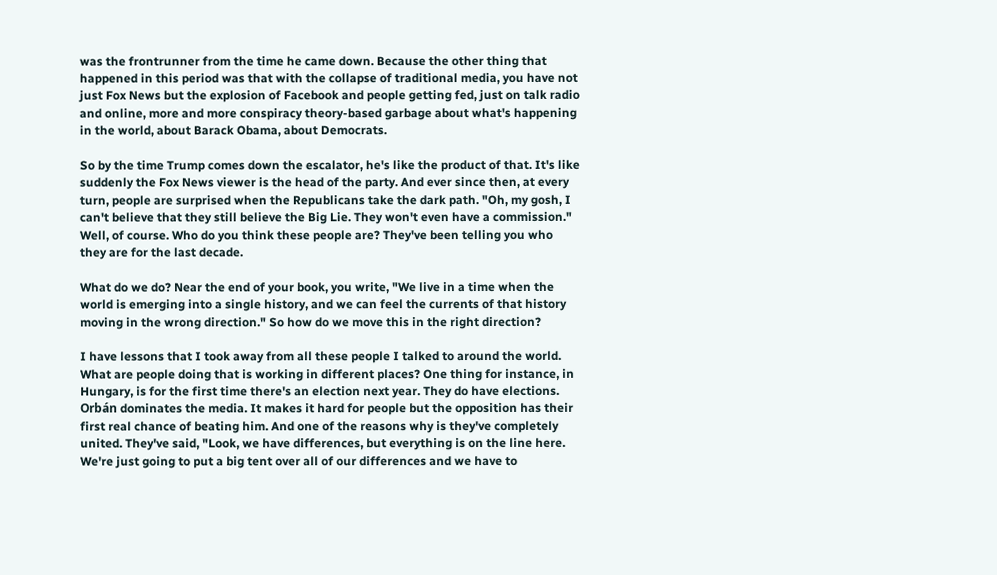was the frontrunner from the time he came down. Because the other thing that happened in this period was that with the collapse of traditional media, you have not just Fox News but the explosion of Facebook and people getting fed, just on talk radio and online, more and more conspiracy theory-based garbage about what's happening in the world, about Barack Obama, about Democrats.

So by the time Trump comes down the escalator, he's like the product of that. It's like suddenly the Fox News viewer is the head of the party. And ever since then, at every turn, people are surprised when the Republicans take the dark path. "Oh, my gosh, I can't believe that they still believe the Big Lie. They won't even have a commission." Well, of course. Who do you think these people are? They've been telling you who they are for the last decade.

What do we do? Near the end of your book, you write, "We live in a time when the world is emerging into a single history, and we can feel the currents of that history moving in the wrong direction." So how do we move this in the right direction?

I have lessons that I took away from all these people I talked to around the world. What are people doing that is working in different places? One thing for instance, in Hungary, is for the first time there's an election next year. They do have elections. Orbán dominates the media. It makes it hard for people but the opposition has their first real chance of beating him. And one of the reasons why is they've completely united. They've said, "Look, we have differences, but everything is on the line here. We're just going to put a big tent over all of our differences and we have to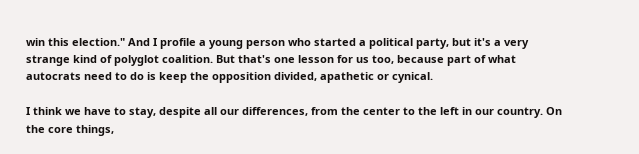win this election." And I profile a young person who started a political party, but it's a very strange kind of polyglot coalition. But that's one lesson for us too, because part of what autocrats need to do is keep the opposition divided, apathetic or cynical.

I think we have to stay, despite all our differences, from the center to the left in our country. On the core things,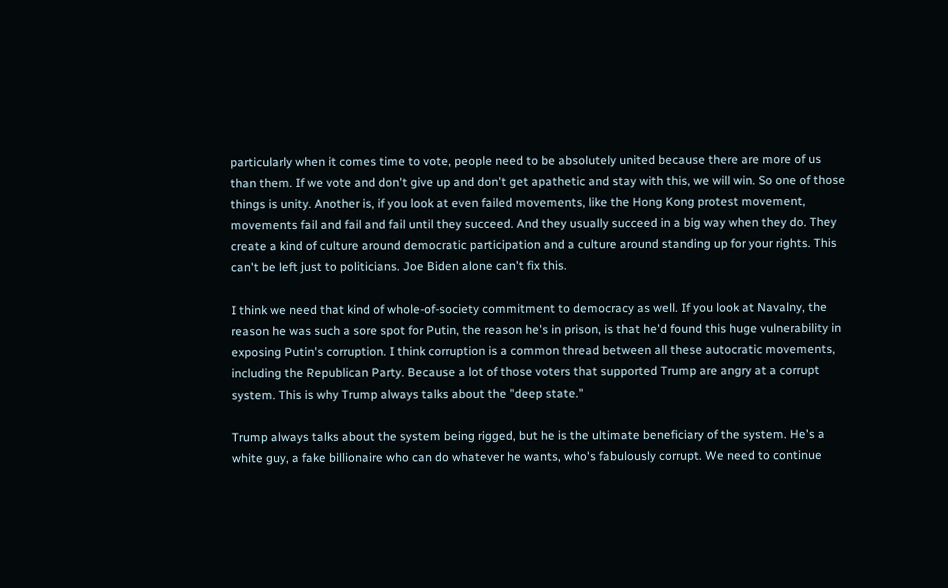particularly when it comes time to vote, people need to be absolutely united because there are more of us than them. If we vote and don't give up and don't get apathetic and stay with this, we will win. So one of those things is unity. Another is, if you look at even failed movements, like the Hong Kong protest movement, movements fail and fail and fail until they succeed. And they usually succeed in a big way when they do. They create a kind of culture around democratic participation and a culture around standing up for your rights. This can't be left just to politicians. Joe Biden alone can't fix this.

I think we need that kind of whole-of-society commitment to democracy as well. If you look at Navalny, the reason he was such a sore spot for Putin, the reason he's in prison, is that he'd found this huge vulnerability in exposing Putin's corruption. I think corruption is a common thread between all these autocratic movements, including the Republican Party. Because a lot of those voters that supported Trump are angry at a corrupt system. This is why Trump always talks about the "deep state."

Trump always talks about the system being rigged, but he is the ultimate beneficiary of the system. He's a white guy, a fake billionaire who can do whatever he wants, who's fabulously corrupt. We need to continue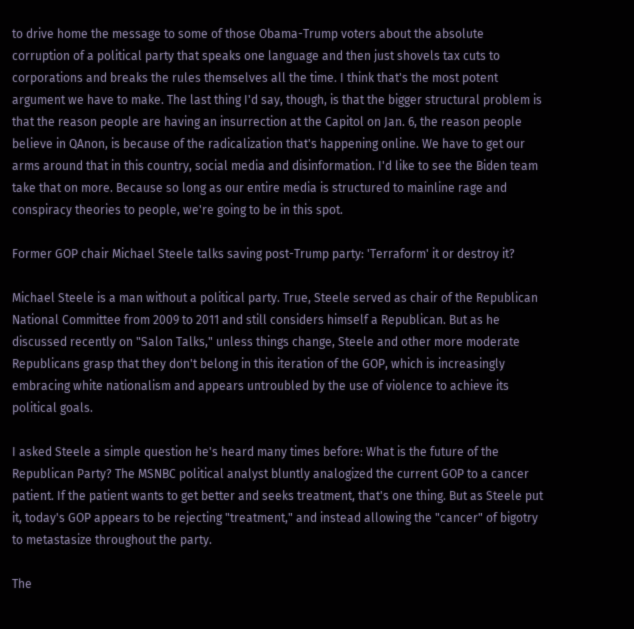to drive home the message to some of those Obama-Trump voters about the absolute corruption of a political party that speaks one language and then just shovels tax cuts to corporations and breaks the rules themselves all the time. I think that's the most potent argument we have to make. The last thing I'd say, though, is that the bigger structural problem is that the reason people are having an insurrection at the Capitol on Jan. 6, the reason people believe in QAnon, is because of the radicalization that's happening online. We have to get our arms around that in this country, social media and disinformation. I'd like to see the Biden team take that on more. Because so long as our entire media is structured to mainline rage and conspiracy theories to people, we're going to be in this spot.

Former GOP chair Michael Steele talks saving post-Trump party: 'Terraform' it or destroy it?

Michael Steele is a man without a political party. True, Steele served as chair of the Republican National Committee from 2009 to 2011 and still considers himself a Republican. But as he discussed recently on "Salon Talks," unless things change, Steele and other more moderate Republicans grasp that they don't belong in this iteration of the GOP, which is increasingly embracing white nationalism and appears untroubled by the use of violence to achieve its political goals.

I asked Steele a simple question he's heard many times before: What is the future of the Republican Party? The MSNBC political analyst bluntly analogized the current GOP to a cancer patient. If the patient wants to get better and seeks treatment, that's one thing. But as Steele put it, today's GOP appears to be rejecting "treatment," and instead allowing the "cancer" of bigotry to metastasize throughout the party.

The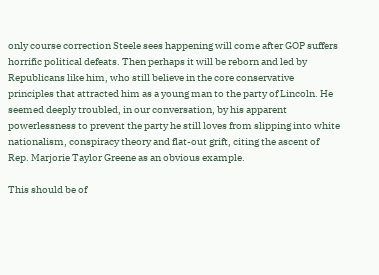only course correction Steele sees happening will come after GOP suffers horrific political defeats. Then perhaps it will be reborn and led by Republicans like him, who still believe in the core conservative principles that attracted him as a young man to the party of Lincoln. He seemed deeply troubled, in our conversation, by his apparent powerlessness to prevent the party he still loves from slipping into white nationalism, conspiracy theory and flat-out grift, citing the ascent of Rep. Marjorie Taylor Greene as an obvious example.

This should be of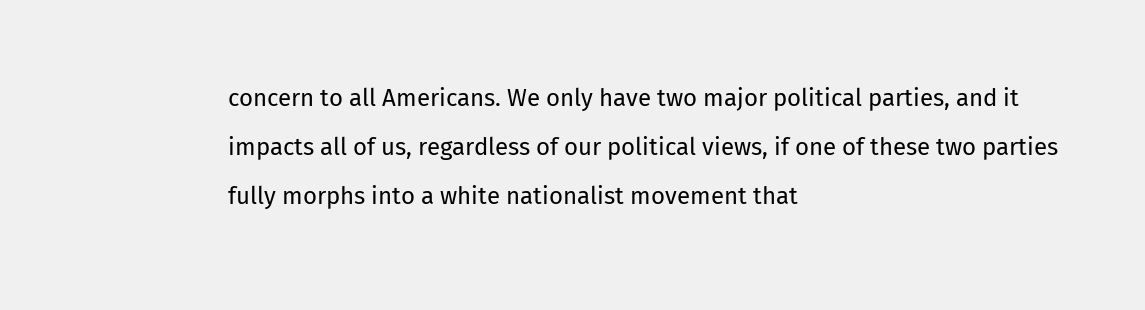concern to all Americans. We only have two major political parties, and it impacts all of us, regardless of our political views, if one of these two parties fully morphs into a white nationalist movement that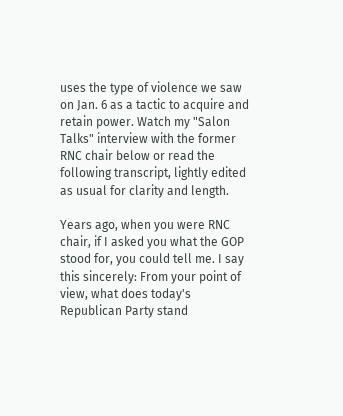uses the type of violence we saw on Jan. 6 as a tactic to acquire and retain power. Watch my "Salon Talks" interview with the former RNC chair below or read the following transcript, lightly edited as usual for clarity and length.

Years ago, when you were RNC chair, if I asked you what the GOP stood for, you could tell me. I say this sincerely: From your point of view, what does today's Republican Party stand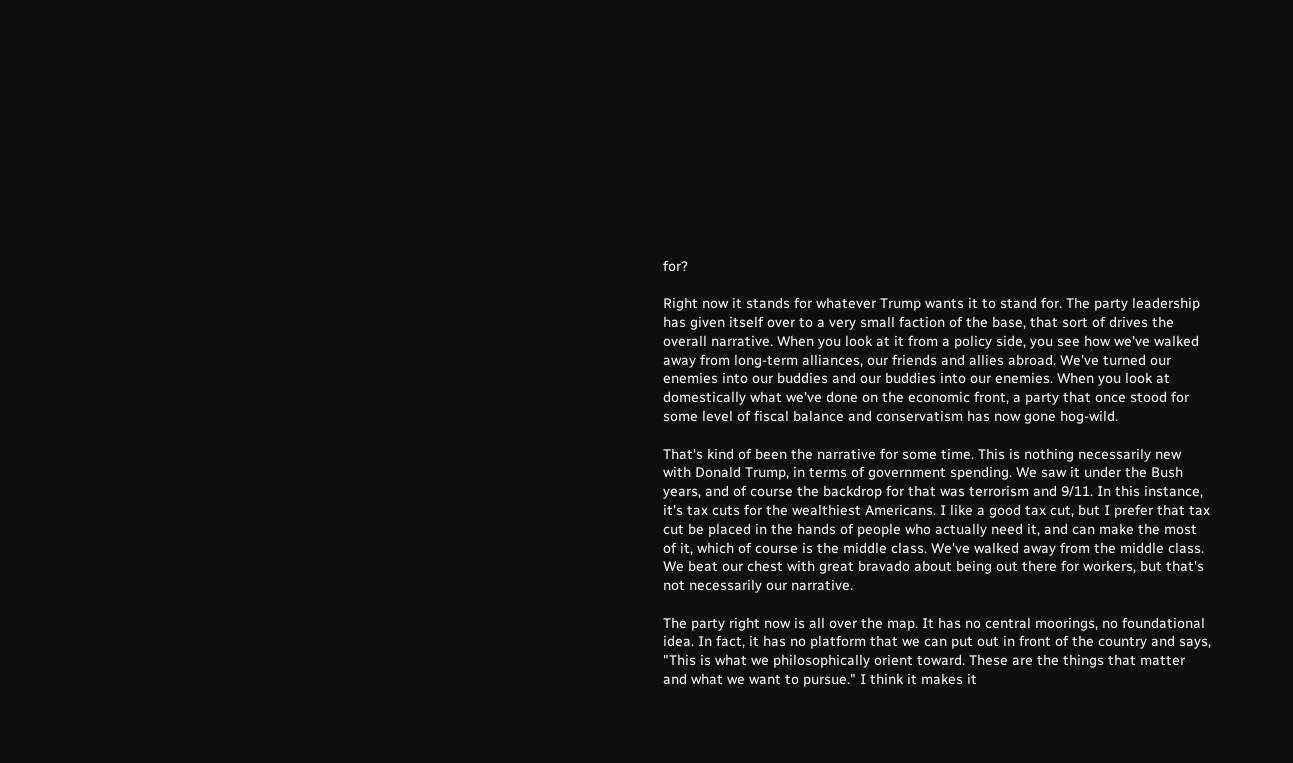for?

Right now it stands for whatever Trump wants it to stand for. The party leadership has given itself over to a very small faction of the base, that sort of drives the overall narrative. When you look at it from a policy side, you see how we've walked away from long-term alliances, our friends and allies abroad. We've turned our enemies into our buddies and our buddies into our enemies. When you look at domestically what we've done on the economic front, a party that once stood for some level of fiscal balance and conservatism has now gone hog-wild.

That's kind of been the narrative for some time. This is nothing necessarily new with Donald Trump, in terms of government spending. We saw it under the Bush years, and of course the backdrop for that was terrorism and 9/11. In this instance, it's tax cuts for the wealthiest Americans. I like a good tax cut, but I prefer that tax cut be placed in the hands of people who actually need it, and can make the most of it, which of course is the middle class. We've walked away from the middle class. We beat our chest with great bravado about being out there for workers, but that's not necessarily our narrative.

The party right now is all over the map. It has no central moorings, no foundational idea. In fact, it has no platform that we can put out in front of the country and says, "This is what we philosophically orient toward. These are the things that matter and what we want to pursue." I think it makes it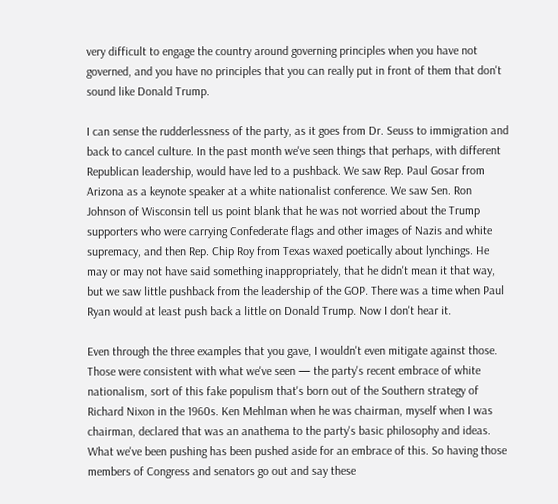very difficult to engage the country around governing principles when you have not governed, and you have no principles that you can really put in front of them that don't sound like Donald Trump.

I can sense the rudderlessness of the party, as it goes from Dr. Seuss to immigration and back to cancel culture. In the past month we've seen things that perhaps, with different Republican leadership, would have led to a pushback. We saw Rep. Paul Gosar from Arizona as a keynote speaker at a white nationalist conference. We saw Sen. Ron Johnson of Wisconsin tell us point blank that he was not worried about the Trump supporters who were carrying Confederate flags and other images of Nazis and white supremacy, and then Rep. Chip Roy from Texas waxed poetically about lynchings. He may or may not have said something inappropriately, that he didn't mean it that way, but we saw little pushback from the leadership of the GOP. There was a time when Paul Ryan would at least push back a little on Donald Trump. Now I don't hear it.

Even through the three examples that you gave, I wouldn't even mitigate against those. Those were consistent with what we've seen — the party's recent embrace of white nationalism, sort of this fake populism that's born out of the Southern strategy of Richard Nixon in the 1960s. Ken Mehlman when he was chairman, myself when I was chairman, declared that was an anathema to the party's basic philosophy and ideas. What we've been pushing has been pushed aside for an embrace of this. So having those members of Congress and senators go out and say these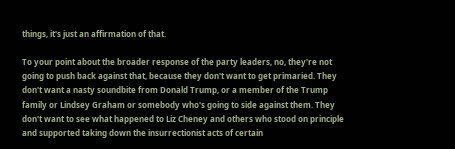things, it's just an affirmation of that.

To your point about the broader response of the party leaders, no, they're not going to push back against that, because they don't want to get primaried. They don't want a nasty soundbite from Donald Trump, or a member of the Trump family or Lindsey Graham or somebody who's going to side against them. They don't want to see what happened to Liz Cheney and others who stood on principle and supported taking down the insurrectionist acts of certain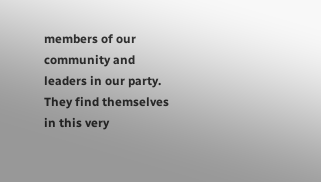members of our community and leaders in our party. They find themselves in this very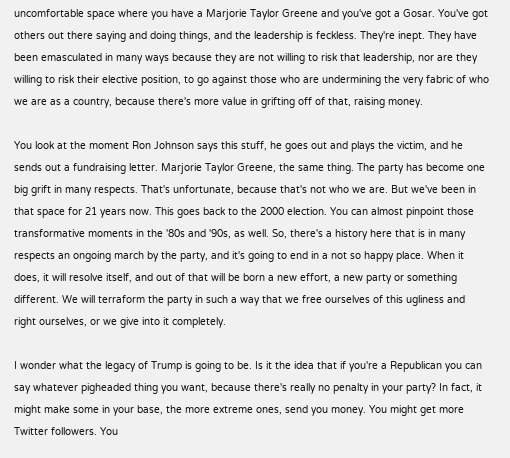uncomfortable space where you have a Marjorie Taylor Greene and you've got a Gosar. You've got others out there saying and doing things, and the leadership is feckless. They're inept. They have been emasculated in many ways because they are not willing to risk that leadership, nor are they willing to risk their elective position, to go against those who are undermining the very fabric of who we are as a country, because there's more value in grifting off of that, raising money.

You look at the moment Ron Johnson says this stuff, he goes out and plays the victim, and he sends out a fundraising letter. Marjorie Taylor Greene, the same thing. The party has become one big grift in many respects. That's unfortunate, because that's not who we are. But we've been in that space for 21 years now. This goes back to the 2000 election. You can almost pinpoint those transformative moments in the '80s and '90s, as well. So, there's a history here that is in many respects an ongoing march by the party, and it's going to end in a not so happy place. When it does, it will resolve itself, and out of that will be born a new effort, a new party or something different. We will terraform the party in such a way that we free ourselves of this ugliness and right ourselves, or we give into it completely.

I wonder what the legacy of Trump is going to be. Is it the idea that if you're a Republican you can say whatever pigheaded thing you want, because there's really no penalty in your party? In fact, it might make some in your base, the more extreme ones, send you money. You might get more Twitter followers. You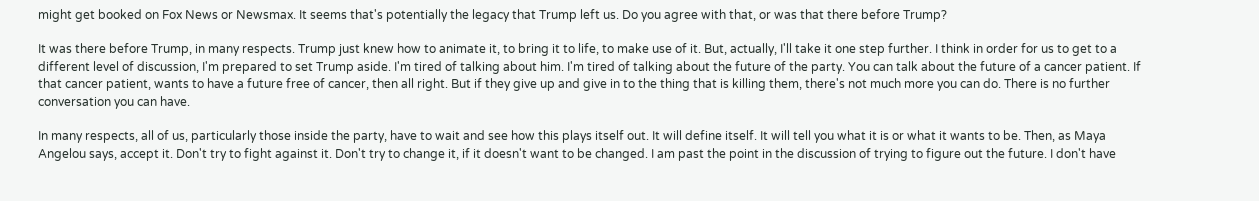might get booked on Fox News or Newsmax. It seems that's potentially the legacy that Trump left us. Do you agree with that, or was that there before Trump?

It was there before Trump, in many respects. Trump just knew how to animate it, to bring it to life, to make use of it. But, actually, I'll take it one step further. I think in order for us to get to a different level of discussion, I'm prepared to set Trump aside. I'm tired of talking about him. I'm tired of talking about the future of the party. You can talk about the future of a cancer patient. If that cancer patient, wants to have a future free of cancer, then all right. But if they give up and give in to the thing that is killing them, there's not much more you can do. There is no further conversation you can have.

In many respects, all of us, particularly those inside the party, have to wait and see how this plays itself out. It will define itself. It will tell you what it is or what it wants to be. Then, as Maya Angelou says, accept it. Don't try to fight against it. Don't try to change it, if it doesn't want to be changed. I am past the point in the discussion of trying to figure out the future. I don't have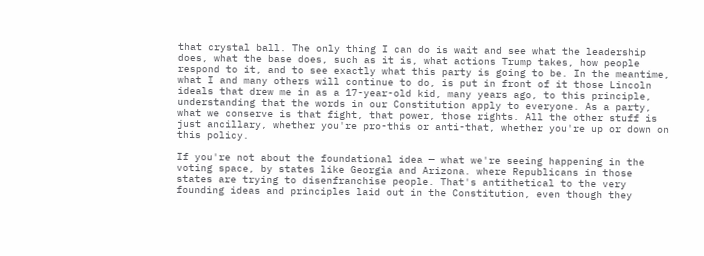that crystal ball. The only thing I can do is wait and see what the leadership does, what the base does, such as it is, what actions Trump takes, how people respond to it, and to see exactly what this party is going to be. In the meantime, what I and many others will continue to do, is put in front of it those Lincoln ideals that drew me in as a 17-year-old kid, many years ago, to this principle, understanding that the words in our Constitution apply to everyone. As a party, what we conserve is that fight, that power, those rights. All the other stuff is just ancillary, whether you're pro-this or anti-that, whether you're up or down on this policy.

If you're not about the foundational idea — what we're seeing happening in the voting space, by states like Georgia and Arizona. where Republicans in those states are trying to disenfranchise people. That's antithetical to the very founding ideas and principles laid out in the Constitution, even though they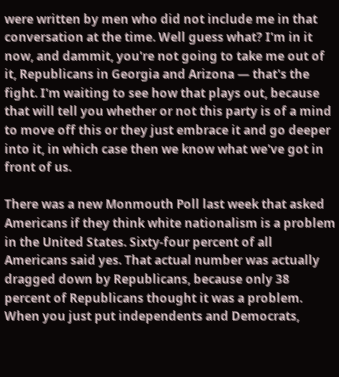were written by men who did not include me in that conversation at the time. Well guess what? I'm in it now, and dammit, you're not going to take me out of it, Republicans in Georgia and Arizona — that's the fight. I'm waiting to see how that plays out, because that will tell you whether or not this party is of a mind to move off this or they just embrace it and go deeper into it, in which case then we know what we've got in front of us.

There was a new Monmouth Poll last week that asked Americans if they think white nationalism is a problem in the United States. Sixty-four percent of all Americans said yes. That actual number was actually dragged down by Republicans, because only 38 percent of Republicans thought it was a problem. When you just put independents and Democrats,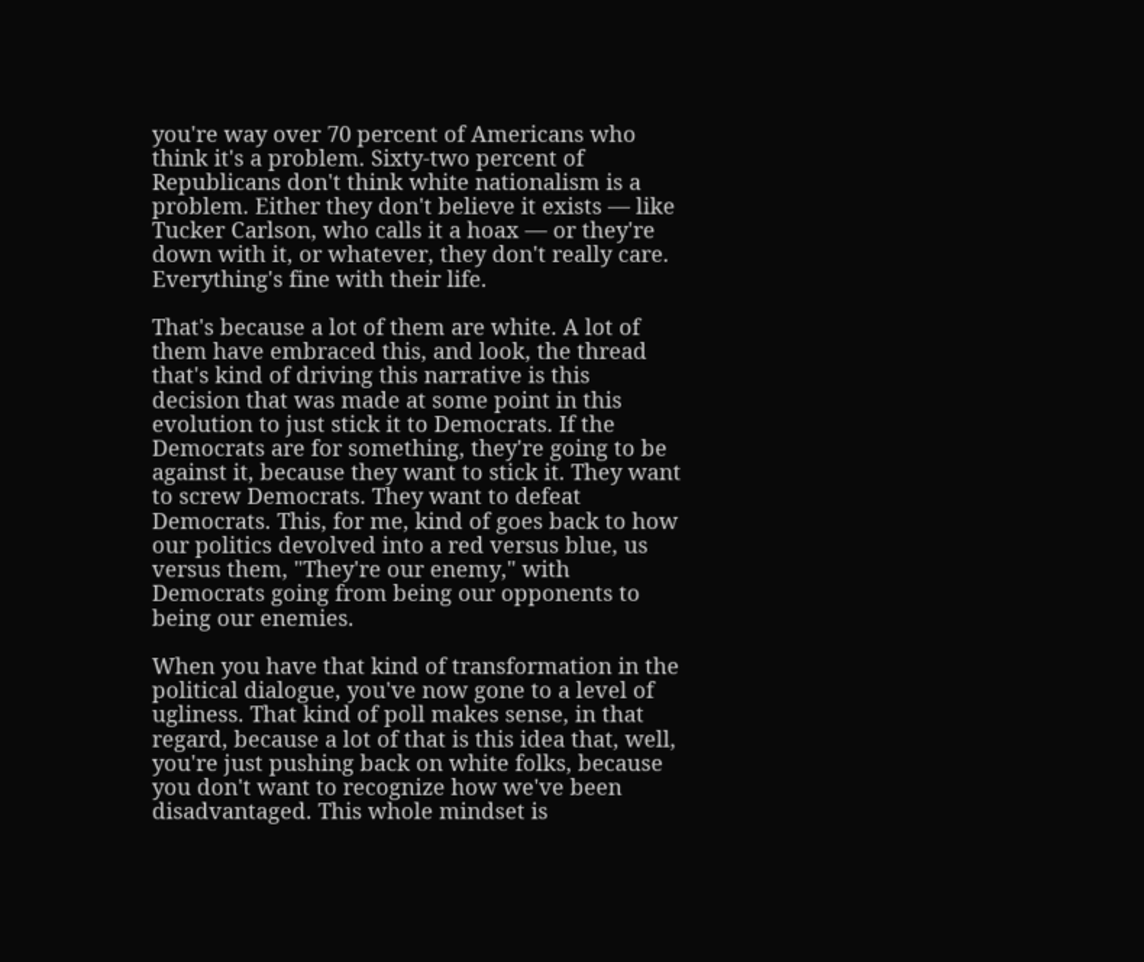you're way over 70 percent of Americans who think it's a problem. Sixty-two percent of Republicans don't think white nationalism is a problem. Either they don't believe it exists — like Tucker Carlson, who calls it a hoax — or they're down with it, or whatever, they don't really care. Everything's fine with their life.

That's because a lot of them are white. A lot of them have embraced this, and look, the thread that's kind of driving this narrative is this decision that was made at some point in this evolution to just stick it to Democrats. If the Democrats are for something, they're going to be against it, because they want to stick it. They want to screw Democrats. They want to defeat Democrats. This, for me, kind of goes back to how our politics devolved into a red versus blue, us versus them, "They're our enemy," with Democrats going from being our opponents to being our enemies.

When you have that kind of transformation in the political dialogue, you've now gone to a level of ugliness. That kind of poll makes sense, in that regard, because a lot of that is this idea that, well, you're just pushing back on white folks, because you don't want to recognize how we've been disadvantaged. This whole mindset is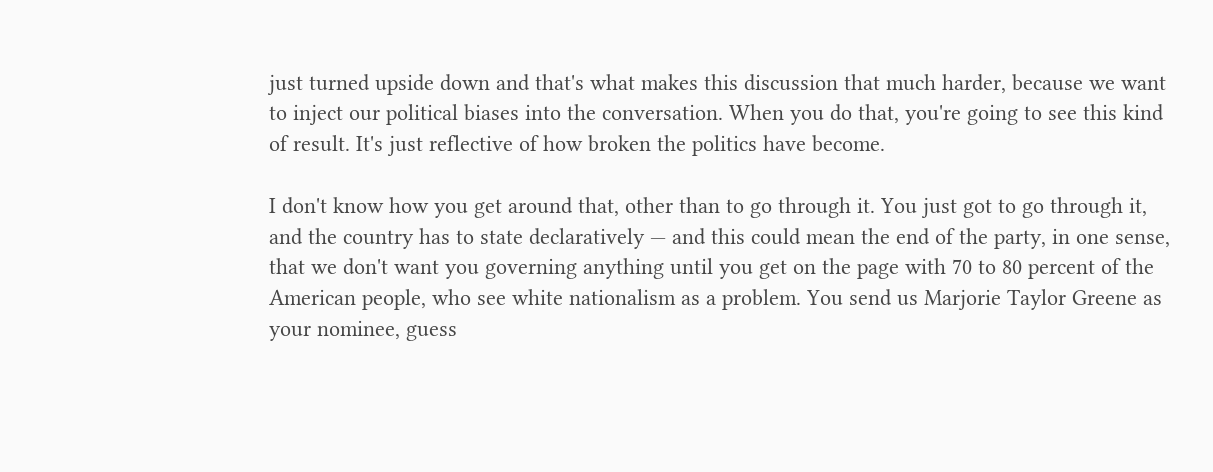just turned upside down and that's what makes this discussion that much harder, because we want to inject our political biases into the conversation. When you do that, you're going to see this kind of result. It's just reflective of how broken the politics have become.

I don't know how you get around that, other than to go through it. You just got to go through it, and the country has to state declaratively — and this could mean the end of the party, in one sense, that we don't want you governing anything until you get on the page with 70 to 80 percent of the American people, who see white nationalism as a problem. You send us Marjorie Taylor Greene as your nominee, guess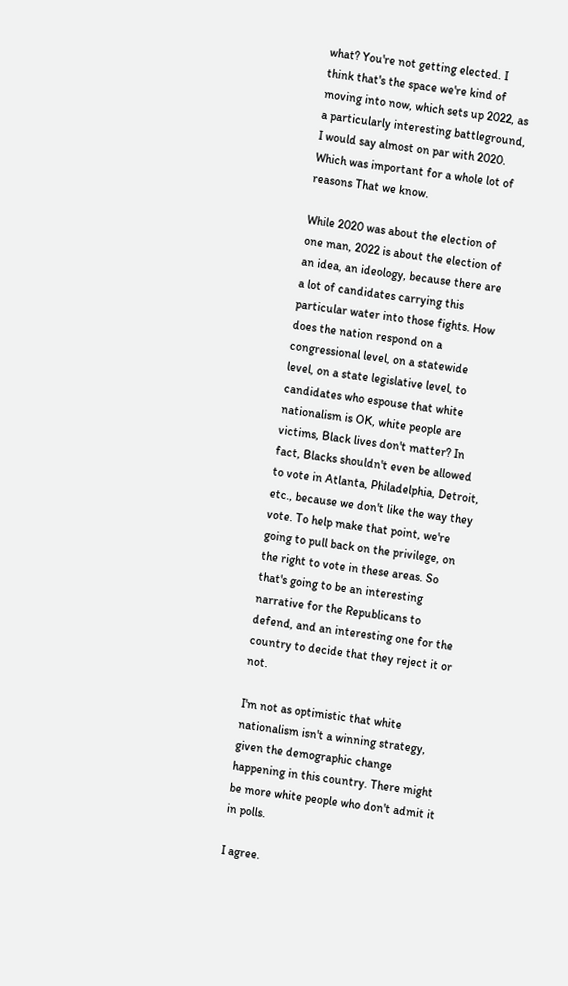what? You're not getting elected. I think that's the space we're kind of moving into now, which sets up 2022, as a particularly interesting battleground, I would say almost on par with 2020. Which was important for a whole lot of reasons That we know.

While 2020 was about the election of one man, 2022 is about the election of an idea, an ideology, because there are a lot of candidates carrying this particular water into those fights. How does the nation respond on a congressional level, on a statewide level, on a state legislative level, to candidates who espouse that white nationalism is OK, white people are victims, Black lives don't matter? In fact, Blacks shouldn't even be allowed to vote in Atlanta, Philadelphia, Detroit, etc., because we don't like the way they vote. To help make that point, we're going to pull back on the privilege, on the right to vote in these areas. So that's going to be an interesting narrative for the Republicans to defend, and an interesting one for the country to decide that they reject it or not.

I'm not as optimistic that white nationalism isn't a winning strategy, given the demographic change happening in this country. There might be more white people who don't admit it in polls.

I agree.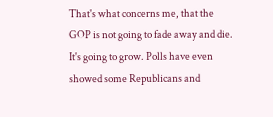That's what concerns me, that the GOP is not going to fade away and die. It's going to grow. Polls have even showed some Republicans and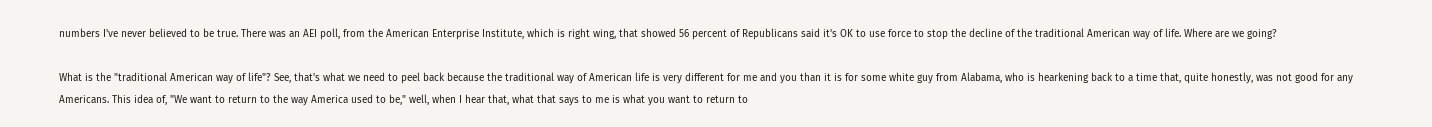numbers I've never believed to be true. There was an AEI poll, from the American Enterprise Institute, which is right wing, that showed 56 percent of Republicans said it's OK to use force to stop the decline of the traditional American way of life. Where are we going?

What is the "traditional American way of life"? See, that's what we need to peel back because the traditional way of American life is very different for me and you than it is for some white guy from Alabama, who is hearkening back to a time that, quite honestly, was not good for any Americans. This idea of, "We want to return to the way America used to be," well, when I hear that, what that says to me is what you want to return to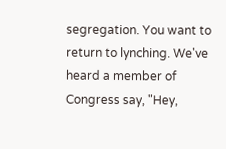segregation. You want to return to lynching. We've heard a member of Congress say, "Hey,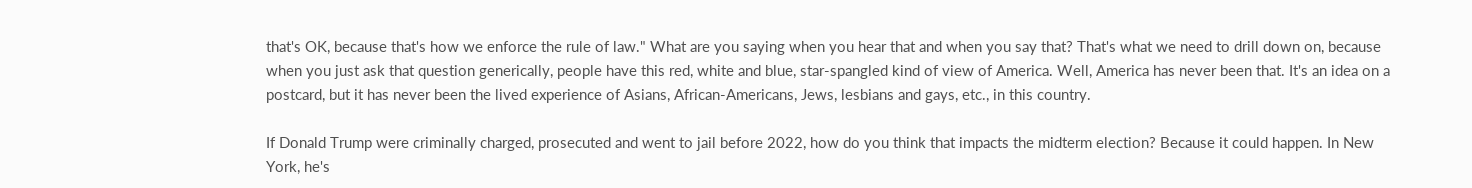that's OK, because that's how we enforce the rule of law." What are you saying when you hear that and when you say that? That's what we need to drill down on, because when you just ask that question generically, people have this red, white and blue, star-spangled kind of view of America. Well, America has never been that. It's an idea on a postcard, but it has never been the lived experience of Asians, African-Americans, Jews, lesbians and gays, etc., in this country.

If Donald Trump were criminally charged, prosecuted and went to jail before 2022, how do you think that impacts the midterm election? Because it could happen. In New York, he's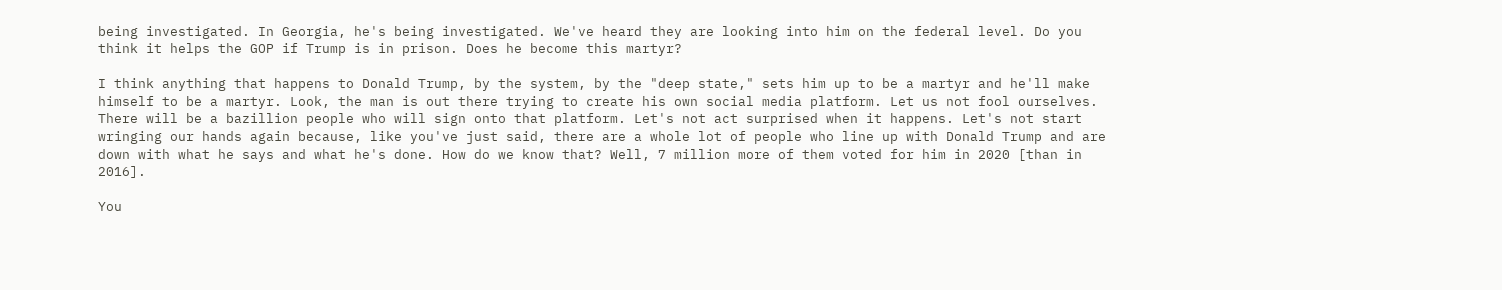being investigated. In Georgia, he's being investigated. We've heard they are looking into him on the federal level. Do you think it helps the GOP if Trump is in prison. Does he become this martyr?

I think anything that happens to Donald Trump, by the system, by the "deep state," sets him up to be a martyr and he'll make himself to be a martyr. Look, the man is out there trying to create his own social media platform. Let us not fool ourselves. There will be a bazillion people who will sign onto that platform. Let's not act surprised when it happens. Let's not start wringing our hands again because, like you've just said, there are a whole lot of people who line up with Donald Trump and are down with what he says and what he's done. How do we know that? Well, 7 million more of them voted for him in 2020 [than in 2016].

You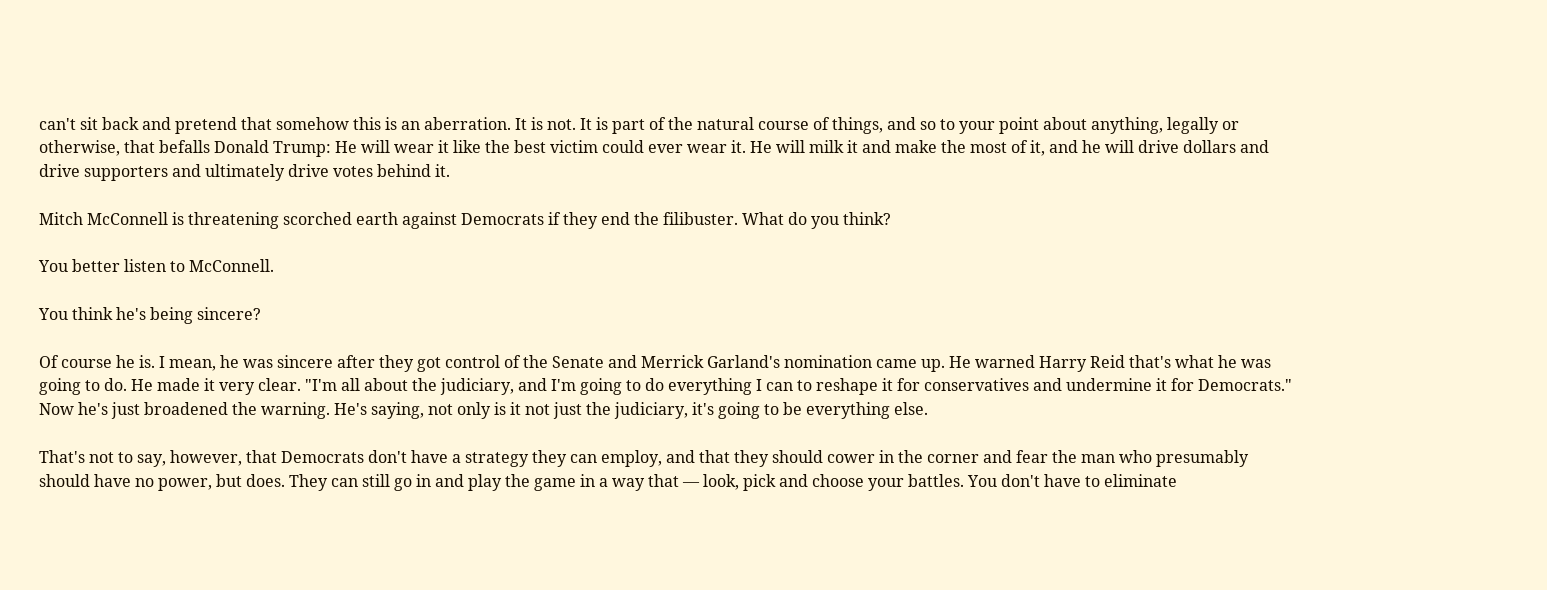can't sit back and pretend that somehow this is an aberration. It is not. It is part of the natural course of things, and so to your point about anything, legally or otherwise, that befalls Donald Trump: He will wear it like the best victim could ever wear it. He will milk it and make the most of it, and he will drive dollars and drive supporters and ultimately drive votes behind it.

Mitch McConnell is threatening scorched earth against Democrats if they end the filibuster. What do you think?

You better listen to McConnell.

You think he's being sincere?

Of course he is. I mean, he was sincere after they got control of the Senate and Merrick Garland's nomination came up. He warned Harry Reid that's what he was going to do. He made it very clear. "I'm all about the judiciary, and I'm going to do everything I can to reshape it for conservatives and undermine it for Democrats." Now he's just broadened the warning. He's saying, not only is it not just the judiciary, it's going to be everything else.

That's not to say, however, that Democrats don't have a strategy they can employ, and that they should cower in the corner and fear the man who presumably should have no power, but does. They can still go in and play the game in a way that — look, pick and choose your battles. You don't have to eliminate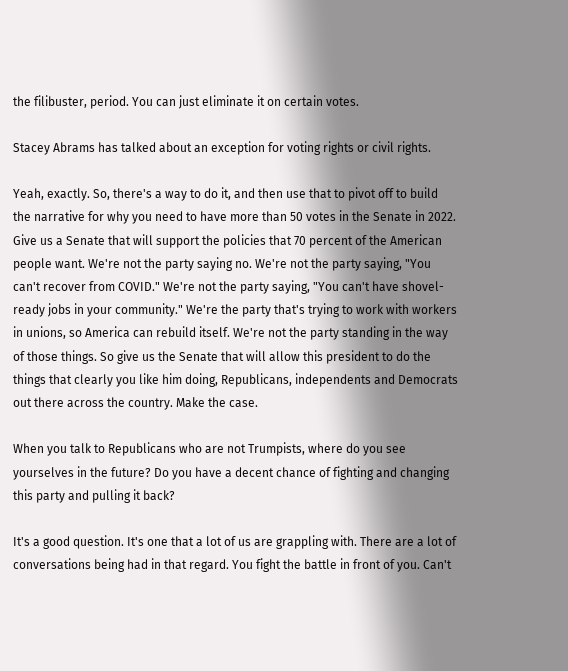the filibuster, period. You can just eliminate it on certain votes.

Stacey Abrams has talked about an exception for voting rights or civil rights.

Yeah, exactly. So, there's a way to do it, and then use that to pivot off to build the narrative for why you need to have more than 50 votes in the Senate in 2022. Give us a Senate that will support the policies that 70 percent of the American people want. We're not the party saying no. We're not the party saying, "You can't recover from COVID." We're not the party saying, "You can't have shovel-ready jobs in your community." We're the party that's trying to work with workers in unions, so America can rebuild itself. We're not the party standing in the way of those things. So give us the Senate that will allow this president to do the things that clearly you like him doing, Republicans, independents and Democrats out there across the country. Make the case.

When you talk to Republicans who are not Trumpists, where do you see yourselves in the future? Do you have a decent chance of fighting and changing this party and pulling it back?

It's a good question. It's one that a lot of us are grappling with. There are a lot of conversations being had in that regard. You fight the battle in front of you. Can't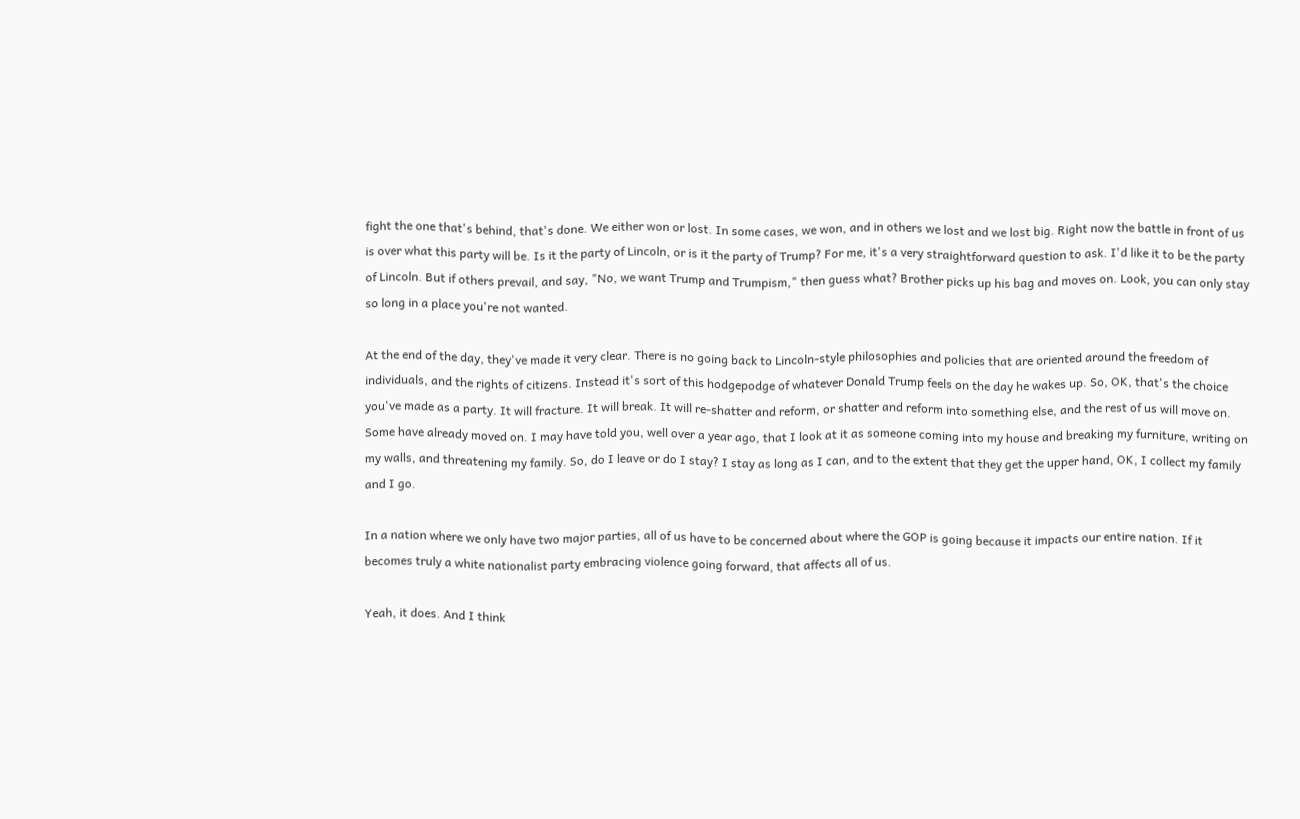fight the one that's behind, that's done. We either won or lost. In some cases, we won, and in others we lost and we lost big. Right now the battle in front of us is over what this party will be. Is it the party of Lincoln, or is it the party of Trump? For me, it's a very straightforward question to ask. I'd like it to be the party of Lincoln. But if others prevail, and say, "No, we want Trump and Trumpism," then guess what? Brother picks up his bag and moves on. Look, you can only stay so long in a place you're not wanted.

At the end of the day, they've made it very clear. There is no going back to Lincoln-style philosophies and policies that are oriented around the freedom of individuals, and the rights of citizens. Instead it's sort of this hodgepodge of whatever Donald Trump feels on the day he wakes up. So, OK, that's the choice you've made as a party. It will fracture. It will break. It will re-shatter and reform, or shatter and reform into something else, and the rest of us will move on. Some have already moved on. I may have told you, well over a year ago, that I look at it as someone coming into my house and breaking my furniture, writing on my walls, and threatening my family. So, do I leave or do I stay? I stay as long as I can, and to the extent that they get the upper hand, OK, I collect my family and I go.

In a nation where we only have two major parties, all of us have to be concerned about where the GOP is going because it impacts our entire nation. If it becomes truly a white nationalist party embracing violence going forward, that affects all of us.

Yeah, it does. And I think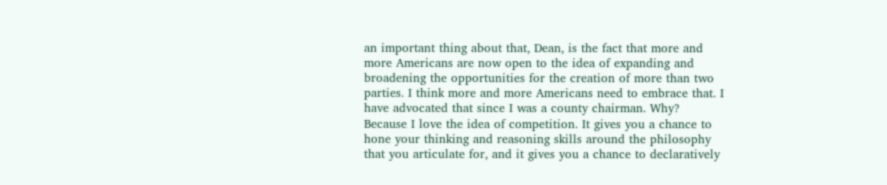an important thing about that, Dean, is the fact that more and more Americans are now open to the idea of expanding and broadening the opportunities for the creation of more than two parties. I think more and more Americans need to embrace that. I have advocated that since I was a county chairman. Why? Because I love the idea of competition. It gives you a chance to hone your thinking and reasoning skills around the philosophy that you articulate for, and it gives you a chance to declaratively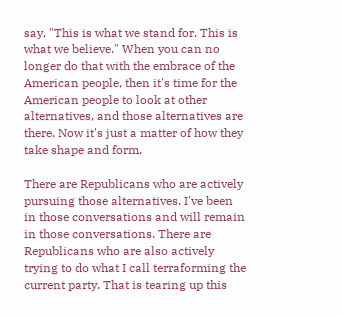say, "This is what we stand for. This is what we believe." When you can no longer do that with the embrace of the American people, then it's time for the American people to look at other alternatives, and those alternatives are there. Now it's just a matter of how they take shape and form.

There are Republicans who are actively pursuing those alternatives. I've been in those conversations and will remain in those conversations. There are Republicans who are also actively trying to do what I call terraforming the current party. That is tearing up this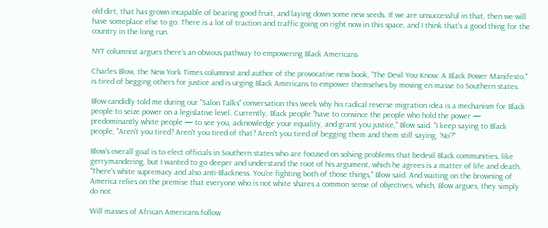old dirt, that has grown incapable of bearing good fruit, and laying down some new seeds. If we are unsuccessful in that, then we will have someplace else to go. There is a lot of traction and traffic going on right now in this space, and I think that's a good thing for the country in the long run.

NYT columnist argues there's an obvious pathway to empowering Black Americans

Charles Blow, the New York Times columnist and author of the provocative new book, "The Devil You Know: A Black Power Manifesto," is tired of begging others for justice and is urging Black Americans to empower themselves by moving en masse to Southern states.

Blow candidly told me during our "Salon Talks" conversation this week why his radical reverse migration idea is a mechanism for Black people to seize power on a legislative level. Currently, Black people "have to convince the people who hold the power — predominantly white people — to see you, acknowledge your equality, and grant you justice," Blow said. "I keep saying to Black people, "Aren't you tired? Aren't you tired of that? Aren't you tired of begging them and them still saying, 'No'?"

Blow's overall goal is to elect officials in Southern states who are focused on solving problems that bedevil Black communities, like gerrymandering, but I wanted to go deeper and understand the root of his argument, which he agrees is a matter of life and death. "There's white supremacy and also anti-Blackness. You're fighting both of those things," Blow said. And waiting on the browning of America relies on the premise that everyone who is not white shares a common sense of objectives, which, Blow argues, they simply do not.

Will masses of African Americans follow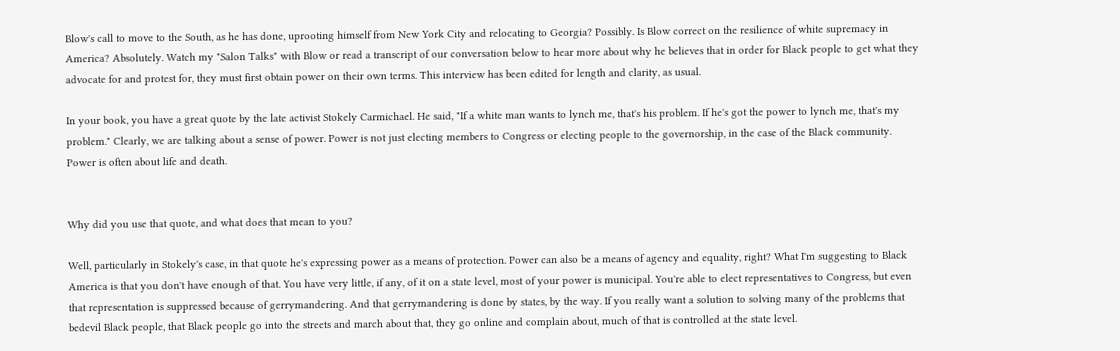Blow's call to move to the South, as he has done, uprooting himself from New York City and relocating to Georgia? Possibly. Is Blow correct on the resilience of white supremacy in America? Absolutely. Watch my "Salon Talks" with Blow or read a transcript of our conversation below to hear more about why he believes that in order for Black people to get what they advocate for and protest for, they must first obtain power on their own terms. This interview has been edited for length and clarity, as usual.

In your book, you have a great quote by the late activist Stokely Carmichael. He said, "If a white man wants to lynch me, that's his problem. If he's got the power to lynch me, that's my problem." Clearly, we are talking about a sense of power. Power is not just electing members to Congress or electing people to the governorship, in the case of the Black community. Power is often about life and death.


Why did you use that quote, and what does that mean to you?

Well, particularly in Stokely's case, in that quote he's expressing power as a means of protection. Power can also be a means of agency and equality, right? What I'm suggesting to Black America is that you don't have enough of that. You have very little, if any, of it on a state level, most of your power is municipal. You're able to elect representatives to Congress, but even that representation is suppressed because of gerrymandering. And that gerrymandering is done by states, by the way. If you really want a solution to solving many of the problems that bedevil Black people, that Black people go into the streets and march about that, they go online and complain about, much of that is controlled at the state level.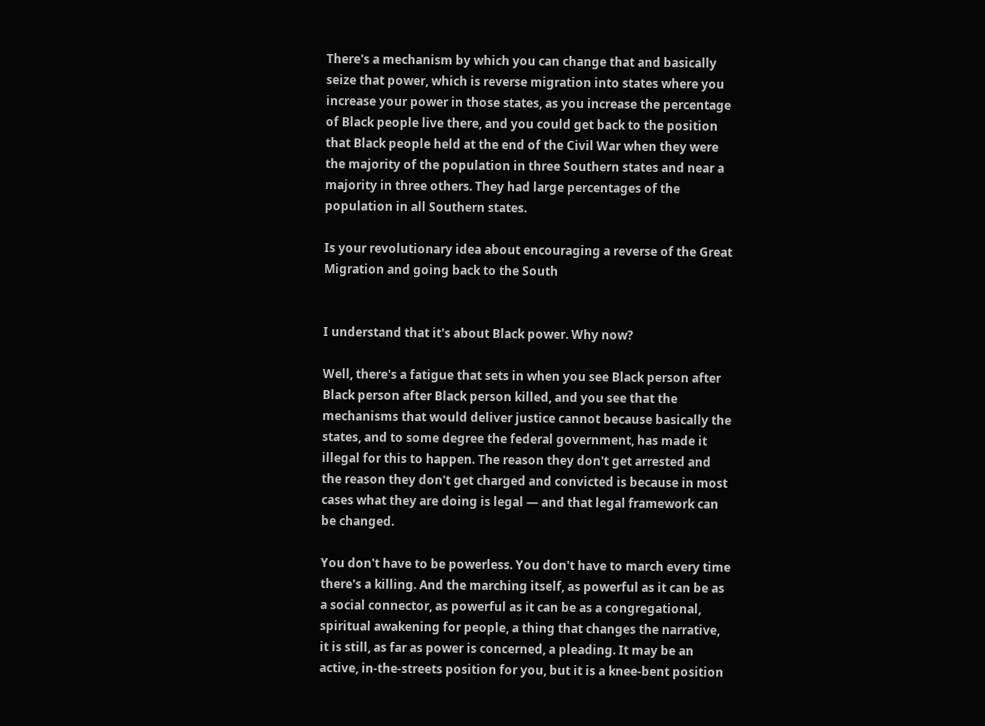There's a mechanism by which you can change that and basically seize that power, which is reverse migration into states where you increase your power in those states, as you increase the percentage of Black people live there, and you could get back to the position that Black people held at the end of the Civil War when they were the majority of the population in three Southern states and near a majority in three others. They had large percentages of the population in all Southern states.

Is your revolutionary idea about encouraging a reverse of the Great Migration and going back to the South


I understand that it's about Black power. Why now?

Well, there's a fatigue that sets in when you see Black person after Black person after Black person killed, and you see that the mechanisms that would deliver justice cannot because basically the states, and to some degree the federal government, has made it illegal for this to happen. The reason they don't get arrested and the reason they don't get charged and convicted is because in most cases what they are doing is legal — and that legal framework can be changed.

You don't have to be powerless. You don't have to march every time there's a killing. And the marching itself, as powerful as it can be as a social connector, as powerful as it can be as a congregational, spiritual awakening for people, a thing that changes the narrative, it is still, as far as power is concerned, a pleading. It may be an active, in-the-streets position for you, but it is a knee-bent position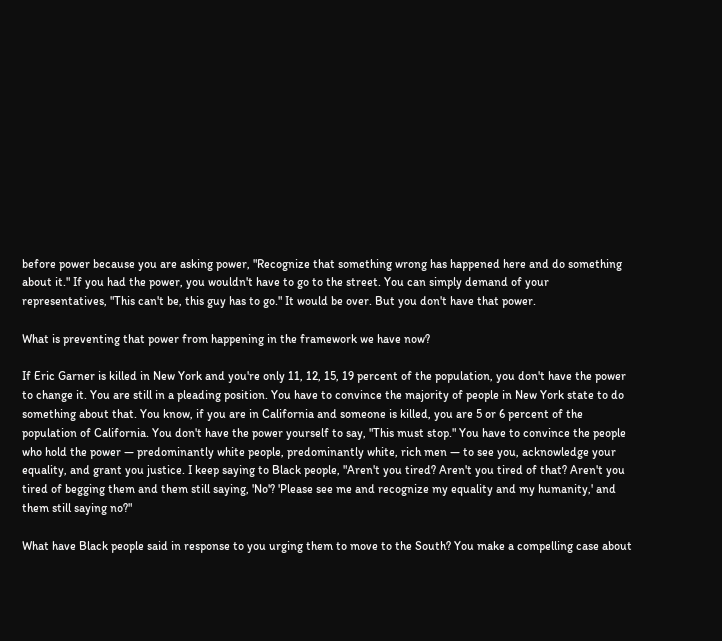before power because you are asking power, "Recognize that something wrong has happened here and do something about it." If you had the power, you wouldn't have to go to the street. You can simply demand of your representatives, "This can't be, this guy has to go." It would be over. But you don't have that power.

What is preventing that power from happening in the framework we have now?

If Eric Garner is killed in New York and you're only 11, 12, 15, 19 percent of the population, you don't have the power to change it. You are still in a pleading position. You have to convince the majority of people in New York state to do something about that. You know, if you are in California and someone is killed, you are 5 or 6 percent of the population of California. You don't have the power yourself to say, "This must stop." You have to convince the people who hold the power — predominantly white people, predominantly white, rich men — to see you, acknowledge your equality, and grant you justice. I keep saying to Black people, "Aren't you tired? Aren't you tired of that? Aren't you tired of begging them and them still saying, 'No'? 'Please see me and recognize my equality and my humanity,' and them still saying no?"

What have Black people said in response to you urging them to move to the South? You make a compelling case about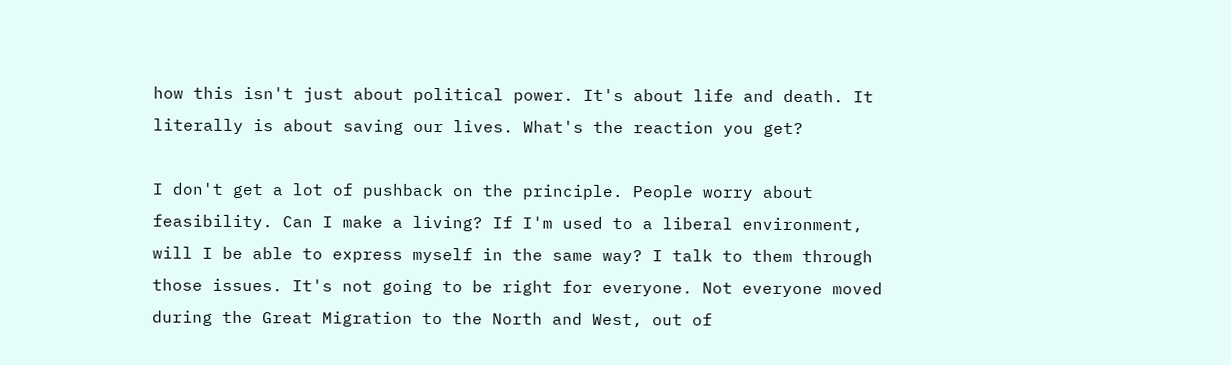how this isn't just about political power. It's about life and death. It literally is about saving our lives. What's the reaction you get?

I don't get a lot of pushback on the principle. People worry about feasibility. Can I make a living? If I'm used to a liberal environment, will I be able to express myself in the same way? I talk to them through those issues. It's not going to be right for everyone. Not everyone moved during the Great Migration to the North and West, out of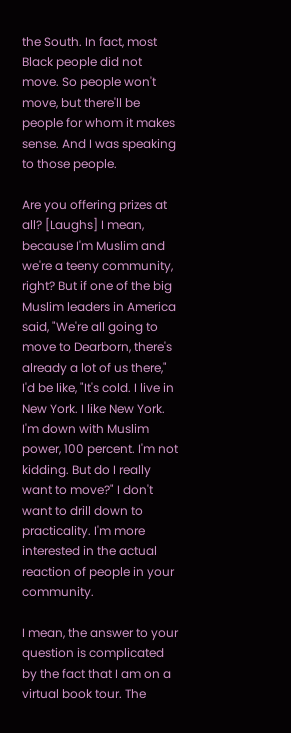the South. In fact, most Black people did not move. So people won't move, but there'll be people for whom it makes sense. And I was speaking to those people.

Are you offering prizes at all? [Laughs] I mean, because I'm Muslim and we're a teeny community, right? But if one of the big Muslim leaders in America said, "We're all going to move to Dearborn, there's already a lot of us there," I'd be like, "It's cold. I live in New York. I like New York. I'm down with Muslim power, 100 percent. I'm not kidding. But do I really want to move?" I don't want to drill down to practicality. I'm more interested in the actual reaction of people in your community.

I mean, the answer to your question is complicated by the fact that I am on a virtual book tour. The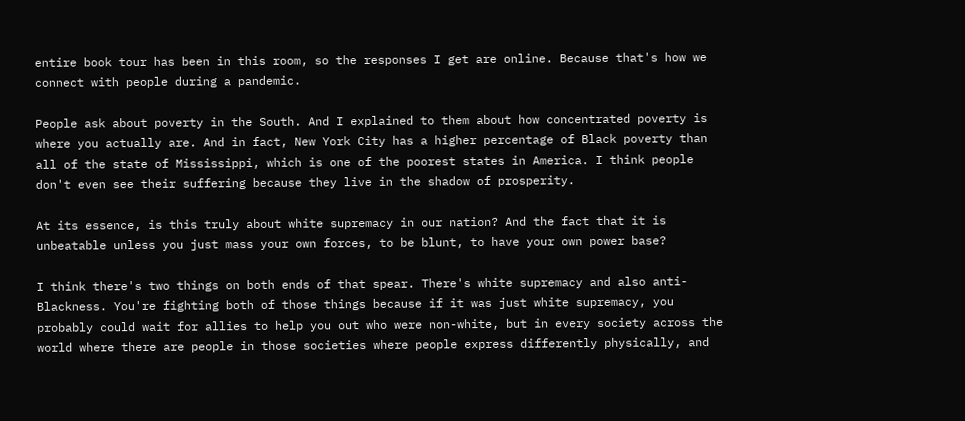entire book tour has been in this room, so the responses I get are online. Because that's how we connect with people during a pandemic.

People ask about poverty in the South. And I explained to them about how concentrated poverty is where you actually are. And in fact, New York City has a higher percentage of Black poverty than all of the state of Mississippi, which is one of the poorest states in America. I think people don't even see their suffering because they live in the shadow of prosperity.

At its essence, is this truly about white supremacy in our nation? And the fact that it is unbeatable unless you just mass your own forces, to be blunt, to have your own power base?

I think there's two things on both ends of that spear. There's white supremacy and also anti-Blackness. You're fighting both of those things because if it was just white supremacy, you probably could wait for allies to help you out who were non-white, but in every society across the world where there are people in those societies where people express differently physically, and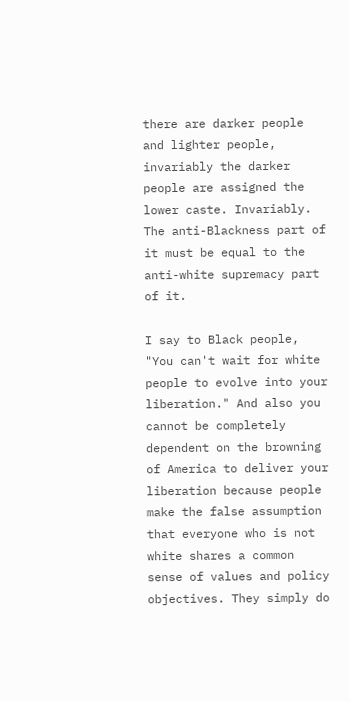there are darker people and lighter people, invariably the darker people are assigned the lower caste. Invariably. The anti-Blackness part of it must be equal to the anti-white supremacy part of it.

I say to Black people, "You can't wait for white people to evolve into your liberation." And also you cannot be completely dependent on the browning of America to deliver your liberation because people make the false assumption that everyone who is not white shares a common sense of values and policy objectives. They simply do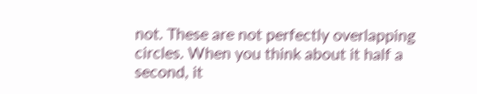not. These are not perfectly overlapping circles. When you think about it half a second, it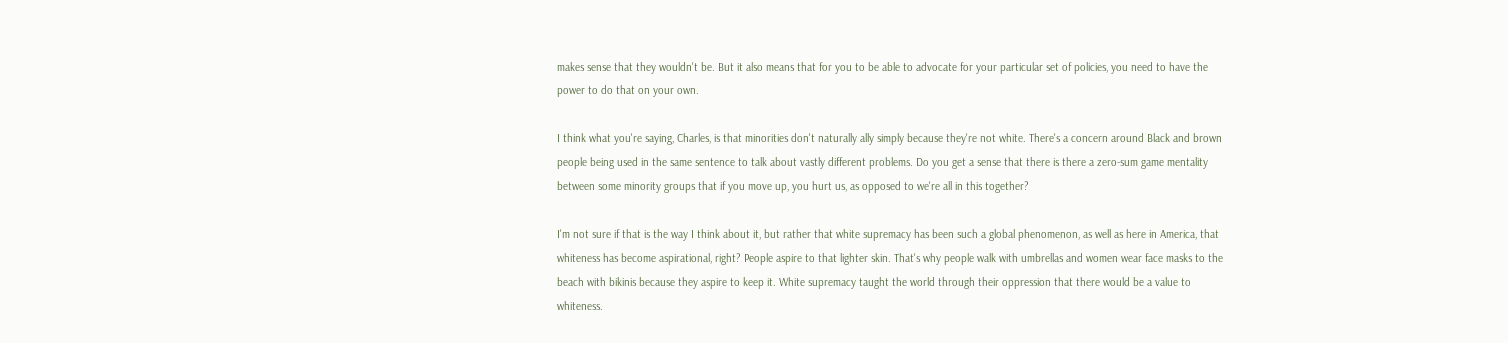makes sense that they wouldn't be. But it also means that for you to be able to advocate for your particular set of policies, you need to have the power to do that on your own.

I think what you're saying, Charles, is that minorities don't naturally ally simply because they're not white. There's a concern around Black and brown people being used in the same sentence to talk about vastly different problems. Do you get a sense that there is there a zero-sum game mentality between some minority groups that if you move up, you hurt us, as opposed to we're all in this together?

I'm not sure if that is the way I think about it, but rather that white supremacy has been such a global phenomenon, as well as here in America, that whiteness has become aspirational, right? People aspire to that lighter skin. That's why people walk with umbrellas and women wear face masks to the beach with bikinis because they aspire to keep it. White supremacy taught the world through their oppression that there would be a value to whiteness.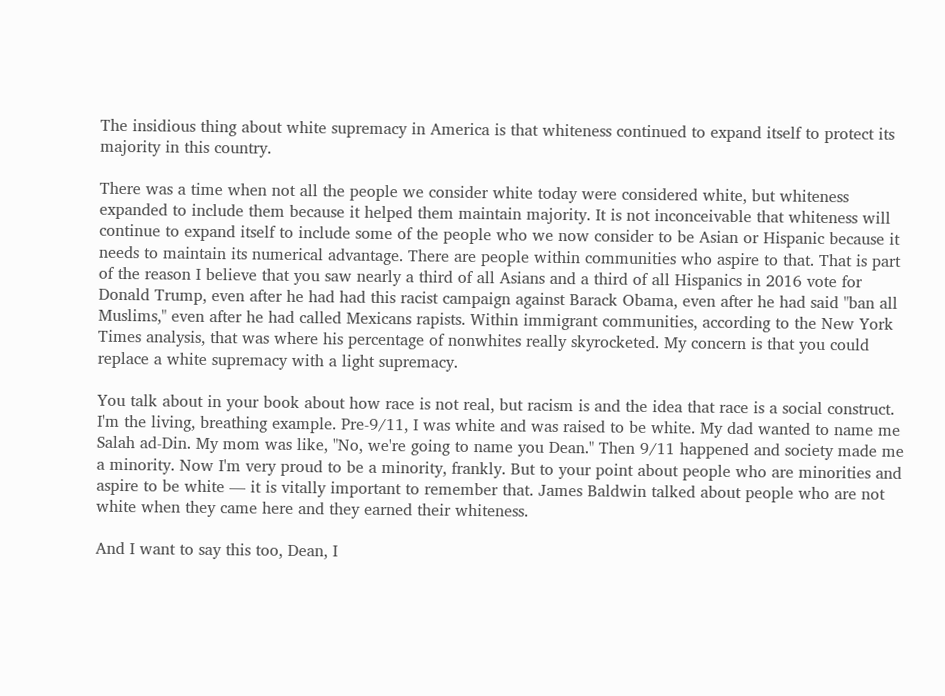The insidious thing about white supremacy in America is that whiteness continued to expand itself to protect its majority in this country.

There was a time when not all the people we consider white today were considered white, but whiteness expanded to include them because it helped them maintain majority. It is not inconceivable that whiteness will continue to expand itself to include some of the people who we now consider to be Asian or Hispanic because it needs to maintain its numerical advantage. There are people within communities who aspire to that. That is part of the reason I believe that you saw nearly a third of all Asians and a third of all Hispanics in 2016 vote for Donald Trump, even after he had had this racist campaign against Barack Obama, even after he had said "ban all Muslims," even after he had called Mexicans rapists. Within immigrant communities, according to the New York Times analysis, that was where his percentage of nonwhites really skyrocketed. My concern is that you could replace a white supremacy with a light supremacy.

You talk about in your book about how race is not real, but racism is and the idea that race is a social construct. I'm the living, breathing example. Pre-9/11, I was white and was raised to be white. My dad wanted to name me Salah ad-Din. My mom was like, "No, we're going to name you Dean." Then 9/11 happened and society made me a minority. Now I'm very proud to be a minority, frankly. But to your point about people who are minorities and aspire to be white — it is vitally important to remember that. James Baldwin talked about people who are not white when they came here and they earned their whiteness.

And I want to say this too, Dean, I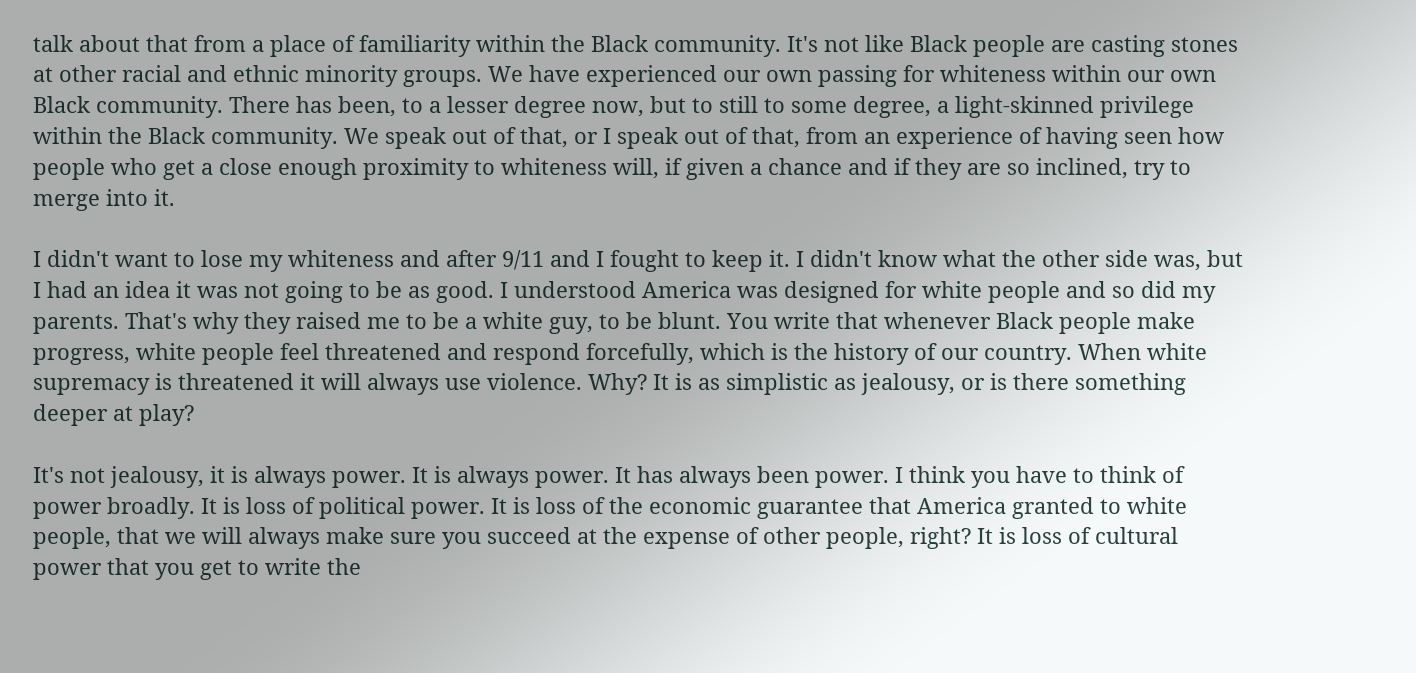talk about that from a place of familiarity within the Black community. It's not like Black people are casting stones at other racial and ethnic minority groups. We have experienced our own passing for whiteness within our own Black community. There has been, to a lesser degree now, but to still to some degree, a light-skinned privilege within the Black community. We speak out of that, or I speak out of that, from an experience of having seen how people who get a close enough proximity to whiteness will, if given a chance and if they are so inclined, try to merge into it.

I didn't want to lose my whiteness and after 9/11 and I fought to keep it. I didn't know what the other side was, but I had an idea it was not going to be as good. I understood America was designed for white people and so did my parents. That's why they raised me to be a white guy, to be blunt. You write that whenever Black people make progress, white people feel threatened and respond forcefully, which is the history of our country. When white supremacy is threatened it will always use violence. Why? It is as simplistic as jealousy, or is there something deeper at play?

It's not jealousy, it is always power. It is always power. It has always been power. I think you have to think of power broadly. It is loss of political power. It is loss of the economic guarantee that America granted to white people, that we will always make sure you succeed at the expense of other people, right? It is loss of cultural power that you get to write the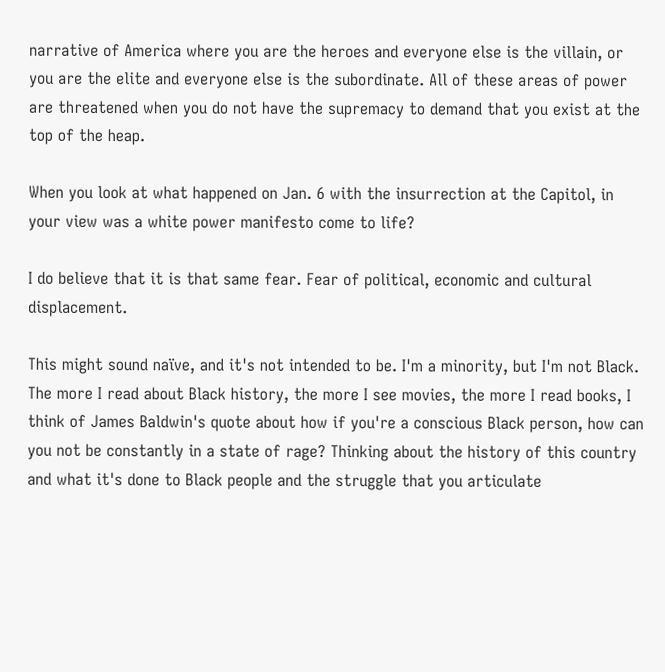narrative of America where you are the heroes and everyone else is the villain, or you are the elite and everyone else is the subordinate. All of these areas of power are threatened when you do not have the supremacy to demand that you exist at the top of the heap.

When you look at what happened on Jan. 6 with the insurrection at the Capitol, in your view was a white power manifesto come to life?

I do believe that it is that same fear. Fear of political, economic and cultural displacement.

This might sound naïve, and it's not intended to be. I'm a minority, but I'm not Black. The more I read about Black history, the more I see movies, the more I read books, I think of James Baldwin's quote about how if you're a conscious Black person, how can you not be constantly in a state of rage? Thinking about the history of this country and what it's done to Black people and the struggle that you articulate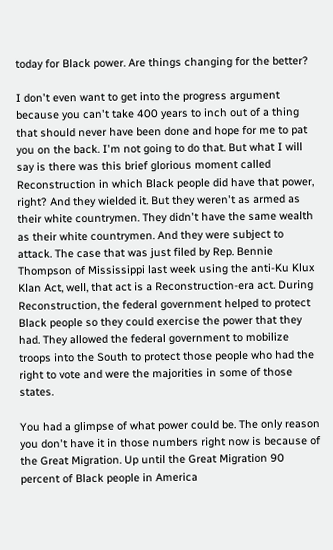today for Black power. Are things changing for the better?

I don't even want to get into the progress argument because you can't take 400 years to inch out of a thing that should never have been done and hope for me to pat you on the back. I'm not going to do that. But what I will say is there was this brief glorious moment called Reconstruction in which Black people did have that power, right? And they wielded it. But they weren't as armed as their white countrymen. They didn't have the same wealth as their white countrymen. And they were subject to attack. The case that was just filed by Rep. Bennie Thompson of Mississippi last week using the anti-Ku Klux Klan Act, well, that act is a Reconstruction-era act. During Reconstruction, the federal government helped to protect Black people so they could exercise the power that they had. They allowed the federal government to mobilize troops into the South to protect those people who had the right to vote and were the majorities in some of those states.

You had a glimpse of what power could be. The only reason you don't have it in those numbers right now is because of the Great Migration. Up until the Great Migration 90 percent of Black people in America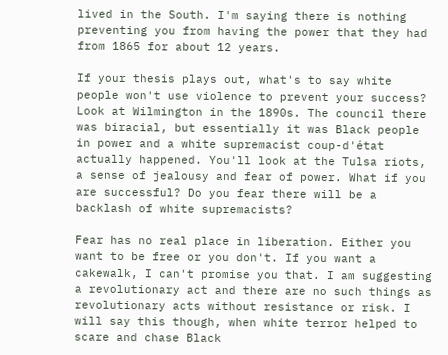lived in the South. I'm saying there is nothing preventing you from having the power that they had from 1865 for about 12 years.

If your thesis plays out, what's to say white people won't use violence to prevent your success? Look at Wilmington in the 1890s. The council there was biracial, but essentially it was Black people in power and a white supremacist coup-d'état actually happened. You'll look at the Tulsa riots, a sense of jealousy and fear of power. What if you are successful? Do you fear there will be a backlash of white supremacists?

Fear has no real place in liberation. Either you want to be free or you don't. If you want a cakewalk, I can't promise you that. I am suggesting a revolutionary act and there are no such things as revolutionary acts without resistance or risk. I will say this though, when white terror helped to scare and chase Black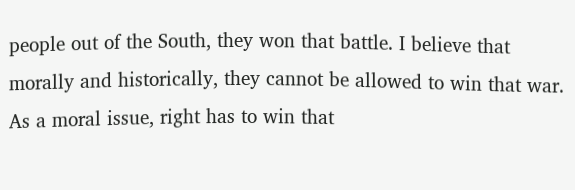people out of the South, they won that battle. I believe that morally and historically, they cannot be allowed to win that war. As a moral issue, right has to win that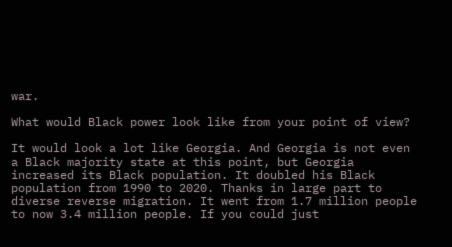war.

What would Black power look like from your point of view?

It would look a lot like Georgia. And Georgia is not even a Black majority state at this point, but Georgia increased its Black population. It doubled his Black population from 1990 to 2020. Thanks in large part to diverse reverse migration. It went from 1.7 million people to now 3.4 million people. If you could just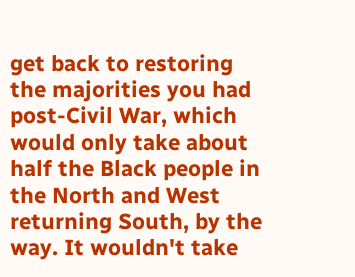get back to restoring the majorities you had post-Civil War, which would only take about half the Black people in the North and West returning South, by the way. It wouldn't take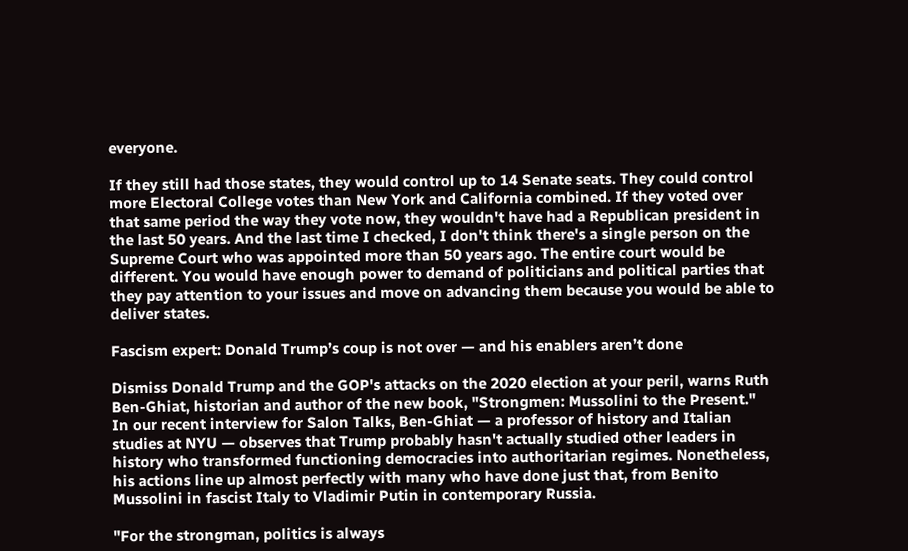everyone.

If they still had those states, they would control up to 14 Senate seats. They could control more Electoral College votes than New York and California combined. If they voted over that same period the way they vote now, they wouldn't have had a Republican president in the last 50 years. And the last time I checked, I don't think there's a single person on the Supreme Court who was appointed more than 50 years ago. The entire court would be different. You would have enough power to demand of politicians and political parties that they pay attention to your issues and move on advancing them because you would be able to deliver states.

Fascism expert: Donald Trump’s coup is not over — and his enablers aren’t done

Dismiss Donald Trump and the GOP's attacks on the 2020 election at your peril, warns Ruth Ben-Ghiat, historian and author of the new book, "Strongmen: Mussolini to the Present." In our recent interview for Salon Talks, Ben-Ghiat — a professor of history and Italian studies at NYU — observes that Trump probably hasn't actually studied other leaders in history who transformed functioning democracies into authoritarian regimes. Nonetheless, his actions line up almost perfectly with many who have done just that, from Benito Mussolini in fascist Italy to Vladimir Putin in contemporary Russia.

"For the strongman, politics is always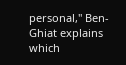personal," Ben-Ghiat explains which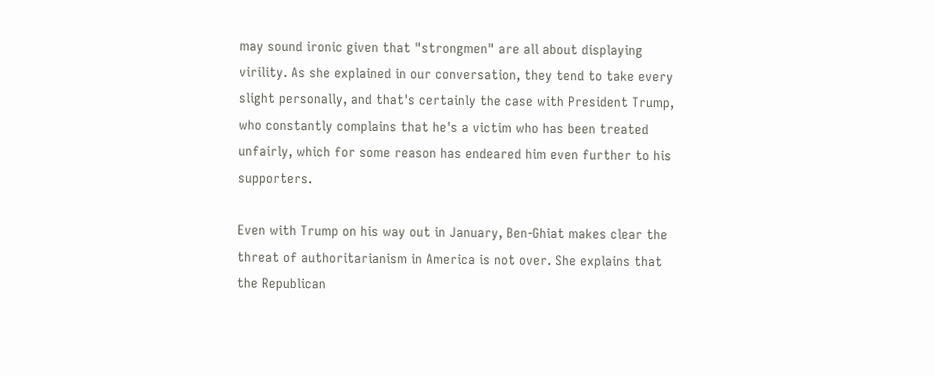may sound ironic given that "strongmen" are all about displaying virility. As she explained in our conversation, they tend to take every slight personally, and that's certainly the case with President Trump, who constantly complains that he's a victim who has been treated unfairly, which for some reason has endeared him even further to his supporters.

Even with Trump on his way out in January, Ben-Ghiat makes clear the threat of authoritarianism in America is not over. She explains that the Republican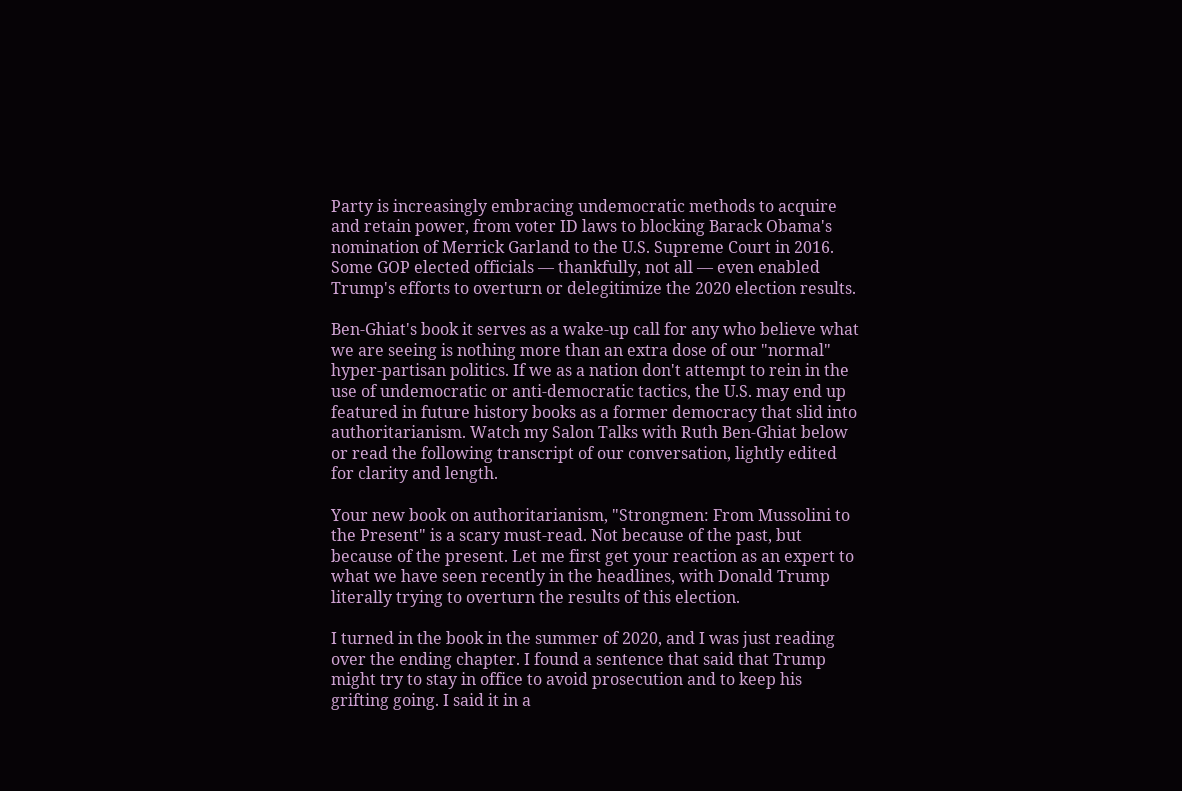Party is increasingly embracing undemocratic methods to acquire and retain power, from voter ID laws to blocking Barack Obama's nomination of Merrick Garland to the U.S. Supreme Court in 2016. Some GOP elected officials — thankfully, not all — even enabled Trump's efforts to overturn or delegitimize the 2020 election results.

Ben-Ghiat's book it serves as a wake-up call for any who believe what we are seeing is nothing more than an extra dose of our "normal" hyper-partisan politics. If we as a nation don't attempt to rein in the use of undemocratic or anti-democratic tactics, the U.S. may end up featured in future history books as a former democracy that slid into authoritarianism. Watch my Salon Talks with Ruth Ben-Ghiat below or read the following transcript of our conversation, lightly edited for clarity and length.

Your new book on authoritarianism, "Strongmen: From Mussolini to the Present" is a scary must-read. Not because of the past, but because of the present. Let me first get your reaction as an expert to what we have seen recently in the headlines, with Donald Trump literally trying to overturn the results of this election.

I turned in the book in the summer of 2020, and I was just reading over the ending chapter. I found a sentence that said that Trump might try to stay in office to avoid prosecution and to keep his grifting going. I said it in a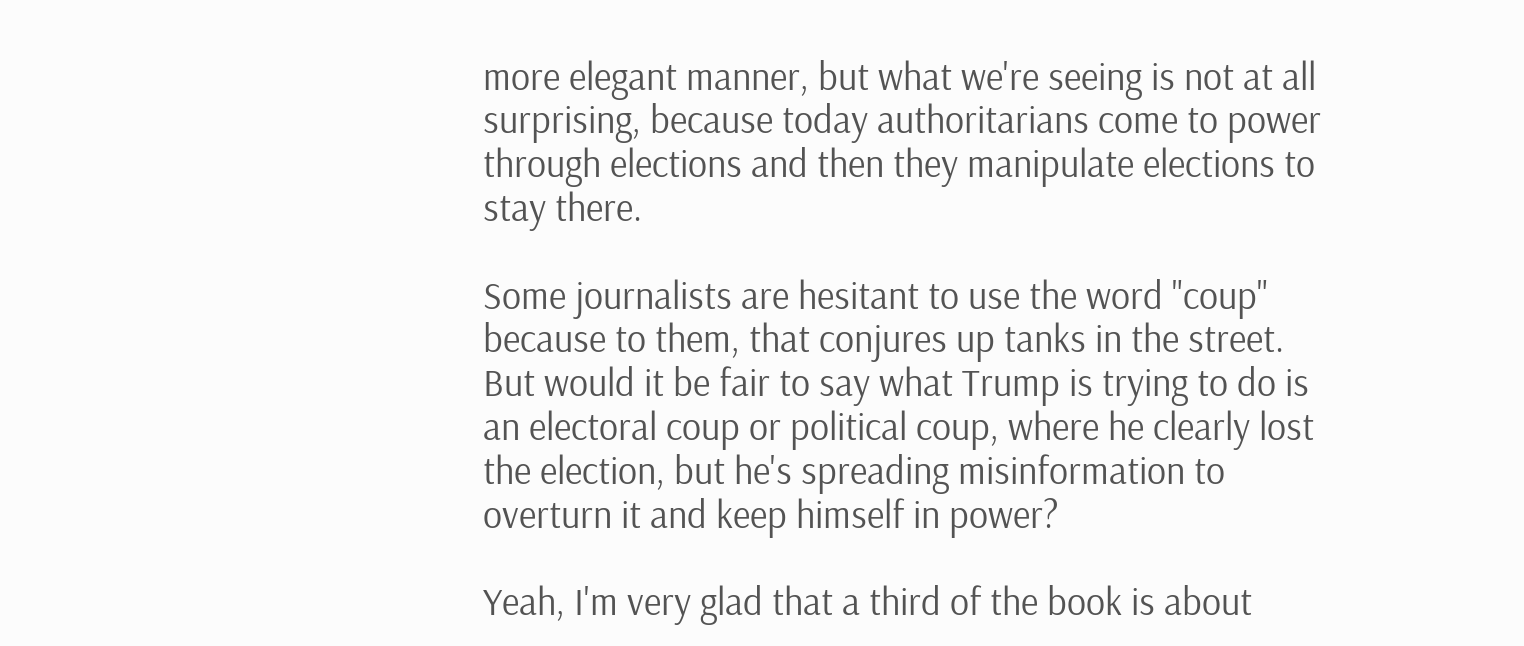more elegant manner, but what we're seeing is not at all surprising, because today authoritarians come to power through elections and then they manipulate elections to stay there.

Some journalists are hesitant to use the word "coup" because to them, that conjures up tanks in the street. But would it be fair to say what Trump is trying to do is an electoral coup or political coup, where he clearly lost the election, but he's spreading misinformation to overturn it and keep himself in power?

Yeah, I'm very glad that a third of the book is about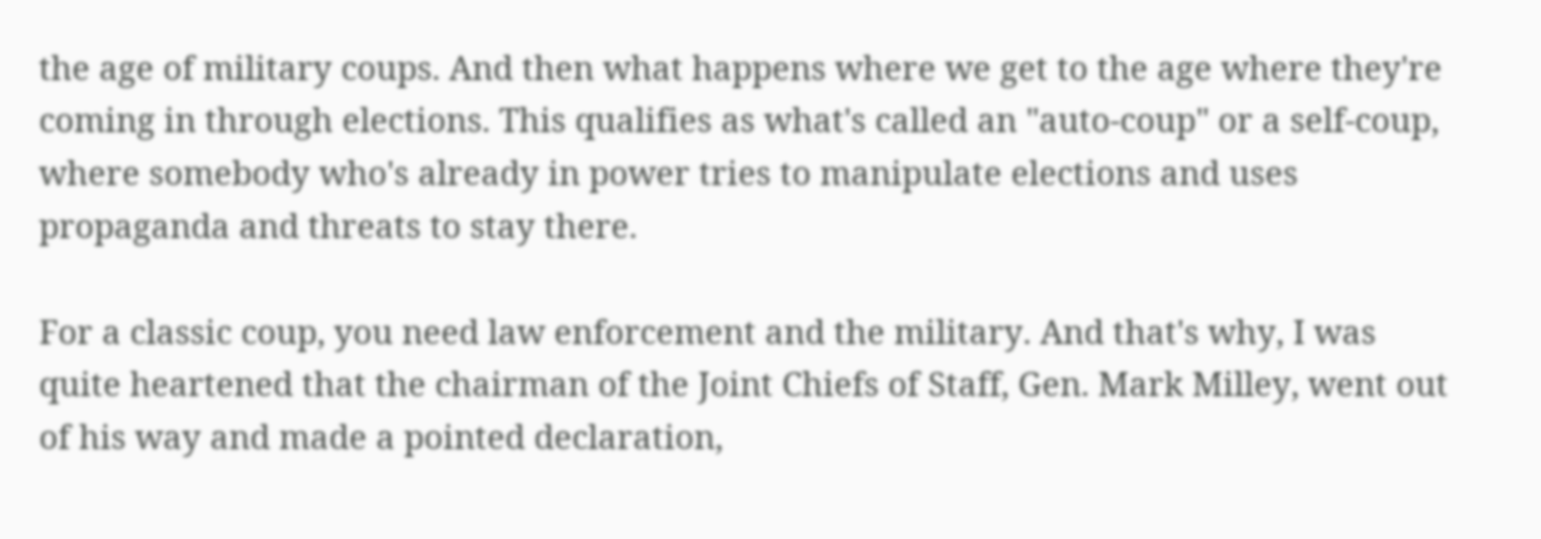the age of military coups. And then what happens where we get to the age where they're coming in through elections. This qualifies as what's called an "auto-coup" or a self-coup, where somebody who's already in power tries to manipulate elections and uses propaganda and threats to stay there.

For a classic coup, you need law enforcement and the military. And that's why, I was quite heartened that the chairman of the Joint Chiefs of Staff, Gen. Mark Milley, went out of his way and made a pointed declaration,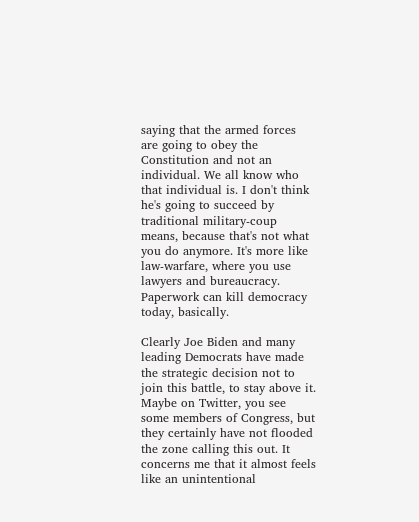saying that the armed forces are going to obey the Constitution and not an individual. We all know who that individual is. I don't think he's going to succeed by traditional military-coup means, because that's not what you do anymore. It's more like law-warfare, where you use lawyers and bureaucracy. Paperwork can kill democracy today, basically.

Clearly Joe Biden and many leading Democrats have made the strategic decision not to join this battle, to stay above it. Maybe on Twitter, you see some members of Congress, but they certainly have not flooded the zone calling this out. It concerns me that it almost feels like an unintentional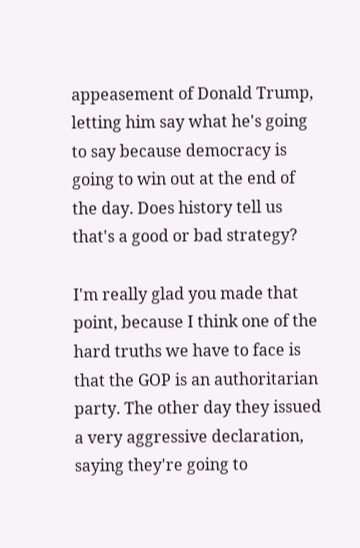appeasement of Donald Trump, letting him say what he's going to say because democracy is going to win out at the end of the day. Does history tell us that's a good or bad strategy?

I'm really glad you made that point, because I think one of the hard truths we have to face is that the GOP is an authoritarian party. The other day they issued a very aggressive declaration, saying they're going to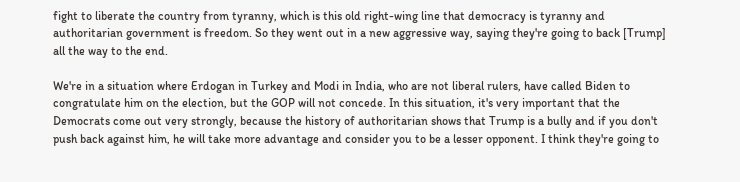fight to liberate the country from tyranny, which is this old right-wing line that democracy is tyranny and authoritarian government is freedom. So they went out in a new aggressive way, saying they're going to back [Trump] all the way to the end.

We're in a situation where Erdogan in Turkey and Modi in India, who are not liberal rulers, have called Biden to congratulate him on the election, but the GOP will not concede. In this situation, it's very important that the Democrats come out very strongly, because the history of authoritarian shows that Trump is a bully and if you don't push back against him, he will take more advantage and consider you to be a lesser opponent. I think they're going to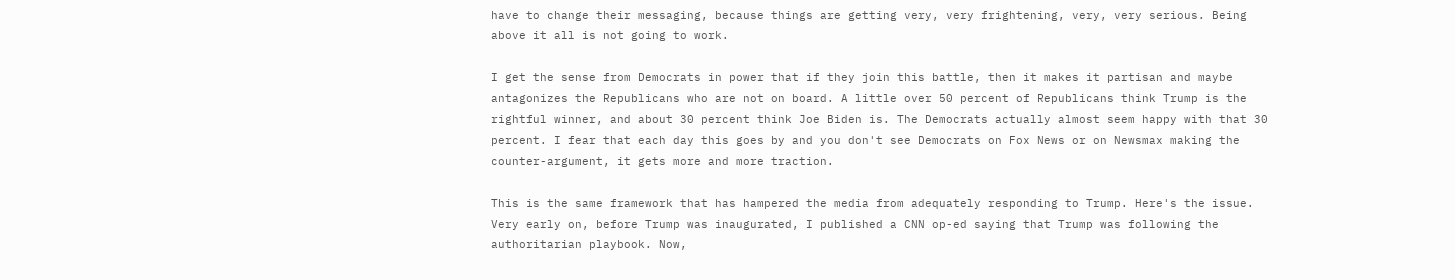have to change their messaging, because things are getting very, very frightening, very, very serious. Being above it all is not going to work.

I get the sense from Democrats in power that if they join this battle, then it makes it partisan and maybe antagonizes the Republicans who are not on board. A little over 50 percent of Republicans think Trump is the rightful winner, and about 30 percent think Joe Biden is. The Democrats actually almost seem happy with that 30 percent. I fear that each day this goes by and you don't see Democrats on Fox News or on Newsmax making the counter-argument, it gets more and more traction.

This is the same framework that has hampered the media from adequately responding to Trump. Here's the issue. Very early on, before Trump was inaugurated, I published a CNN op-ed saying that Trump was following the authoritarian playbook. Now,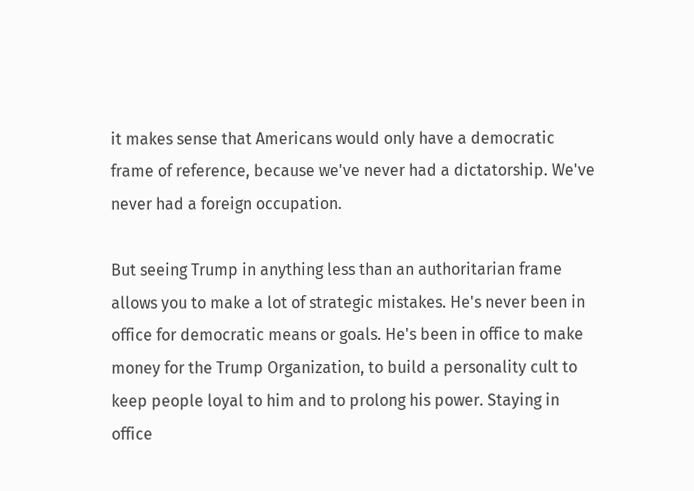it makes sense that Americans would only have a democratic frame of reference, because we've never had a dictatorship. We've never had a foreign occupation.

But seeing Trump in anything less than an authoritarian frame allows you to make a lot of strategic mistakes. He's never been in office for democratic means or goals. He's been in office to make money for the Trump Organization, to build a personality cult to keep people loyal to him and to prolong his power. Staying in office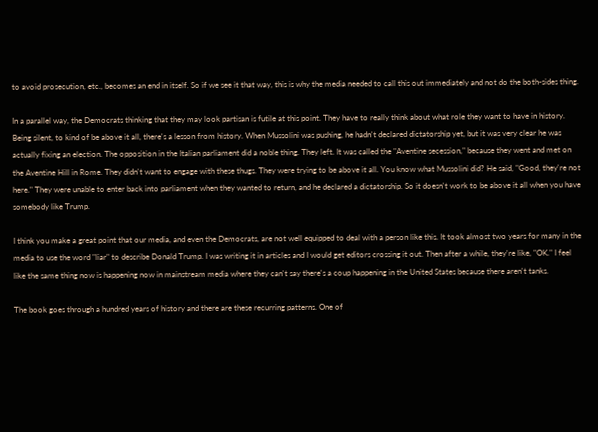to avoid prosecution, etc., becomes an end in itself. So if we see it that way, this is why the media needed to call this out immediately and not do the both-sides thing.

In a parallel way, the Democrats thinking that they may look partisan is futile at this point. They have to really think about what role they want to have in history. Being silent, to kind of be above it all, there's a lesson from history. When Mussolini was pushing, he hadn't declared dictatorship yet, but it was very clear he was actually fixing an election. The opposition in the Italian parliament did a noble thing. They left. It was called the "Aventine secession," because they went and met on the Aventine Hill in Rome. They didn't want to engage with these thugs. They were trying to be above it all. You know what Mussolini did? He said, "Good, they're not here." They were unable to enter back into parliament when they wanted to return, and he declared a dictatorship. So it doesn't work to be above it all when you have somebody like Trump.

I think you make a great point that our media, and even the Democrats, are not well equipped to deal with a person like this. It took almost two years for many in the media to use the word "liar" to describe Donald Trump. I was writing it in articles and I would get editors crossing it out. Then after a while, they're like, "OK." I feel like the same thing now is happening now in mainstream media where they can't say there's a coup happening in the United States because there aren't tanks.

The book goes through a hundred years of history and there are these recurring patterns. One of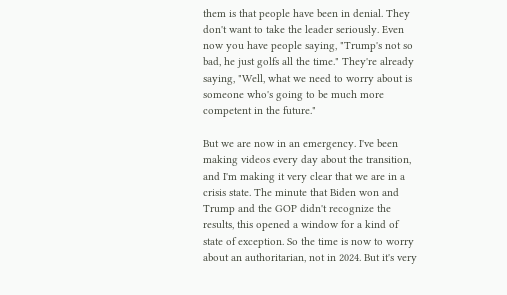them is that people have been in denial. They don't want to take the leader seriously. Even now you have people saying, "Trump's not so bad, he just golfs all the time." They're already saying, "Well, what we need to worry about is someone who's going to be much more competent in the future."

But we are now in an emergency. I've been making videos every day about the transition, and I'm making it very clear that we are in a crisis state. The minute that Biden won and Trump and the GOP didn't recognize the results, this opened a window for a kind of state of exception. So the time is now to worry about an authoritarian, not in 2024. But it's very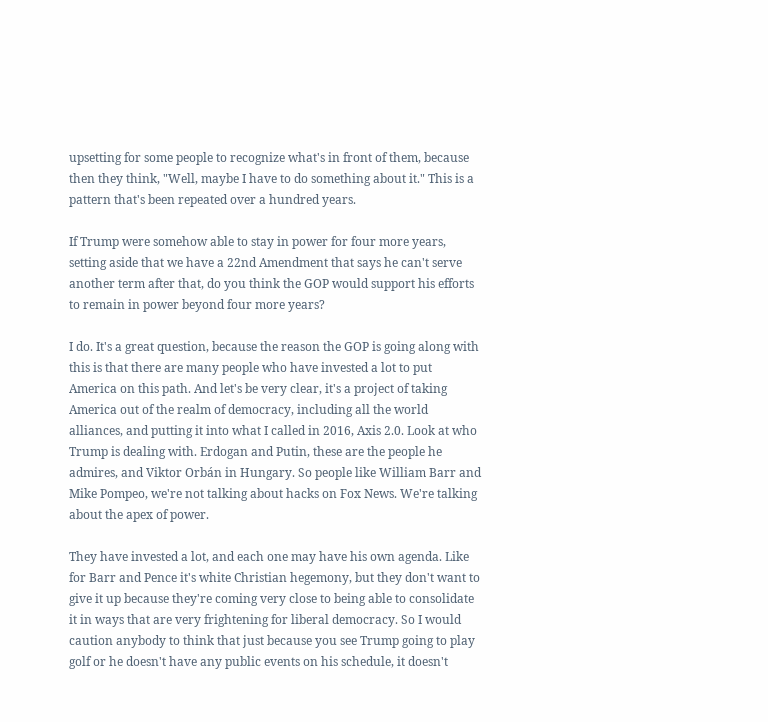upsetting for some people to recognize what's in front of them, because then they think, "Well, maybe I have to do something about it." This is a pattern that's been repeated over a hundred years.

If Trump were somehow able to stay in power for four more years, setting aside that we have a 22nd Amendment that says he can't serve another term after that, do you think the GOP would support his efforts to remain in power beyond four more years?

I do. It's a great question, because the reason the GOP is going along with this is that there are many people who have invested a lot to put America on this path. And let's be very clear, it's a project of taking America out of the realm of democracy, including all the world alliances, and putting it into what I called in 2016, Axis 2.0. Look at who Trump is dealing with. Erdogan and Putin, these are the people he admires, and Viktor Orbán in Hungary. So people like William Barr and Mike Pompeo, we're not talking about hacks on Fox News. We're talking about the apex of power.

They have invested a lot, and each one may have his own agenda. Like for Barr and Pence it's white Christian hegemony, but they don't want to give it up because they're coming very close to being able to consolidate it in ways that are very frightening for liberal democracy. So I would caution anybody to think that just because you see Trump going to play golf or he doesn't have any public events on his schedule, it doesn't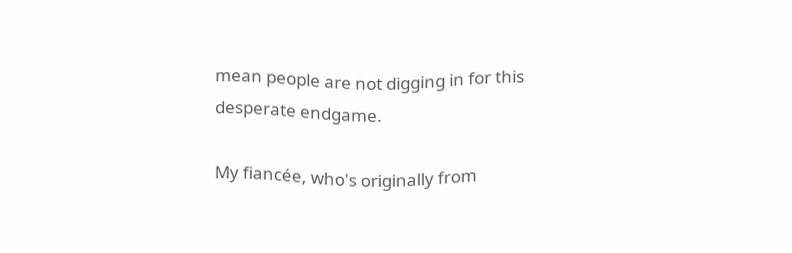mean people are not digging in for this desperate endgame.

My fiancée, who's originally from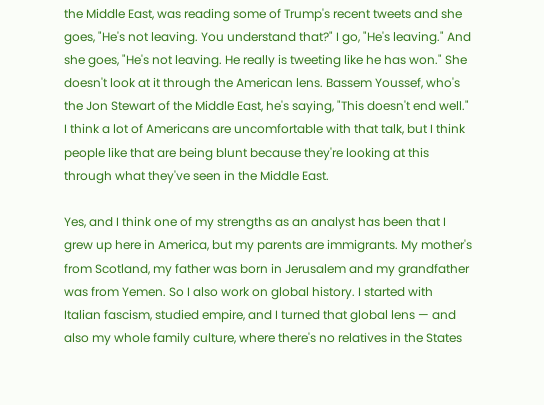the Middle East, was reading some of Trump's recent tweets and she goes, "He's not leaving. You understand that?" I go, "He's leaving." And she goes, "He's not leaving. He really is tweeting like he has won." She doesn't look at it through the American lens. Bassem Youssef, who's the Jon Stewart of the Middle East, he's saying, "This doesn't end well." I think a lot of Americans are uncomfortable with that talk, but I think people like that are being blunt because they're looking at this through what they've seen in the Middle East.

Yes, and I think one of my strengths as an analyst has been that I grew up here in America, but my parents are immigrants. My mother's from Scotland, my father was born in Jerusalem and my grandfather was from Yemen. So I also work on global history. I started with Italian fascism, studied empire, and I turned that global lens — and also my whole family culture, where there's no relatives in the States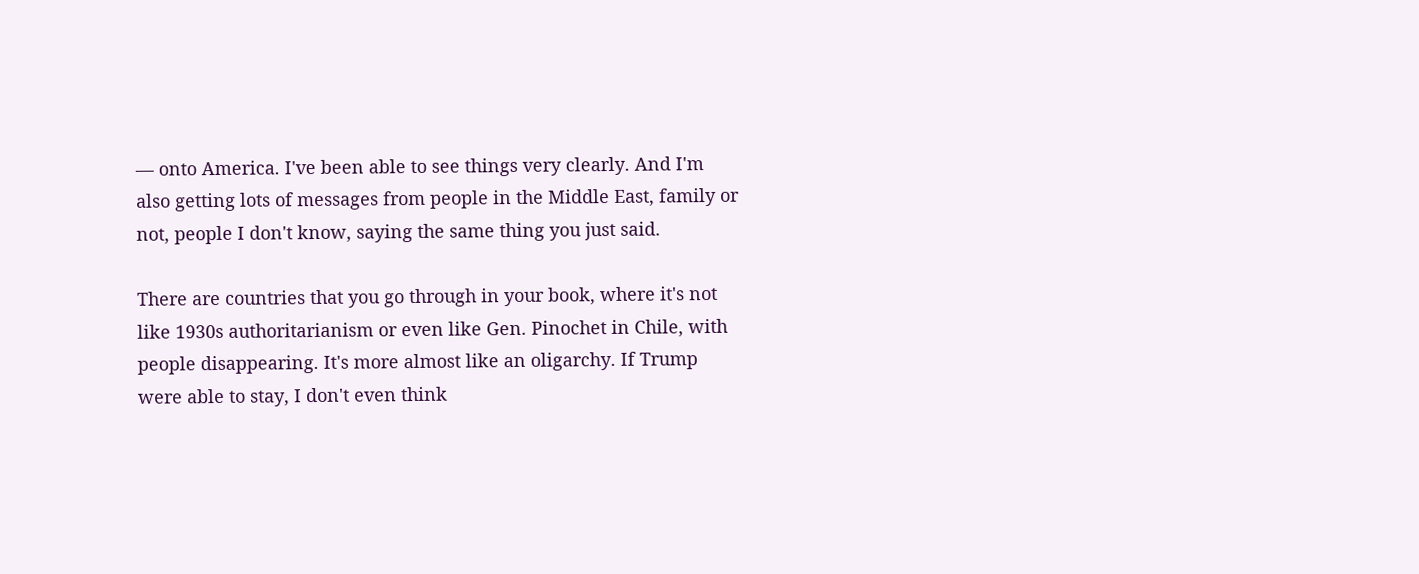— onto America. I've been able to see things very clearly. And I'm also getting lots of messages from people in the Middle East, family or not, people I don't know, saying the same thing you just said.

There are countries that you go through in your book, where it's not like 1930s authoritarianism or even like Gen. Pinochet in Chile, with people disappearing. It's more almost like an oligarchy. If Trump were able to stay, I don't even think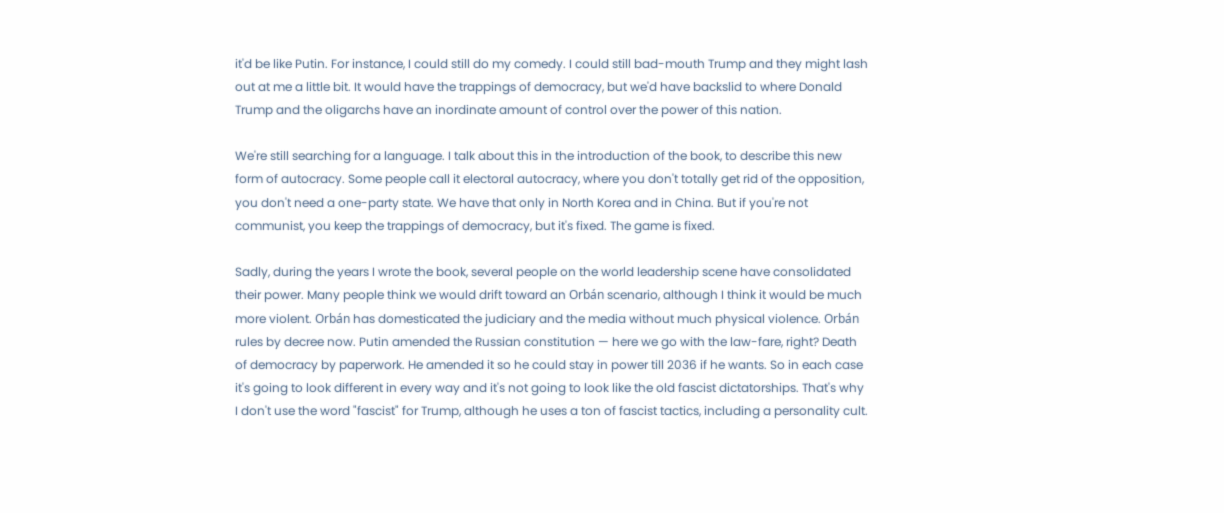it'd be like Putin. For instance, I could still do my comedy. I could still bad-mouth Trump and they might lash out at me a little bit. It would have the trappings of democracy, but we'd have backslid to where Donald Trump and the oligarchs have an inordinate amount of control over the power of this nation.

We're still searching for a language. I talk about this in the introduction of the book, to describe this new form of autocracy. Some people call it electoral autocracy, where you don't totally get rid of the opposition, you don't need a one-party state. We have that only in North Korea and in China. But if you're not communist, you keep the trappings of democracy, but it's fixed. The game is fixed.

Sadly, during the years I wrote the book, several people on the world leadership scene have consolidated their power. Many people think we would drift toward an Orbán scenario, although I think it would be much more violent. Orbán has domesticated the judiciary and the media without much physical violence. Orbán rules by decree now. Putin amended the Russian constitution — here we go with the law-fare, right? Death of democracy by paperwork. He amended it so he could stay in power till 2036 if he wants. So in each case it's going to look different in every way and it's not going to look like the old fascist dictatorships. That's why I don't use the word "fascist" for Trump, although he uses a ton of fascist tactics, including a personality cult.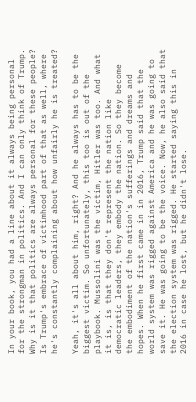In your book, you had a line about it always being personal for the strongman in politics. And I can only think of Trump. Why is it that politics are always personal for these people? Is Trump's embrace of victimhood part of that as well, where he's constantly complaining about how unfairly he is treated?

Yeah, it's all about him, right? And he always has to be the biggest victim. So unfortunately, this too is out of the playbook. Mussolini was the victim, Hitler was too. And what it is, is that they don't represent the nation like democratic leaders, they embody the nation. So they become the embodiment of the nation's sufferings and dreams and hopes. When he first came in in 2016, Trump said that the world system was rigged against America and he was going to save it. He was going to be the voice. Now, he also said that the election system was rigged. He started saying this in 2016 in case he lost, but he didn't lose.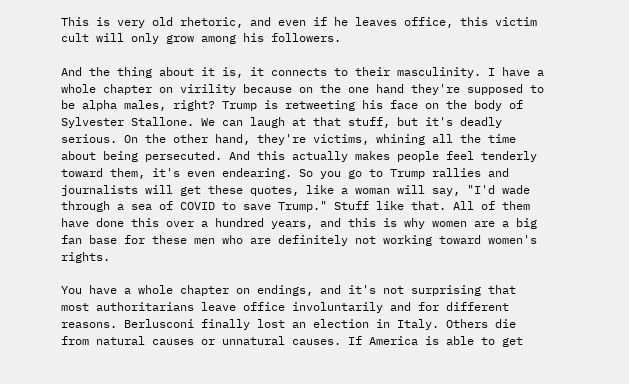This is very old rhetoric, and even if he leaves office, this victim cult will only grow among his followers.

And the thing about it is, it connects to their masculinity. I have a whole chapter on virility because on the one hand they're supposed to be alpha males, right? Trump is retweeting his face on the body of Sylvester Stallone. We can laugh at that stuff, but it's deadly serious. On the other hand, they're victims, whining all the time about being persecuted. And this actually makes people feel tenderly toward them, it's even endearing. So you go to Trump rallies and journalists will get these quotes, like a woman will say, "I'd wade through a sea of COVID to save Trump." Stuff like that. All of them have done this over a hundred years, and this is why women are a big fan base for these men who are definitely not working toward women's rights.

You have a whole chapter on endings, and it's not surprising that most authoritarians leave office involuntarily and for different reasons. Berlusconi finally lost an election in Italy. Others die from natural causes or unnatural causes. If America is able to get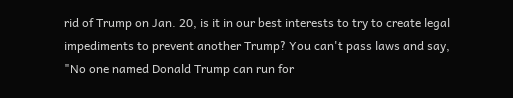rid of Trump on Jan. 20, is it in our best interests to try to create legal impediments to prevent another Trump? You can't pass laws and say, "No one named Donald Trump can run for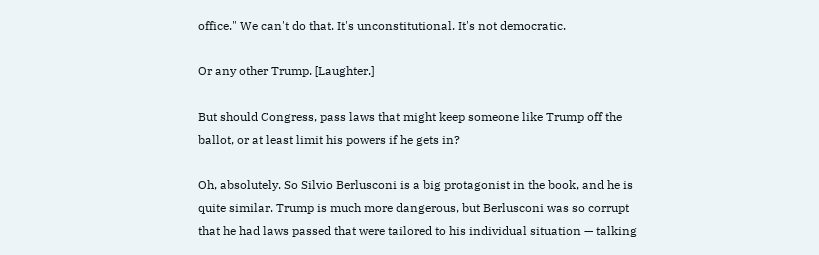office." We can't do that. It's unconstitutional. It's not democratic.

Or any other Trump. [Laughter.]

But should Congress, pass laws that might keep someone like Trump off the ballot, or at least limit his powers if he gets in?

Oh, absolutely. So Silvio Berlusconi is a big protagonist in the book, and he is quite similar. Trump is much more dangerous, but Berlusconi was so corrupt that he had laws passed that were tailored to his individual situation — talking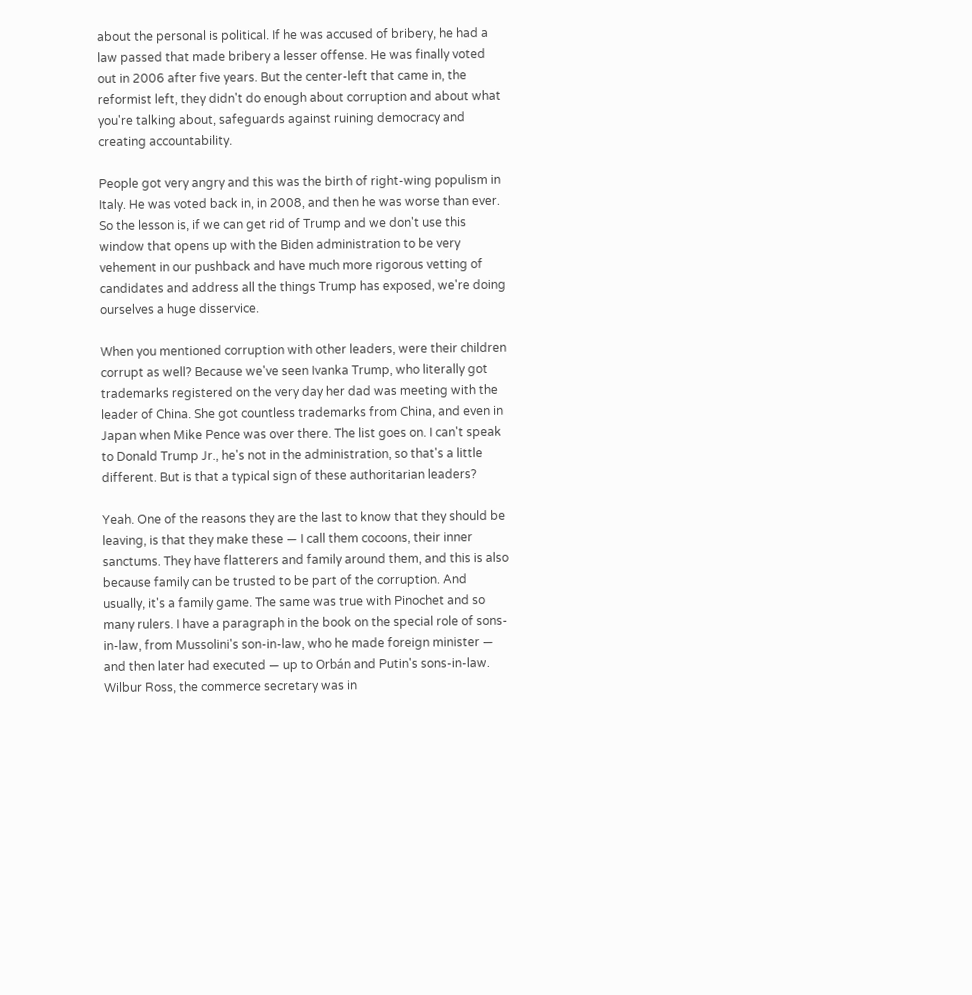about the personal is political. If he was accused of bribery, he had a law passed that made bribery a lesser offense. He was finally voted out in 2006 after five years. But the center-left that came in, the reformist left, they didn't do enough about corruption and about what you're talking about, safeguards against ruining democracy and creating accountability.

People got very angry and this was the birth of right-wing populism in Italy. He was voted back in, in 2008, and then he was worse than ever. So the lesson is, if we can get rid of Trump and we don't use this window that opens up with the Biden administration to be very vehement in our pushback and have much more rigorous vetting of candidates and address all the things Trump has exposed, we're doing ourselves a huge disservice.

When you mentioned corruption with other leaders, were their children corrupt as well? Because we've seen Ivanka Trump, who literally got trademarks registered on the very day her dad was meeting with the leader of China. She got countless trademarks from China, and even in Japan when Mike Pence was over there. The list goes on. I can't speak to Donald Trump Jr., he's not in the administration, so that's a little different. But is that a typical sign of these authoritarian leaders?

Yeah. One of the reasons they are the last to know that they should be leaving, is that they make these — I call them cocoons, their inner sanctums. They have flatterers and family around them, and this is also because family can be trusted to be part of the corruption. And usually, it's a family game. The same was true with Pinochet and so many rulers. I have a paragraph in the book on the special role of sons-in-law, from Mussolini's son-in-law, who he made foreign minister — and then later had executed — up to Orbán and Putin's sons-in-law. Wilbur Ross, the commerce secretary was in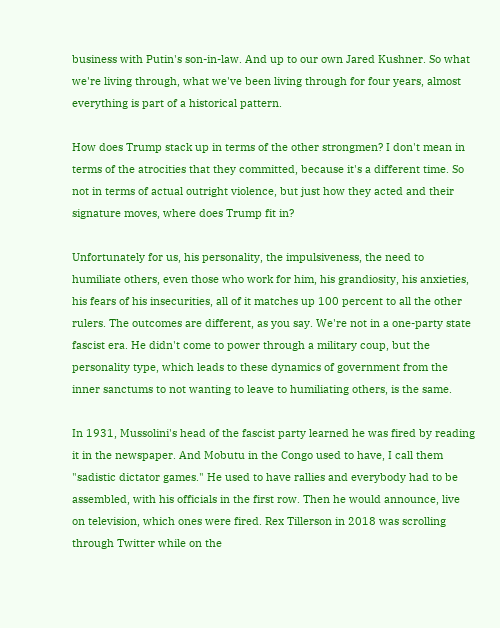business with Putin's son-in-law. And up to our own Jared Kushner. So what we're living through, what we've been living through for four years, almost everything is part of a historical pattern.

How does Trump stack up in terms of the other strongmen? I don't mean in terms of the atrocities that they committed, because it's a different time. So not in terms of actual outright violence, but just how they acted and their signature moves, where does Trump fit in?

Unfortunately for us, his personality, the impulsiveness, the need to humiliate others, even those who work for him, his grandiosity, his anxieties, his fears of his insecurities, all of it matches up 100 percent to all the other rulers. The outcomes are different, as you say. We're not in a one-party state fascist era. He didn't come to power through a military coup, but the personality type, which leads to these dynamics of government from the inner sanctums to not wanting to leave to humiliating others, is the same.

In 1931, Mussolini's head of the fascist party learned he was fired by reading it in the newspaper. And Mobutu in the Congo used to have, I call them "sadistic dictator games." He used to have rallies and everybody had to be assembled, with his officials in the first row. Then he would announce, live on television, which ones were fired. Rex Tillerson in 2018 was scrolling through Twitter while on the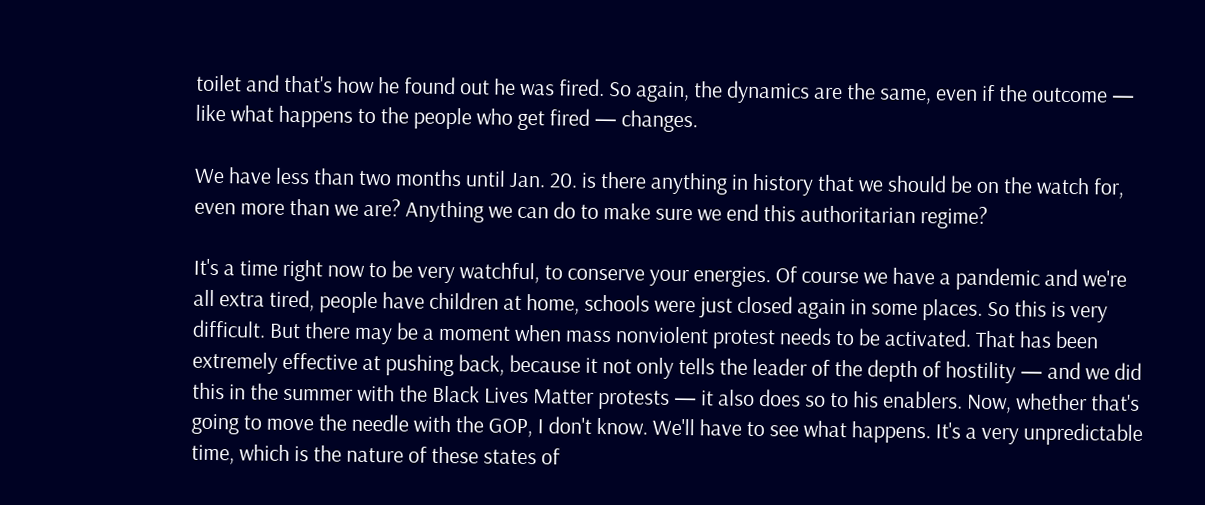toilet and that's how he found out he was fired. So again, the dynamics are the same, even if the outcome — like what happens to the people who get fired — changes.

We have less than two months until Jan. 20. is there anything in history that we should be on the watch for, even more than we are? Anything we can do to make sure we end this authoritarian regime?

It's a time right now to be very watchful, to conserve your energies. Of course we have a pandemic and we're all extra tired, people have children at home, schools were just closed again in some places. So this is very difficult. But there may be a moment when mass nonviolent protest needs to be activated. That has been extremely effective at pushing back, because it not only tells the leader of the depth of hostility — and we did this in the summer with the Black Lives Matter protests — it also does so to his enablers. Now, whether that's going to move the needle with the GOP, I don't know. We'll have to see what happens. It's a very unpredictable time, which is the nature of these states of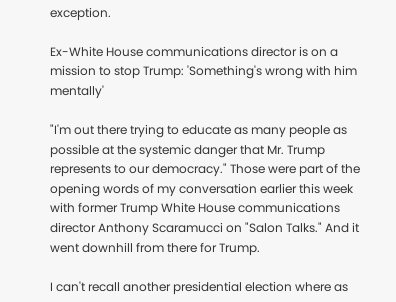exception.

Ex-White House communications director is on a mission to stop Trump: 'Something's wrong with him mentally'

"I'm out there trying to educate as many people as possible at the systemic danger that Mr. Trump represents to our democracy." Those were part of the opening words of my conversation earlier this week with former Trump White House communications director Anthony Scaramucci on "Salon Talks." And it went downhill from there for Trump.

I can't recall another presidential election where as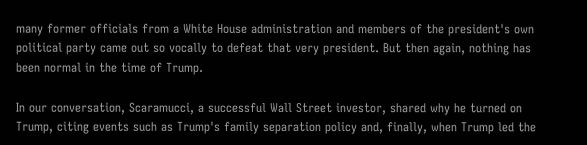many former officials from a White House administration and members of the president's own political party came out so vocally to defeat that very president. But then again, nothing has been normal in the time of Trump.

In our conversation, Scaramucci, a successful Wall Street investor, shared why he turned on Trump, citing events such as Trump's family separation policy and, finally, when Trump led the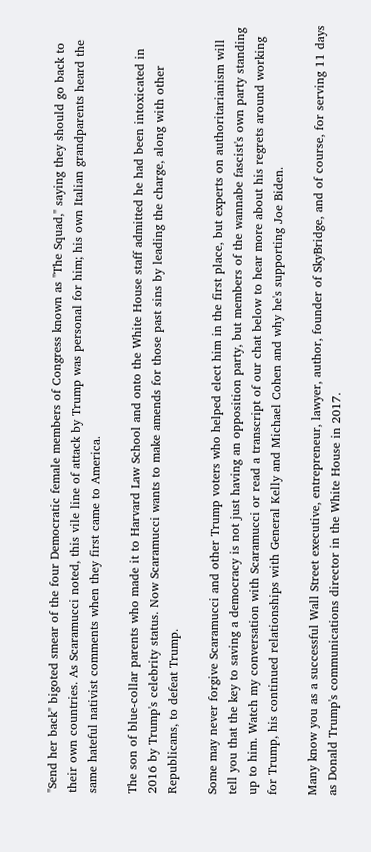"Send her back" bigoted smear of the four Democratic female members of Congress known as "The Squad," saying they should go back to their own countries. As Scaramucci noted, this vile line of attack by Trump was personal for him; his own Italian grandparents heard the same hateful nativist comments when they first came to America.

The son of blue-collar parents who made it to Harvard Law School and onto the White House staff admitted he had been intoxicated in 2016 by Trump's celebrity status. Now Scaramucci wants to make amends for those past sins by leading the charge, along with other Republicans, to defeat Trump.

Some may never forgive Scaramucci and other Trump voters who helped elect him in the first place, but experts on authoritarianism will tell you that the key to saving a democracy is not just having an opposition party, but members of the wannabe fascist's own party standing up to him. Watch my conversation with Scaramucci or read a transcript of our chat below to hear more about his regrets around working for Trump, his continued relationships with General Kelly and Michael Cohen and why he's supporting Joe Biden.

Many know you as a successful Wall Street executive, entrepreneur, lawyer, author, founder of SkyBridge, and of course, for serving 11 days as Donald Trump's communications director in the White House in 2017.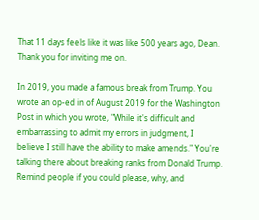That 11 days feels like it was like 500 years ago, Dean. Thank you for inviting me on.

In 2019, you made a famous break from Trump. You wrote an op-ed in of August 2019 for the Washington Post in which you wrote, "While it's difficult and embarrassing to admit my errors in judgment, I believe I still have the ability to make amends." You're talking there about breaking ranks from Donald Trump. Remind people if you could please, why, and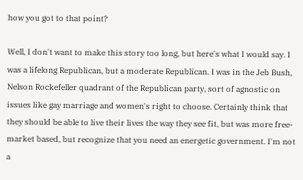how you got to that point?

Well, I don't want to make this story too long, but here's what I would say. I was a lifelong Republican, but a moderate Republican. I was in the Jeb Bush, Nelson Rockefeller quadrant of the Republican party, sort of agnostic on issues like gay marriage and women's right to choose. Certainly think that they should be able to live their lives the way they see fit, but was more free-market based, but recognize that you need an energetic government. I'm not a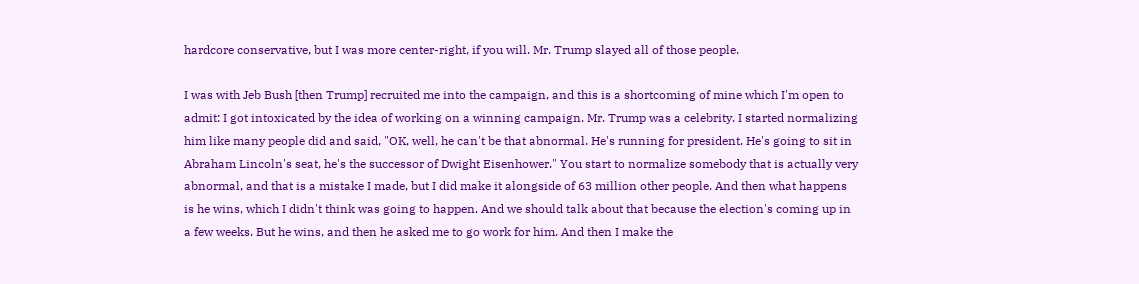hardcore conservative, but I was more center-right, if you will. Mr. Trump slayed all of those people.

I was with Jeb Bush [then Trump] recruited me into the campaign, and this is a shortcoming of mine which I'm open to admit: I got intoxicated by the idea of working on a winning campaign. Mr. Trump was a celebrity. I started normalizing him like many people did and said, "OK, well, he can't be that abnormal. He's running for president. He's going to sit in Abraham Lincoln's seat, he's the successor of Dwight Eisenhower." You start to normalize somebody that is actually very abnormal, and that is a mistake I made, but I did make it alongside of 63 million other people. And then what happens is he wins, which I didn't think was going to happen. And we should talk about that because the election's coming up in a few weeks. But he wins, and then he asked me to go work for him. And then I make the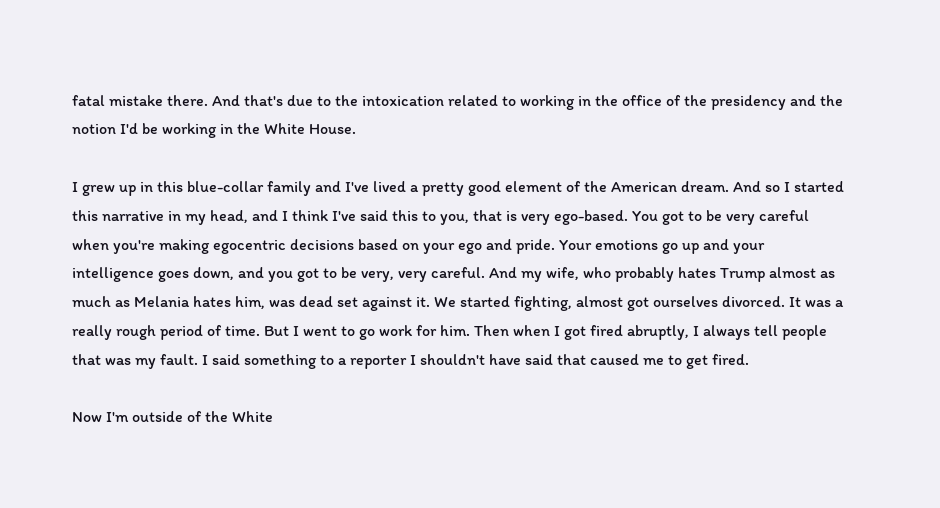fatal mistake there. And that's due to the intoxication related to working in the office of the presidency and the notion I'd be working in the White House.

I grew up in this blue-collar family and I've lived a pretty good element of the American dream. And so I started this narrative in my head, and I think I've said this to you, that is very ego-based. You got to be very careful when you're making egocentric decisions based on your ego and pride. Your emotions go up and your intelligence goes down, and you got to be very, very careful. And my wife, who probably hates Trump almost as much as Melania hates him, was dead set against it. We started fighting, almost got ourselves divorced. It was a really rough period of time. But I went to go work for him. Then when I got fired abruptly, I always tell people that was my fault. I said something to a reporter I shouldn't have said that caused me to get fired.

Now I'm outside of the White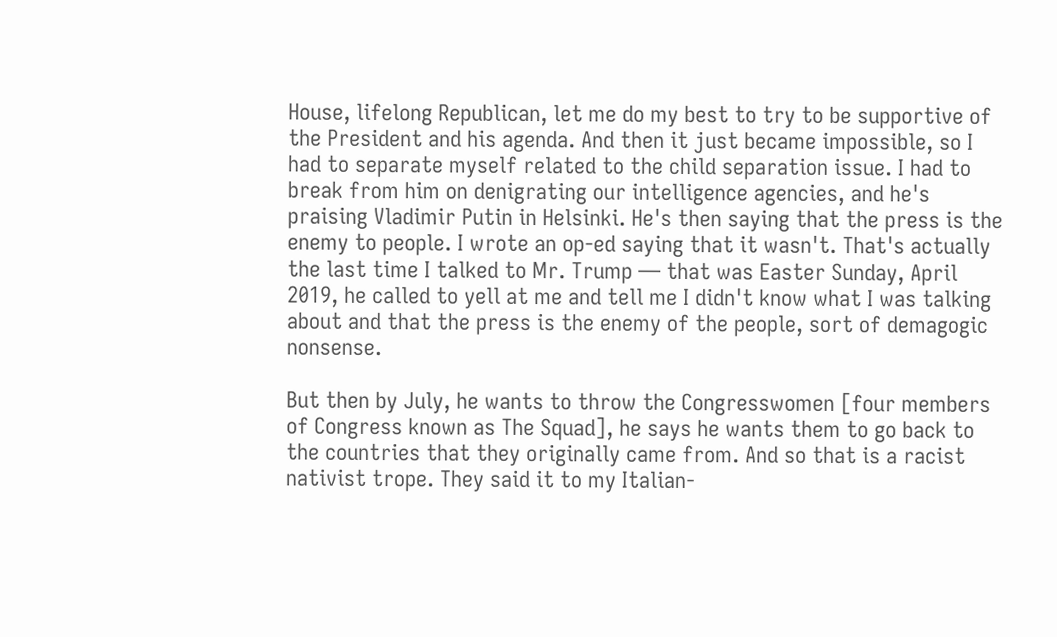House, lifelong Republican, let me do my best to try to be supportive of the President and his agenda. And then it just became impossible, so I had to separate myself related to the child separation issue. I had to break from him on denigrating our intelligence agencies, and he's praising Vladimir Putin in Helsinki. He's then saying that the press is the enemy to people. I wrote an op-ed saying that it wasn't. That's actually the last time I talked to Mr. Trump — that was Easter Sunday, April 2019, he called to yell at me and tell me I didn't know what I was talking about and that the press is the enemy of the people, sort of demagogic nonsense.

But then by July, he wants to throw the Congresswomen [four members of Congress known as The Squad], he says he wants them to go back to the countries that they originally came from. And so that is a racist nativist trope. They said it to my Italian-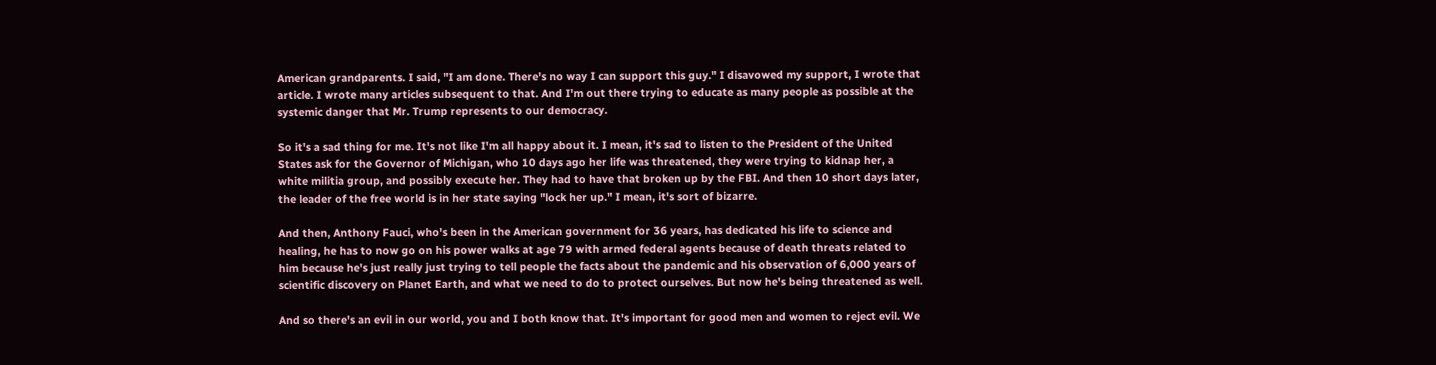American grandparents. I said, "I am done. There's no way I can support this guy." I disavowed my support, I wrote that article. I wrote many articles subsequent to that. And I'm out there trying to educate as many people as possible at the systemic danger that Mr. Trump represents to our democracy.

So it's a sad thing for me. It's not like I'm all happy about it. I mean, it's sad to listen to the President of the United States ask for the Governor of Michigan, who 10 days ago her life was threatened, they were trying to kidnap her, a white militia group, and possibly execute her. They had to have that broken up by the FBI. And then 10 short days later, the leader of the free world is in her state saying "lock her up." I mean, it's sort of bizarre.

And then, Anthony Fauci, who's been in the American government for 36 years, has dedicated his life to science and healing, he has to now go on his power walks at age 79 with armed federal agents because of death threats related to him because he's just really just trying to tell people the facts about the pandemic and his observation of 6,000 years of scientific discovery on Planet Earth, and what we need to do to protect ourselves. But now he's being threatened as well.

And so there's an evil in our world, you and I both know that. It's important for good men and women to reject evil. We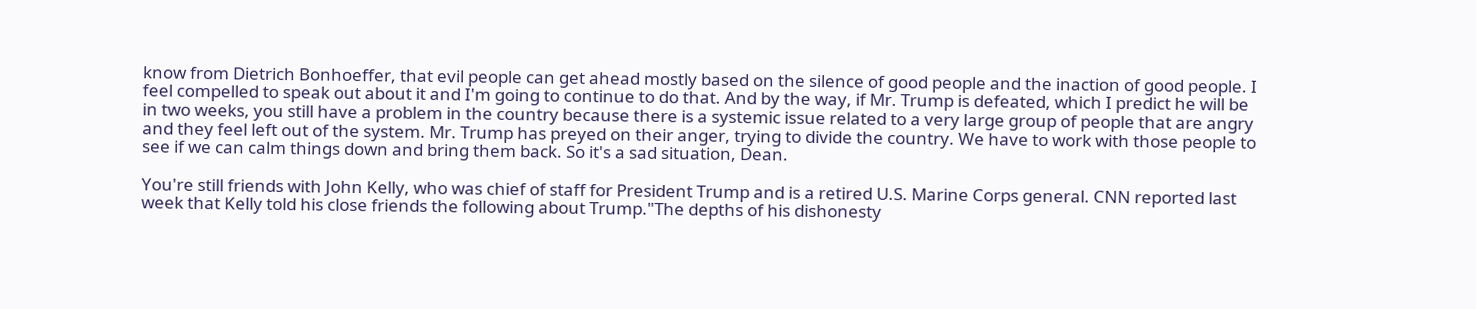know from Dietrich Bonhoeffer, that evil people can get ahead mostly based on the silence of good people and the inaction of good people. I feel compelled to speak out about it and I'm going to continue to do that. And by the way, if Mr. Trump is defeated, which I predict he will be in two weeks, you still have a problem in the country because there is a systemic issue related to a very large group of people that are angry and they feel left out of the system. Mr. Trump has preyed on their anger, trying to divide the country. We have to work with those people to see if we can calm things down and bring them back. So it's a sad situation, Dean.

You're still friends with John Kelly, who was chief of staff for President Trump and is a retired U.S. Marine Corps general. CNN reported last week that Kelly told his close friends the following about Trump."The depths of his dishonesty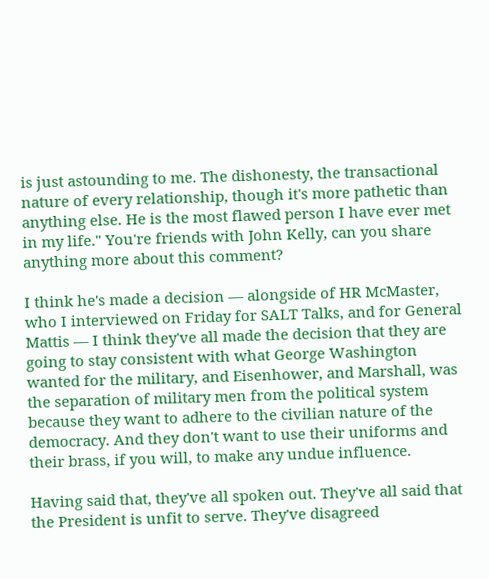is just astounding to me. The dishonesty, the transactional nature of every relationship, though it's more pathetic than anything else. He is the most flawed person I have ever met in my life." You're friends with John Kelly, can you share anything more about this comment?

I think he's made a decision — alongside of HR McMaster, who I interviewed on Friday for SALT Talks, and for General Mattis — I think they've all made the decision that they are going to stay consistent with what George Washington wanted for the military, and Eisenhower, and Marshall, was the separation of military men from the political system because they want to adhere to the civilian nature of the democracy. And they don't want to use their uniforms and their brass, if you will, to make any undue influence.

Having said that, they've all spoken out. They've all said that the President is unfit to serve. They've disagreed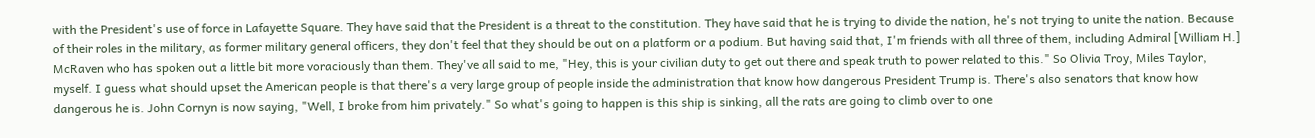with the President's use of force in Lafayette Square. They have said that the President is a threat to the constitution. They have said that he is trying to divide the nation, he's not trying to unite the nation. Because of their roles in the military, as former military general officers, they don't feel that they should be out on a platform or a podium. But having said that, I'm friends with all three of them, including Admiral [William H.] McRaven who has spoken out a little bit more voraciously than them. They've all said to me, "Hey, this is your civilian duty to get out there and speak truth to power related to this." So Olivia Troy, Miles Taylor, myself. I guess what should upset the American people is that there's a very large group of people inside the administration that know how dangerous President Trump is. There's also senators that know how dangerous he is. John Cornyn is now saying, "Well, I broke from him privately." So what's going to happen is this ship is sinking, all the rats are going to climb over to one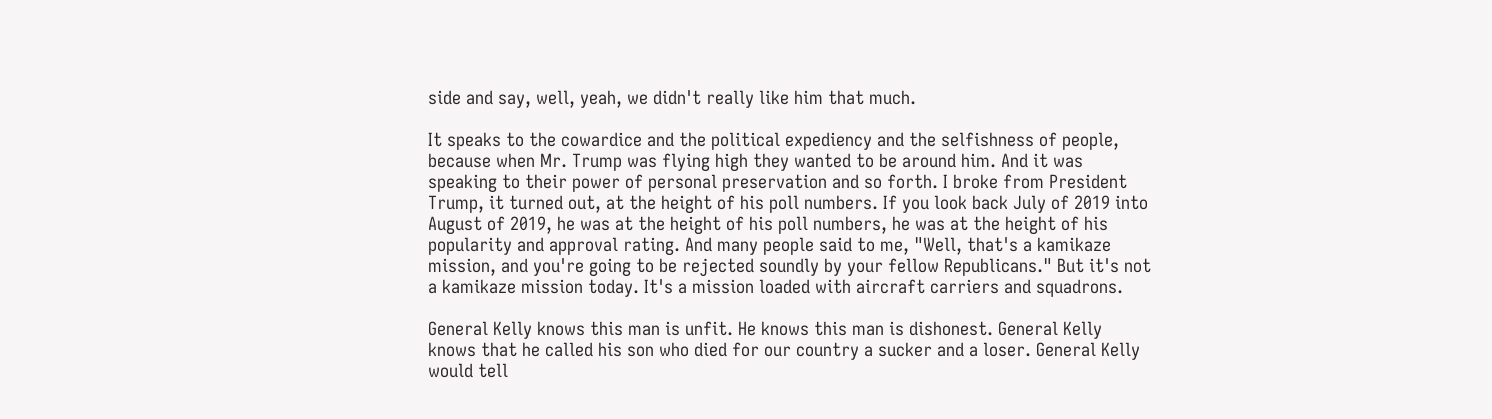side and say, well, yeah, we didn't really like him that much.

It speaks to the cowardice and the political expediency and the selfishness of people, because when Mr. Trump was flying high they wanted to be around him. And it was speaking to their power of personal preservation and so forth. I broke from President Trump, it turned out, at the height of his poll numbers. If you look back July of 2019 into August of 2019, he was at the height of his poll numbers, he was at the height of his popularity and approval rating. And many people said to me, "Well, that's a kamikaze mission, and you're going to be rejected soundly by your fellow Republicans." But it's not a kamikaze mission today. It's a mission loaded with aircraft carriers and squadrons.

General Kelly knows this man is unfit. He knows this man is dishonest. General Kelly knows that he called his son who died for our country a sucker and a loser. General Kelly would tell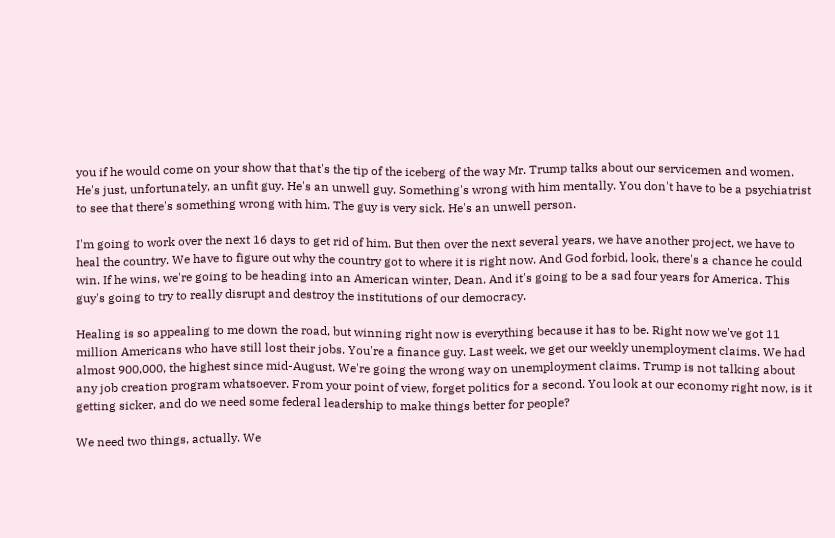you if he would come on your show that that's the tip of the iceberg of the way Mr. Trump talks about our servicemen and women. He's just, unfortunately, an unfit guy. He's an unwell guy. Something's wrong with him mentally. You don't have to be a psychiatrist to see that there's something wrong with him. The guy is very sick. He's an unwell person.

I'm going to work over the next 16 days to get rid of him. But then over the next several years, we have another project, we have to heal the country. We have to figure out why the country got to where it is right now. And God forbid, look, there's a chance he could win. If he wins, we're going to be heading into an American winter, Dean. And it's going to be a sad four years for America. This guy's going to try to really disrupt and destroy the institutions of our democracy.

Healing is so appealing to me down the road, but winning right now is everything because it has to be. Right now we've got 11 million Americans who have still lost their jobs. You're a finance guy. Last week, we get our weekly unemployment claims. We had almost 900,000, the highest since mid-August. We're going the wrong way on unemployment claims. Trump is not talking about any job creation program whatsoever. From your point of view, forget politics for a second. You look at our economy right now, is it getting sicker, and do we need some federal leadership to make things better for people?

We need two things, actually. We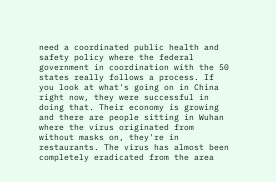need a coordinated public health and safety policy where the federal government in coordination with the 50 states really follows a process. If you look at what's going on in China right now, they were successful in doing that. Their economy is growing and there are people sitting in Wuhan where the virus originated from without masks on, they're in restaurants. The virus has almost been completely eradicated from the area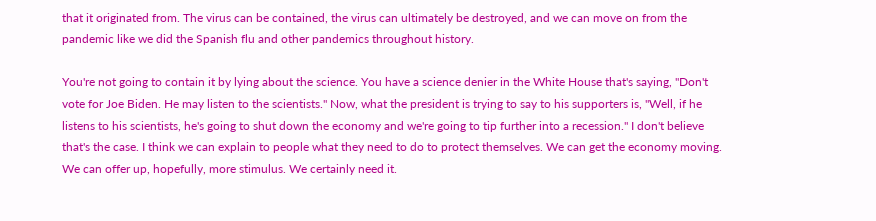that it originated from. The virus can be contained, the virus can ultimately be destroyed, and we can move on from the pandemic like we did the Spanish flu and other pandemics throughout history.

You're not going to contain it by lying about the science. You have a science denier in the White House that's saying, "Don't vote for Joe Biden. He may listen to the scientists." Now, what the president is trying to say to his supporters is, "Well, if he listens to his scientists, he's going to shut down the economy and we're going to tip further into a recession." I don't believe that's the case. I think we can explain to people what they need to do to protect themselves. We can get the economy moving. We can offer up, hopefully, more stimulus. We certainly need it.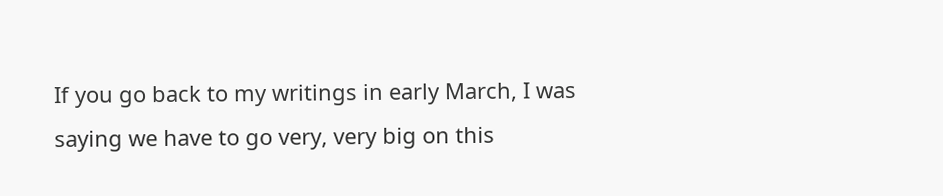If you go back to my writings in early March, I was saying we have to go very, very big on this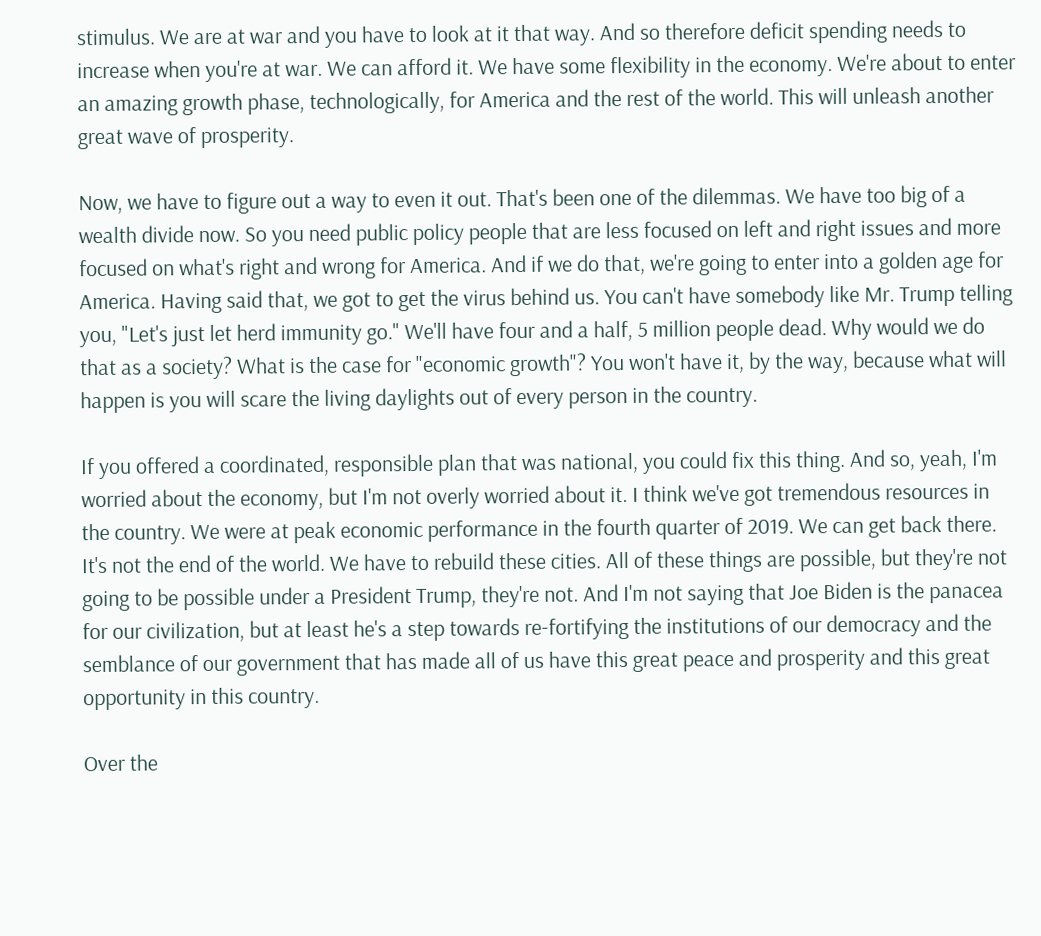stimulus. We are at war and you have to look at it that way. And so therefore deficit spending needs to increase when you're at war. We can afford it. We have some flexibility in the economy. We're about to enter an amazing growth phase, technologically, for America and the rest of the world. This will unleash another great wave of prosperity.

Now, we have to figure out a way to even it out. That's been one of the dilemmas. We have too big of a wealth divide now. So you need public policy people that are less focused on left and right issues and more focused on what's right and wrong for America. And if we do that, we're going to enter into a golden age for America. Having said that, we got to get the virus behind us. You can't have somebody like Mr. Trump telling you, "Let's just let herd immunity go." We'll have four and a half, 5 million people dead. Why would we do that as a society? What is the case for "economic growth"? You won't have it, by the way, because what will happen is you will scare the living daylights out of every person in the country.

If you offered a coordinated, responsible plan that was national, you could fix this thing. And so, yeah, I'm worried about the economy, but I'm not overly worried about it. I think we've got tremendous resources in the country. We were at peak economic performance in the fourth quarter of 2019. We can get back there. It's not the end of the world. We have to rebuild these cities. All of these things are possible, but they're not going to be possible under a President Trump, they're not. And I'm not saying that Joe Biden is the panacea for our civilization, but at least he's a step towards re-fortifying the institutions of our democracy and the semblance of our government that has made all of us have this great peace and prosperity and this great opportunity in this country.

Over the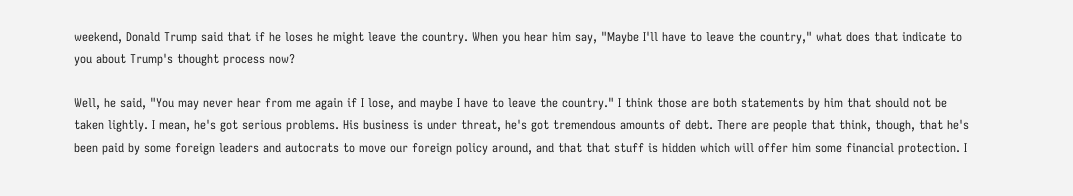weekend, Donald Trump said that if he loses he might leave the country. When you hear him say, "Maybe I'll have to leave the country," what does that indicate to you about Trump's thought process now?

Well, he said, "You may never hear from me again if I lose, and maybe I have to leave the country." I think those are both statements by him that should not be taken lightly. I mean, he's got serious problems. His business is under threat, he's got tremendous amounts of debt. There are people that think, though, that he's been paid by some foreign leaders and autocrats to move our foreign policy around, and that that stuff is hidden which will offer him some financial protection. I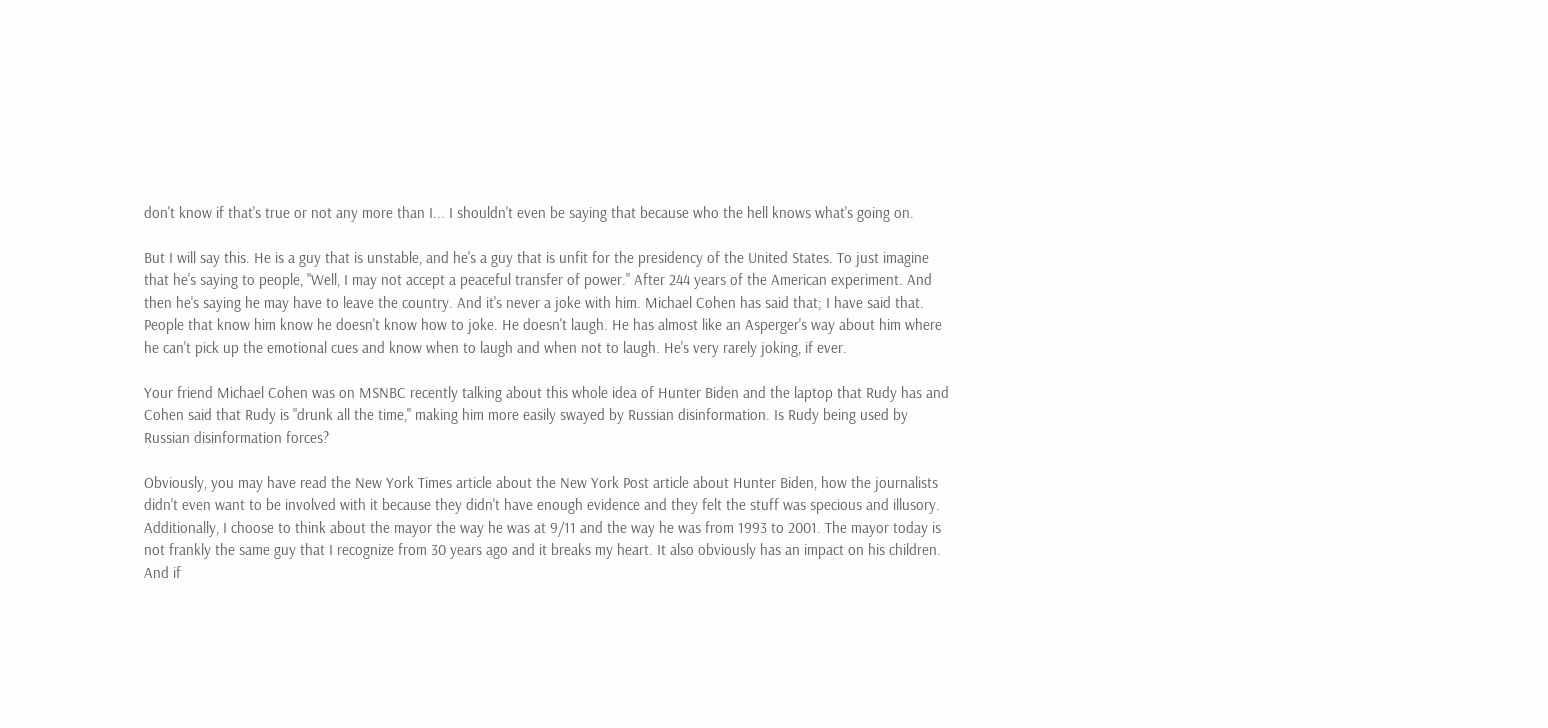don't know if that's true or not any more than I... I shouldn't even be saying that because who the hell knows what's going on.

But I will say this. He is a guy that is unstable, and he's a guy that is unfit for the presidency of the United States. To just imagine that he's saying to people, "Well, I may not accept a peaceful transfer of power." After 244 years of the American experiment. And then he's saying he may have to leave the country. And it's never a joke with him. Michael Cohen has said that; I have said that. People that know him know he doesn't know how to joke. He doesn't laugh. He has almost like an Asperger's way about him where he can't pick up the emotional cues and know when to laugh and when not to laugh. He's very rarely joking, if ever.

Your friend Michael Cohen was on MSNBC recently talking about this whole idea of Hunter Biden and the laptop that Rudy has and Cohen said that Rudy is "drunk all the time," making him more easily swayed by Russian disinformation. Is Rudy being used by Russian disinformation forces?

Obviously, you may have read the New York Times article about the New York Post article about Hunter Biden, how the journalists didn't even want to be involved with it because they didn't have enough evidence and they felt the stuff was specious and illusory. Additionally, I choose to think about the mayor the way he was at 9/11 and the way he was from 1993 to 2001. The mayor today is not frankly the same guy that I recognize from 30 years ago and it breaks my heart. It also obviously has an impact on his children. And if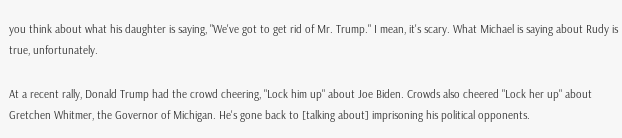you think about what his daughter is saying, "We've got to get rid of Mr. Trump." I mean, it's scary. What Michael is saying about Rudy is true, unfortunately.

At a recent rally, Donald Trump had the crowd cheering, "Lock him up" about Joe Biden. Crowds also cheered "Lock her up" about Gretchen Whitmer, the Governor of Michigan. He's gone back to [talking about] imprisoning his political opponents.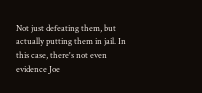Not just defeating them, but actually putting them in jail. In this case, there's not even evidence Joe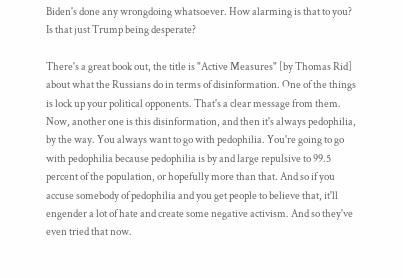Biden's done any wrongdoing whatsoever. How alarming is that to you? Is that just Trump being desperate?

There's a great book out, the title is "Active Measures" [by Thomas Rid] about what the Russians do in terms of disinformation. One of the things is lock up your political opponents. That's a clear message from them. Now, another one is this disinformation, and then it's always pedophilia, by the way. You always want to go with pedophilia. You're going to go with pedophilia because pedophilia is by and large repulsive to 99.5 percent of the population, or hopefully more than that. And so if you accuse somebody of pedophilia and you get people to believe that, it'll engender a lot of hate and create some negative activism. And so they've even tried that now.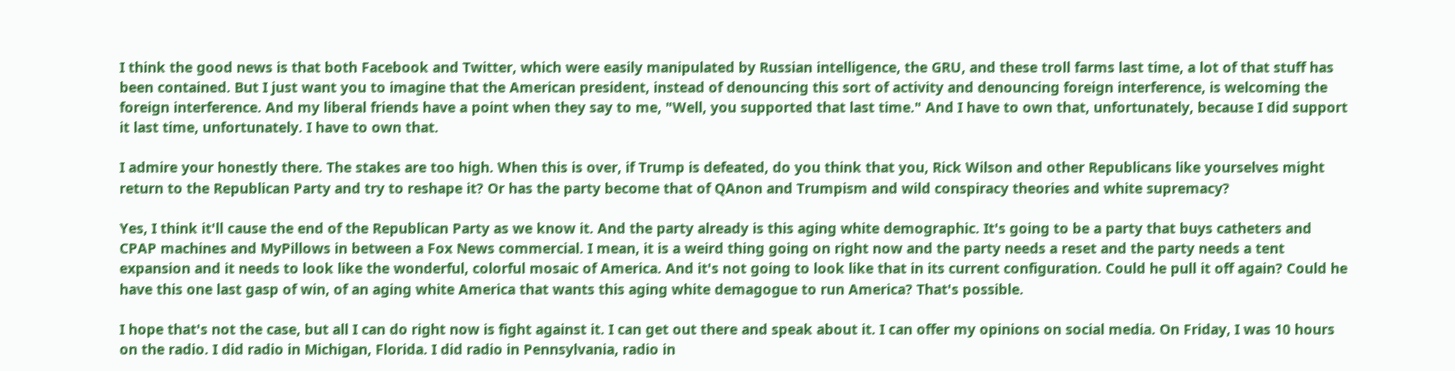I think the good news is that both Facebook and Twitter, which were easily manipulated by Russian intelligence, the GRU, and these troll farms last time, a lot of that stuff has been contained. But I just want you to imagine that the American president, instead of denouncing this sort of activity and denouncing foreign interference, is welcoming the foreign interference. And my liberal friends have a point when they say to me, "Well, you supported that last time." And I have to own that, unfortunately, because I did support it last time, unfortunately. I have to own that.

I admire your honestly there. The stakes are too high. When this is over, if Trump is defeated, do you think that you, Rick Wilson and other Republicans like yourselves might return to the Republican Party and try to reshape it? Or has the party become that of QAnon and Trumpism and wild conspiracy theories and white supremacy?

Yes, I think it'll cause the end of the Republican Party as we know it. And the party already is this aging white demographic. It's going to be a party that buys catheters and CPAP machines and MyPillows in between a Fox News commercial. I mean, it is a weird thing going on right now and the party needs a reset and the party needs a tent expansion and it needs to look like the wonderful, colorful mosaic of America. And it's not going to look like that in its current configuration. Could he pull it off again? Could he have this one last gasp of win, of an aging white America that wants this aging white demagogue to run America? That's possible.

I hope that's not the case, but all I can do right now is fight against it. I can get out there and speak about it. I can offer my opinions on social media. On Friday, I was 10 hours on the radio. I did radio in Michigan, Florida. I did radio in Pennsylvania, radio in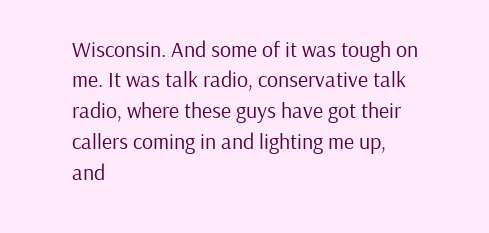Wisconsin. And some of it was tough on me. It was talk radio, conservative talk radio, where these guys have got their callers coming in and lighting me up, and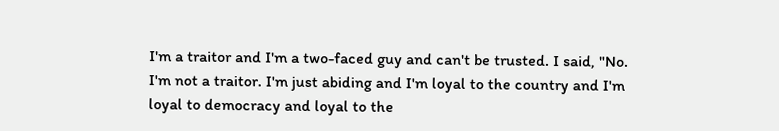I'm a traitor and I'm a two-faced guy and can't be trusted. I said, "No. I'm not a traitor. I'm just abiding and I'm loyal to the country and I'm loyal to democracy and loyal to the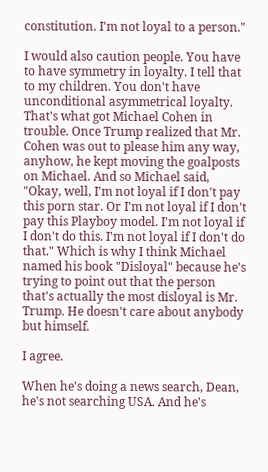constitution. I'm not loyal to a person."

I would also caution people. You have to have symmetry in loyalty. I tell that to my children. You don't have unconditional asymmetrical loyalty. That's what got Michael Cohen in trouble. Once Trump realized that Mr. Cohen was out to please him any way, anyhow, he kept moving the goalposts on Michael. And so Michael said, "Okay, well, I'm not loyal if I don't pay this porn star. Or I'm not loyal if I don't pay this Playboy model. I'm not loyal if I don't do this. I'm not loyal if I don't do that." Which is why I think Michael named his book "Disloyal" because he's trying to point out that the person that's actually the most disloyal is Mr. Trump. He doesn't care about anybody but himself.

I agree.

When he's doing a news search, Dean, he's not searching USA. And he's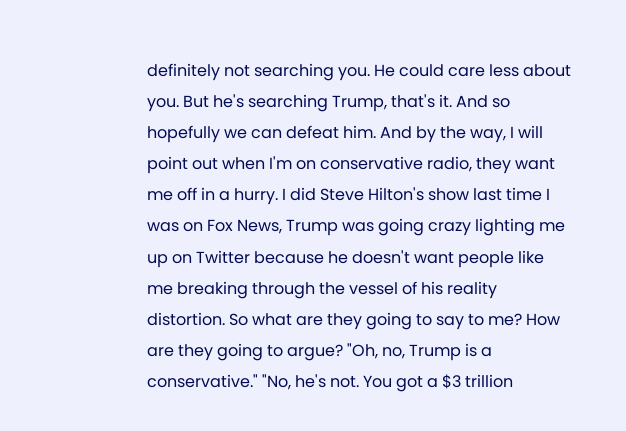definitely not searching you. He could care less about you. But he's searching Trump, that's it. And so hopefully we can defeat him. And by the way, I will point out when I'm on conservative radio, they want me off in a hurry. I did Steve Hilton's show last time I was on Fox News, Trump was going crazy lighting me up on Twitter because he doesn't want people like me breaking through the vessel of his reality distortion. So what are they going to say to me? How are they going to argue? "Oh, no, Trump is a conservative." "No, he's not. You got a $3 trillion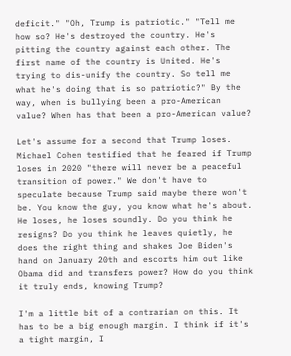deficit." "Oh, Trump is patriotic." "Tell me how so? He's destroyed the country. He's pitting the country against each other. The first name of the country is United. He's trying to dis-unify the country. So tell me what he's doing that is so patriotic?" By the way, when is bullying been a pro-American value? When has that been a pro-American value?

Let's assume for a second that Trump loses. Michael Cohen testified that he feared if Trump loses in 2020 "there will never be a peaceful transition of power." We don't have to speculate because Trump said maybe there won't be. You know the guy, you know what he's about. He loses, he loses soundly. Do you think he resigns? Do you think he leaves quietly, he does the right thing and shakes Joe Biden's hand on January 20th and escorts him out like Obama did and transfers power? How do you think it truly ends, knowing Trump?

I'm a little bit of a contrarian on this. It has to be a big enough margin. I think if it's a tight margin, I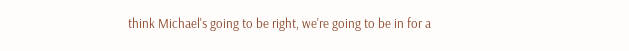think Michael's going to be right, we're going to be in for a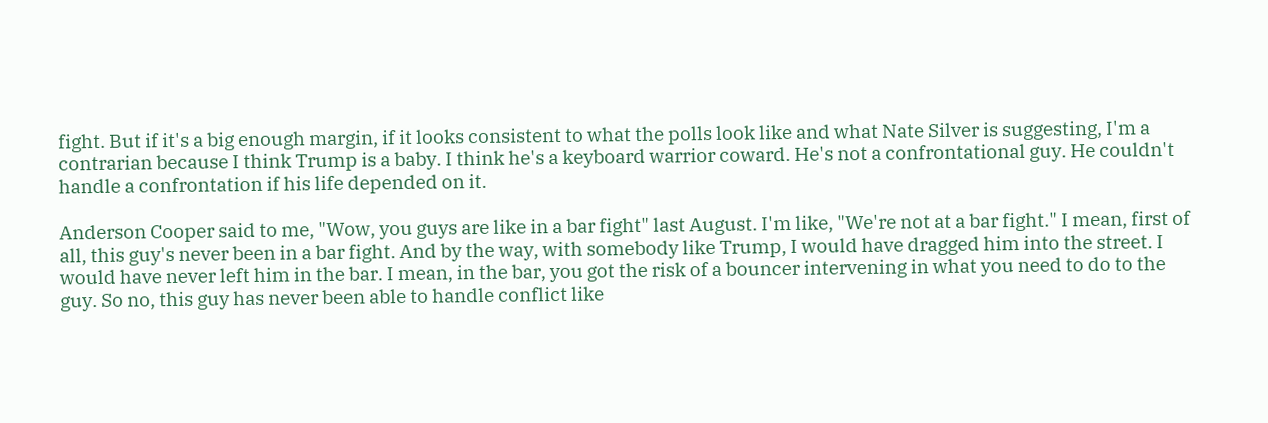fight. But if it's a big enough margin, if it looks consistent to what the polls look like and what Nate Silver is suggesting, I'm a contrarian because I think Trump is a baby. I think he's a keyboard warrior coward. He's not a confrontational guy. He couldn't handle a confrontation if his life depended on it.

Anderson Cooper said to me, "Wow, you guys are like in a bar fight" last August. I'm like, "We're not at a bar fight." I mean, first of all, this guy's never been in a bar fight. And by the way, with somebody like Trump, I would have dragged him into the street. I would have never left him in the bar. I mean, in the bar, you got the risk of a bouncer intervening in what you need to do to the guy. So no, this guy has never been able to handle conflict like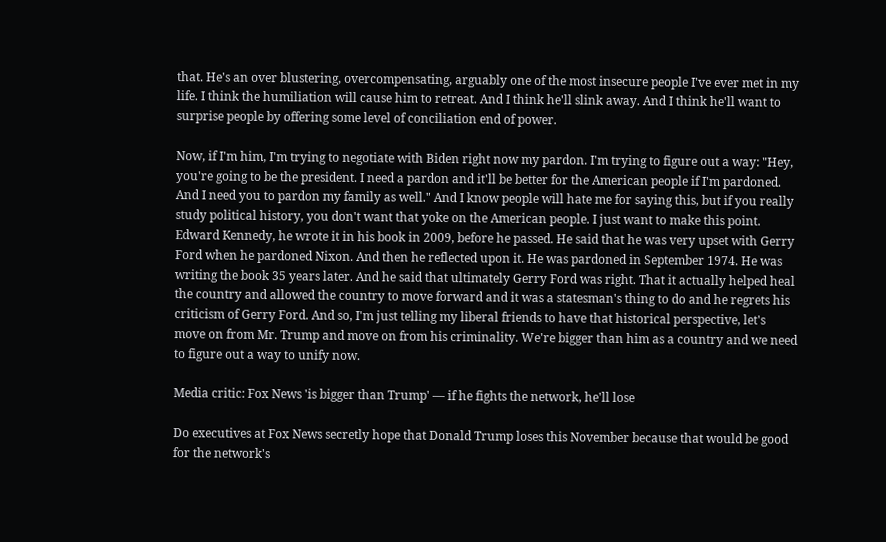that. He's an over blustering, overcompensating, arguably one of the most insecure people I've ever met in my life. I think the humiliation will cause him to retreat. And I think he'll slink away. And I think he'll want to surprise people by offering some level of conciliation end of power.

Now, if I'm him, I'm trying to negotiate with Biden right now my pardon. I'm trying to figure out a way: "Hey, you're going to be the president. I need a pardon and it'll be better for the American people if I'm pardoned. And I need you to pardon my family as well." And I know people will hate me for saying this, but if you really study political history, you don't want that yoke on the American people. I just want to make this point. Edward Kennedy, he wrote it in his book in 2009, before he passed. He said that he was very upset with Gerry Ford when he pardoned Nixon. And then he reflected upon it. He was pardoned in September 1974. He was writing the book 35 years later. And he said that ultimately Gerry Ford was right. That it actually helped heal the country and allowed the country to move forward and it was a statesman's thing to do and he regrets his criticism of Gerry Ford. And so, I'm just telling my liberal friends to have that historical perspective, let's move on from Mr. Trump and move on from his criminality. We're bigger than him as a country and we need to figure out a way to unify now.

Media critic: Fox News 'is bigger than Trump' — if he fights the network, he'll lose

Do executives at Fox News secretly hope that Donald Trump loses this November because that would be good for the network's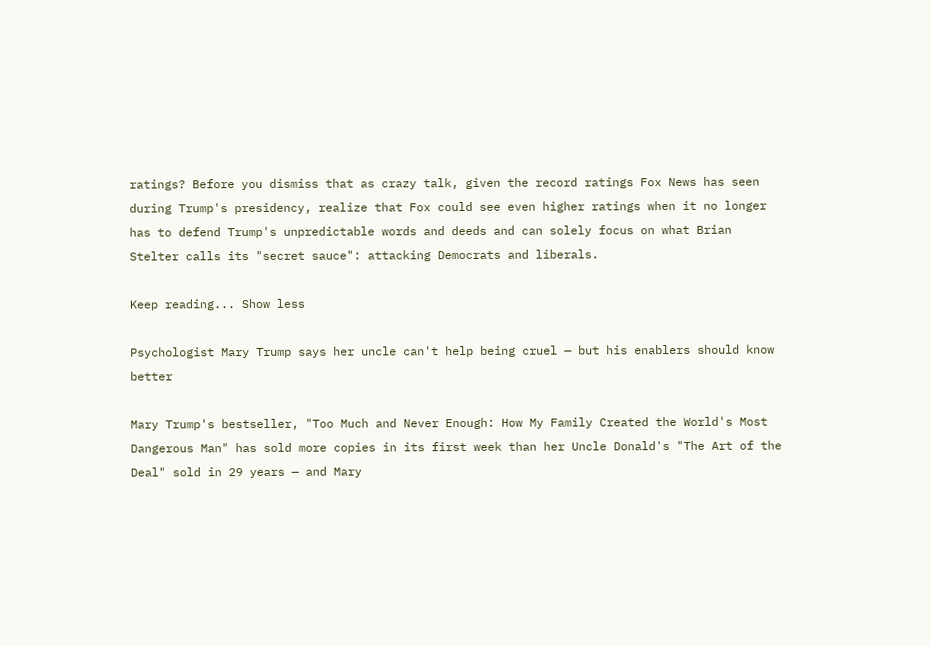ratings? Before you dismiss that as crazy talk, given the record ratings Fox News has seen during Trump's presidency, realize that Fox could see even higher ratings when it no longer has to defend Trump's unpredictable words and deeds and can solely focus on what Brian Stelter calls its "secret sauce": attacking Democrats and liberals.

Keep reading... Show less

Psychologist Mary Trump says her uncle can't help being cruel — but his enablers should know better

Mary Trump's bestseller, "Too Much and Never Enough: How My Family Created the World's Most Dangerous Man" has sold more copies in its first week than her Uncle Donald's "The Art of the Deal" sold in 29 years — and Mary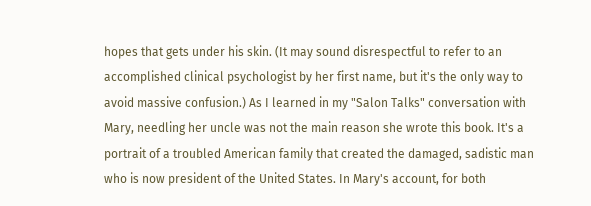hopes that gets under his skin. (It may sound disrespectful to refer to an accomplished clinical psychologist by her first name, but it's the only way to avoid massive confusion.) As I learned in my "Salon Talks" conversation with Mary, needling her uncle was not the main reason she wrote this book. It's a portrait of a troubled American family that created the damaged, sadistic man who is now president of the United States. In Mary's account, for both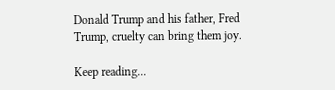Donald Trump and his father, Fred Trump, cruelty can bring them joy.

Keep reading...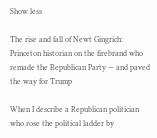Show less

The rise and fall of Newt Gingrich: Princeton historian on the firebrand who remade the Republican Party — and paved the way for Trump

When I describe a Republican politician who rose the political ladder by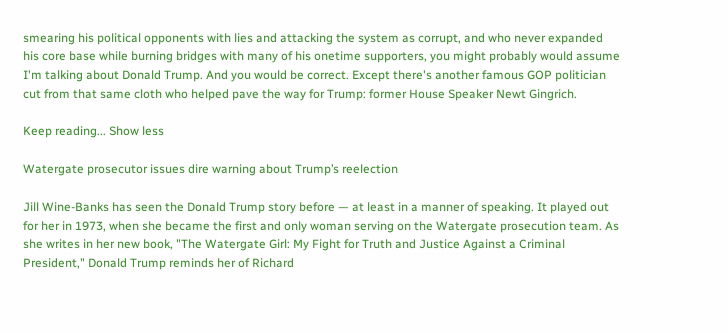smearing his political opponents with lies and attacking the system as corrupt, and who never expanded his core base while burning bridges with many of his onetime supporters, you might probably would assume I'm talking about Donald Trump. And you would be correct. Except there's another famous GOP politician cut from that same cloth who helped pave the way for Trump: former House Speaker Newt Gingrich.

Keep reading... Show less

Watergate prosecutor issues dire warning about Trump’s reelection

Jill Wine-Banks has seen the Donald Trump story before — at least in a manner of speaking. It played out for her in 1973, when she became the first and only woman serving on the Watergate prosecution team. As she writes in her new book, "The Watergate Girl: My Fight for Truth and Justice Against a Criminal President," Donald Trump reminds her of Richard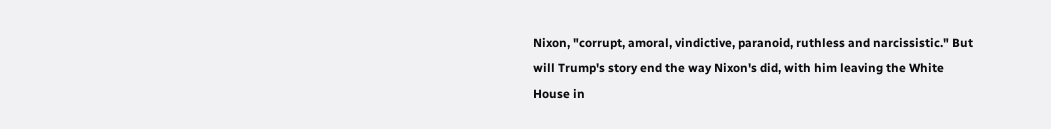Nixon, "corrupt, amoral, vindictive, paranoid, ruthless and narcissistic." But will Trump's story end the way Nixon's did, with him leaving the White House in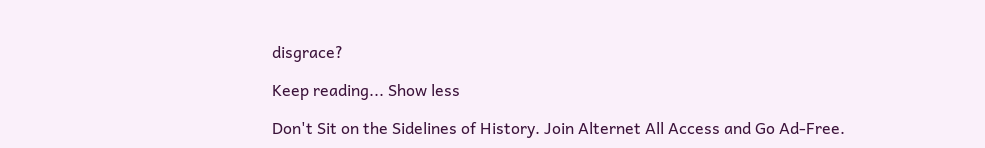disgrace?

Keep reading... Show less

Don't Sit on the Sidelines of History. Join Alternet All Access and Go Ad-Free.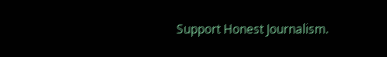Support Honest Journalism.